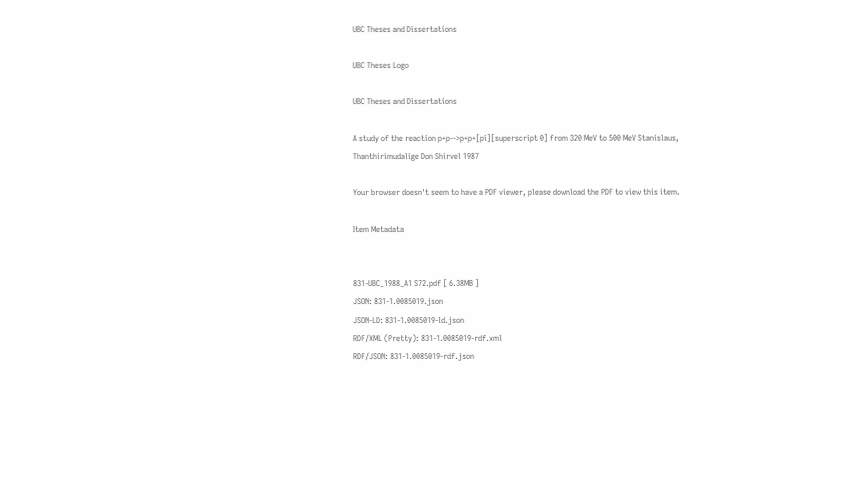UBC Theses and Dissertations

UBC Theses Logo

UBC Theses and Dissertations

A study of the reaction p+p-->p+p+[pi][superscript 0] from 320 MeV to 500 MeV Stanislaus, Thanthirimudalige Don Shirvel 1987

Your browser doesn't seem to have a PDF viewer, please download the PDF to view this item.

Item Metadata


831-UBC_1988_A1 S72.pdf [ 6.38MB ]
JSON: 831-1.0085019.json
JSON-LD: 831-1.0085019-ld.json
RDF/XML (Pretty): 831-1.0085019-rdf.xml
RDF/JSON: 831-1.0085019-rdf.json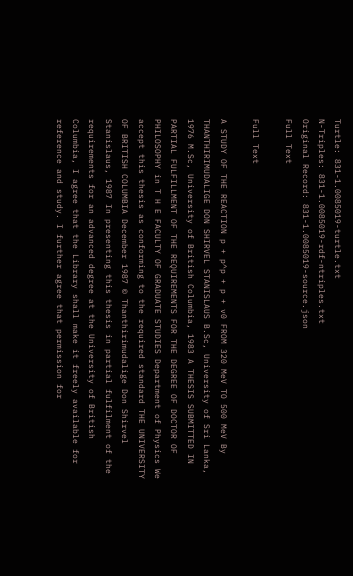Turtle: 831-1.0085019-turtle.txt
N-Triples: 831-1.0085019-rdf-ntriples.txt
Original Record: 831-1.0085019-source.json
Full Text

Full Text

A STUDY OF THE REACTION p + p^p + p + v0 FROM 320 MeV TO 500 MeV By THANTHIRIMUDALIGE DON SHIRVEL STANISLAUS B.Sc, University of Sri Lanka, 1976 M.Sc, University of British Columbia, 1983 A THESIS SUBMITTED IN PARTIAL FULFILLMENT OF THE REQUIREMENTS FOR THE DEGREE OF DOCTOR OF PHILOSOPHY in T H E FACULTY OF GRADUATE STUDIES Department of Physics We accept this thesis as conforming to the required standard THE UNIVERSITY OF BRITISH COLUMBIA December 1987 © Thanthirimudalige Don Shirvel Stanislaus, 1987 In presenting this thesis in partial fulfilment of the requirements for an advanced degree at the University of British Columbia, I agree that the Library shall make it freely available for reference and study. I further agree that permission for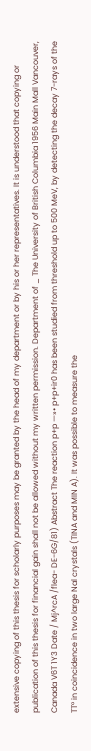extensive copying of this thesis for scholarly purposes may be granted by the head of my department or by his or her representatives. It is understood that copying or publication of this thesis for financial gain shall not be allowed without my written permission. Department of _ The University of British Columbia 1956 Main Mall Vancouver, Canada V6T 1Y3 Date / Mj^rcA /flea- DE-6G/81) Abstract The reaction p+p —»• p+p+ir0 has been studied from threshold up to 500 MeV, by detecting the decay 7-rays of the TT° in coincidence in two large Nal crystals (TINA and MIN A). It was possible to measure the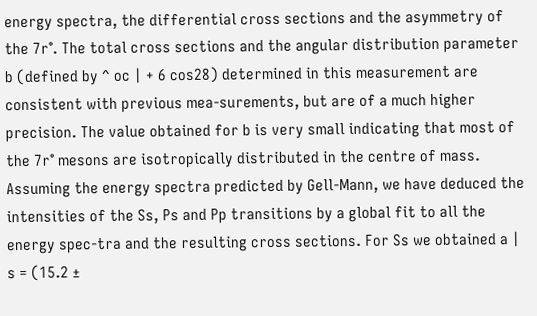energy spectra, the differential cross sections and the asymmetry of the 7r°. The total cross sections and the angular distribution parameter b (defined by ^ oc | + 6 cos28) determined in this measurement are consistent with previous mea-surements, but are of a much higher precision. The value obtained for b is very small indicating that most of the 7r° mesons are isotropically distributed in the centre of mass. Assuming the energy spectra predicted by Gell-Mann, we have deduced the intensities of the Ss, Ps and Pp transitions by a global fit to all the energy spec-tra and the resulting cross sections. For Ss we obtained a | s = (15.2 ±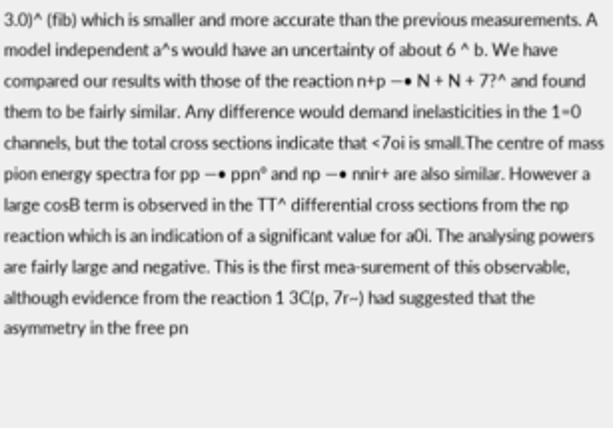3.0)^ (fib) which is smaller and more accurate than the previous measurements. A model independent a^s would have an uncertainty of about 6 ^ b. We have compared our results with those of the reaction n+p —• N + N + 7?^ and found them to be fairly similar. Any difference would demand inelasticities in the 1=0 channels, but the total cross sections indicate that <7oi is small.The centre of mass pion energy spectra for pp —• ppn° and np —• nnir+ are also similar. However a large cosB term is observed in the TT^ differential cross sections from the np reaction which is an indication of a significant value for a0i. The analysing powers are fairly large and negative. This is the first mea-surement of this observable, although evidence from the reaction 1 3C(p, 7r~) had suggested that the asymmetry in the free pn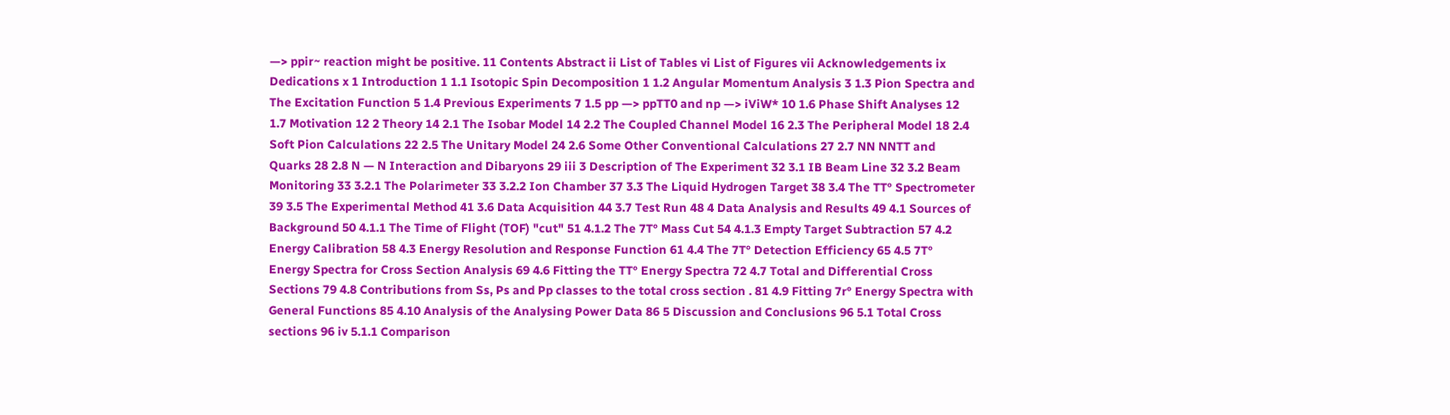—> ppir~ reaction might be positive. 11 Contents Abstract ii List of Tables vi List of Figures vii Acknowledgements ix Dedications x 1 Introduction 1 1.1 Isotopic Spin Decomposition 1 1.2 Angular Momentum Analysis 3 1.3 Pion Spectra and The Excitation Function 5 1.4 Previous Experiments 7 1.5 pp —> ppTT0 and np —> iViW* 10 1.6 Phase Shift Analyses 12 1.7 Motivation 12 2 Theory 14 2.1 The Isobar Model 14 2.2 The Coupled Channel Model 16 2.3 The Peripheral Model 18 2.4 Soft Pion Calculations 22 2.5 The Unitary Model 24 2.6 Some Other Conventional Calculations 27 2.7 NN NNTT and Quarks 28 2.8 N — N Interaction and Dibaryons 29 iii 3 Description of The Experiment 32 3.1 IB Beam Line 32 3.2 Beam Monitoring 33 3.2.1 The Polarimeter 33 3.2.2 Ion Chamber 37 3.3 The Liquid Hydrogen Target 38 3.4 The TT° Spectrometer 39 3.5 The Experimental Method 41 3.6 Data Acquisition 44 3.7 Test Run 48 4 Data Analysis and Results 49 4.1 Sources of Background 50 4.1.1 The Time of Flight (TOF) "cut" 51 4.1.2 The 7T° Mass Cut 54 4.1.3 Empty Target Subtraction 57 4.2 Energy Calibration 58 4.3 Energy Resolution and Response Function 61 4.4 The 7T° Detection Efficiency 65 4.5 7T° Energy Spectra for Cross Section Analysis 69 4.6 Fitting the TT° Energy Spectra 72 4.7 Total and Differential Cross Sections 79 4.8 Contributions from Ss, Ps and Pp classes to the total cross section . 81 4.9 Fitting 7r° Energy Spectra with General Functions 85 4.10 Analysis of the Analysing Power Data 86 5 Discussion and Conclusions 96 5.1 Total Cross sections 96 iv 5.1.1 Comparison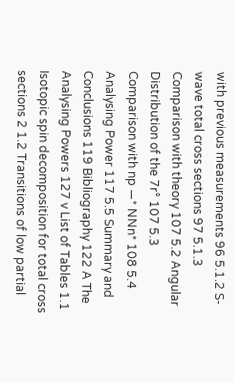with previous measurements 96 5.1.2 S-wave total cross sections 97 5.1.3 Comparison with theory 107 5.2 Angular Distribution of the 7r° 107 5.3 Comparison with np —* NNn* 108 5.4 Analysing Power 117 5.5 Summary and Conclusions 119 Bibliography 122 A The Analysing Powers 127 v List of Tables 1.1 Isotopic spin decomposition for total cross sections 2 1.2 Transitions of low partial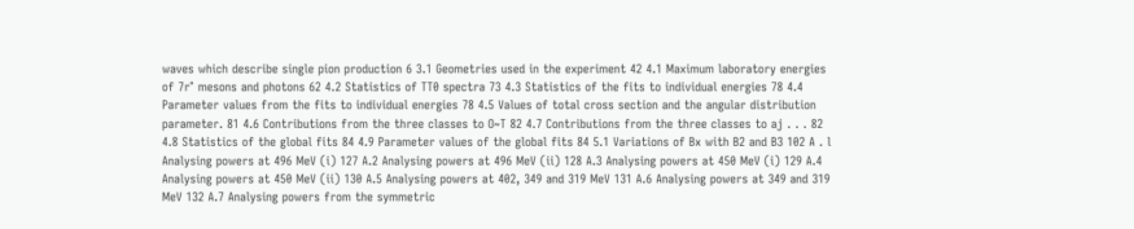waves which describe single pion production 6 3.1 Geometries used in the experiment 42 4.1 Maximum laboratory energies of 7r° mesons and photons 62 4.2 Statistics of TT0 spectra 73 4.3 Statistics of the fits to individual energies 78 4.4 Parameter values from the fits to individual energies 78 4.5 Values of total cross section and the angular distribution parameter. 81 4.6 Contributions from the three classes to O~T 82 4.7 Contributions from the three classes to aj . . . 82 4.8 Statistics of the global fits 84 4.9 Parameter values of the global fits 84 5.1 Variations of Bx with B2 and B3 102 A . l Analysing powers at 496 MeV (i) 127 A.2 Analysing powers at 496 MeV (ii) 128 A.3 Analysing powers at 450 MeV (i) 129 A.4 Analysing powers at 450 MeV (ii) 130 A.5 Analysing powers at 402, 349 and 319 MeV 131 A.6 Analysing powers at 349 and 319 MeV 132 A.7 Analysing powers from the symmetric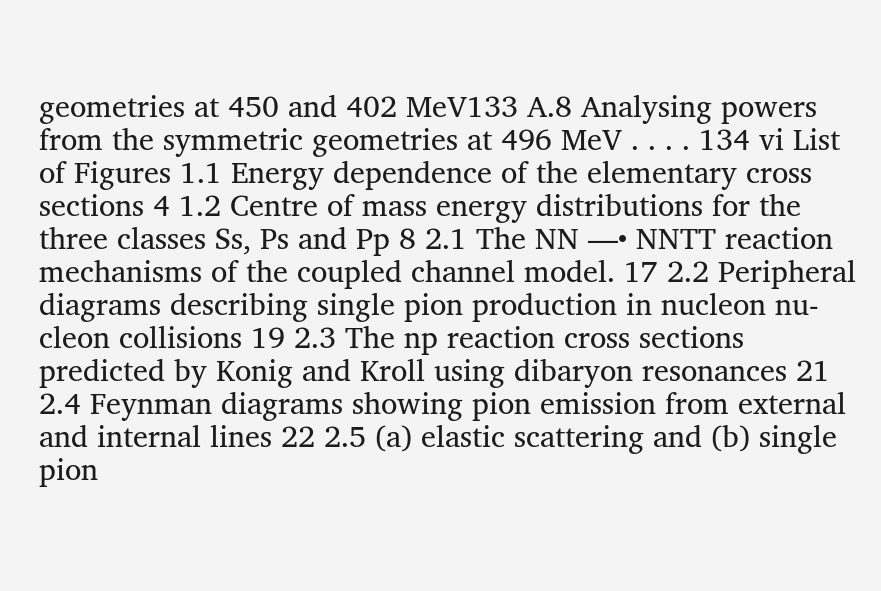geometries at 450 and 402 MeV133 A.8 Analysing powers from the symmetric geometries at 496 MeV . . . . 134 vi List of Figures 1.1 Energy dependence of the elementary cross sections 4 1.2 Centre of mass energy distributions for the three classes Ss, Ps and Pp 8 2.1 The NN —• NNTT reaction mechanisms of the coupled channel model. 17 2.2 Peripheral diagrams describing single pion production in nucleon nu-cleon collisions 19 2.3 The np reaction cross sections predicted by Konig and Kroll using dibaryon resonances 21 2.4 Feynman diagrams showing pion emission from external and internal lines 22 2.5 (a) elastic scattering and (b) single pion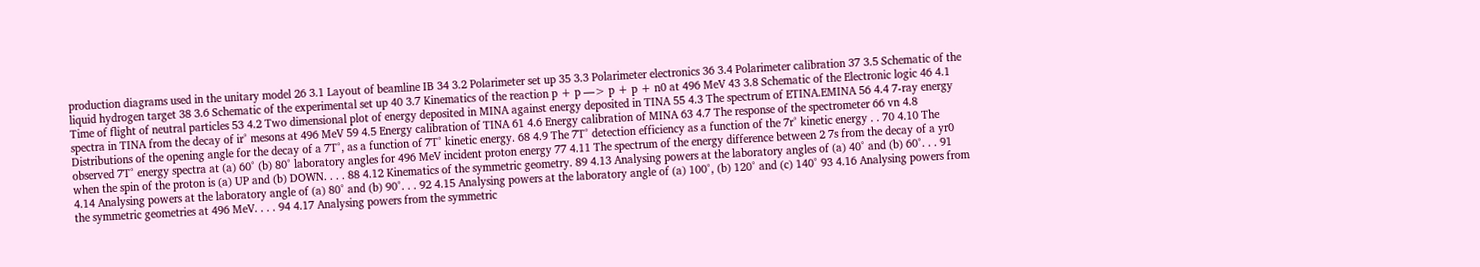production diagrams used in the unitary model 26 3.1 Layout of beamline IB 34 3.2 Polarimeter set up 35 3.3 Polarimeter electronics 36 3.4 Polarimeter calibration 37 3.5 Schematic of the liquid hydrogen target 38 3.6 Schematic of the experimental set up 40 3.7 Kinematics of the reaction p + p —> p + p + n0 at 496 MeV 43 3.8 Schematic of the Electronic logic 46 4.1 Time of flight of neutral particles 53 4.2 Two dimensional plot of energy deposited in MINA against energy deposited in TINA 55 4.3 The spectrum of ETINA.EMINA 56 4.4 7-ray energy spectra in TINA from the decay of ir° mesons at 496 MeV 59 4.5 Energy calibration of TINA 61 4.6 Energy calibration of MINA 63 4.7 The response of the spectrometer 66 vn 4.8 Distributions of the opening angle for the decay of a 7T°, as a function of 7T° kinetic energy. 68 4.9 The 7T° detection efficiency as a function of the 7r° kinetic energy . . 70 4.10 The observed 7T° energy spectra at (a) 60° (b) 80° laboratory angles for 496 MeV incident proton energy 77 4.11 The spectrum of the energy difference between 2 7s from the decay of a yr0 when the spin of the proton is (a) UP and (b) DOWN. . . . 88 4.12 Kinematics of the symmetric geometry. 89 4.13 Analysing powers at the laboratory angles of (a) 40° and (b) 60°. . . 91 4.14 Analysing powers at the laboratory angle of (a) 80° and (b) 90°. . . 92 4.15 Analysing powers at the laboratory angle of (a) 100°, (b) 120° and (c) 140° 93 4.16 Analysing powers from the symmetric geometries at 496 MeV. . . . 94 4.17 Analysing powers from the symmetric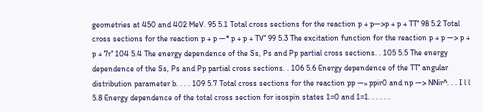geometries at 450 and 402 MeV. 95 5.1 Total cross sections for the reaction p + p—>p + p + TT° 98 5.2 Total cross sections for the reaction p + p —* p + p + TV° 99 5.3 The excitation function for the reaction p + p —> p + p + 7r° 104 5.4 The energy dependence of the Ss, Ps and Pp partial cross sections. . 105 5.5 The energy dependence of the Ss, Ps and Pp partial cross sections. . 106 5.6 Energy dependence of the TT° angular distribution parameter b. . . . 109 5.7 Total cross sections for the reaction pp —» ppir0 and np —> NNir^. . . I l l 5.8 Energy dependence of the total cross section for isospin states 1=0 and 1=1. . . . . .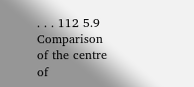. . . 112 5.9 Comparison of the centre of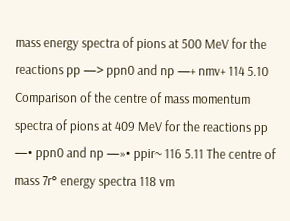mass energy spectra of pions at 500 MeV for the reactions pp —> ppn0 and np —+ nmv+ 114 5.10 Comparison of the centre of mass momentum spectra of pions at 409 MeV for the reactions pp —• ppn0 and np —»• ppir~ 116 5.11 The centre of mass 7r° energy spectra 118 vm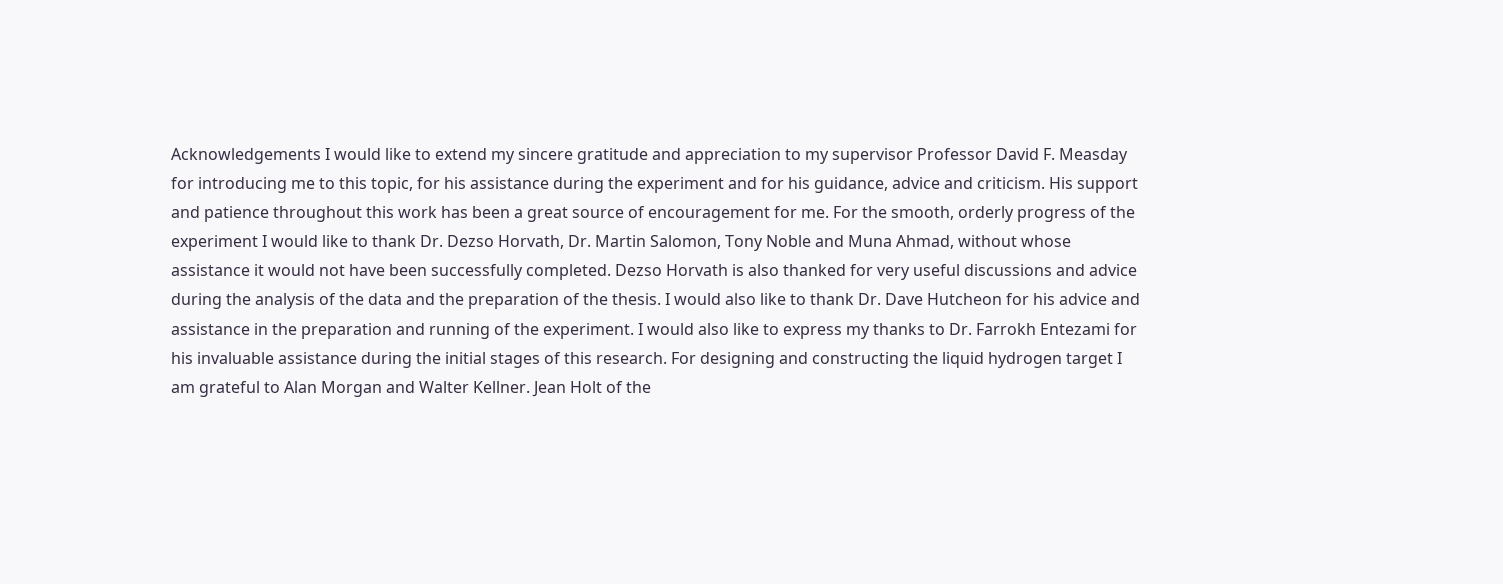Acknowledgements I would like to extend my sincere gratitude and appreciation to my supervisor Professor David F. Measday for introducing me to this topic, for his assistance during the experiment and for his guidance, advice and criticism. His support and patience throughout this work has been a great source of encouragement for me. For the smooth, orderly progress of the experiment I would like to thank Dr. Dezso Horvath, Dr. Martin Salomon, Tony Noble and Muna Ahmad, without whose assistance it would not have been successfully completed. Dezso Horvath is also thanked for very useful discussions and advice during the analysis of the data and the preparation of the thesis. I would also like to thank Dr. Dave Hutcheon for his advice and assistance in the preparation and running of the experiment. I would also like to express my thanks to Dr. Farrokh Entezami for his invaluable assistance during the initial stages of this research. For designing and constructing the liquid hydrogen target I am grateful to Alan Morgan and Walter Kellner. Jean Holt of the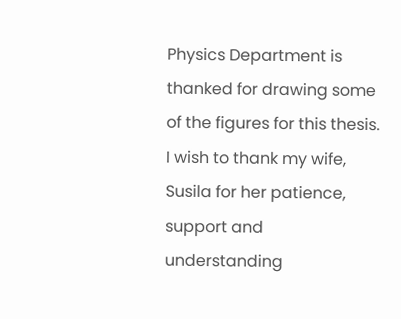Physics Department is thanked for drawing some of the figures for this thesis. I wish to thank my wife, Susila for her patience, support and understanding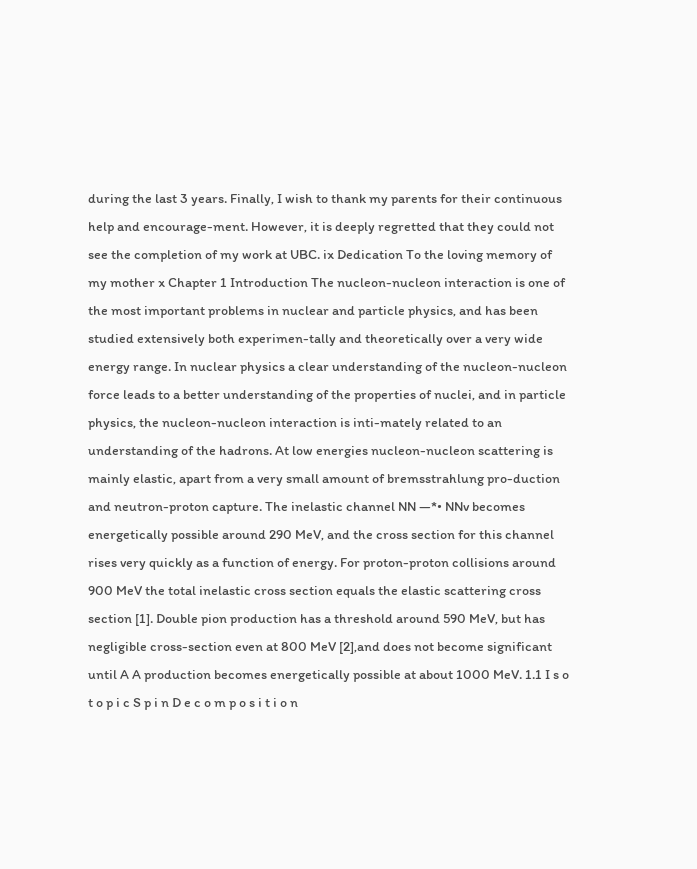during the last 3 years. Finally, I wish to thank my parents for their continuous help and encourage-ment. However, it is deeply regretted that they could not see the completion of my work at UBC. ix Dedication To the loving memory of my mother x Chapter 1 Introduction The nucleon-nucleon interaction is one of the most important problems in nuclear and particle physics, and has been studied extensively both experimen-tally and theoretically over a very wide energy range. In nuclear physics a clear understanding of the nucleon-nucleon force leads to a better understanding of the properties of nuclei, and in particle physics, the nucleon-nucleon interaction is inti-mately related to an understanding of the hadrons. At low energies nucleon-nucleon scattering is mainly elastic, apart from a very small amount of bremsstrahlung pro-duction and neutron-proton capture. The inelastic channel NN —*• NNv becomes energetically possible around 290 MeV, and the cross section for this channel rises very quickly as a function of energy. For proton-proton collisions around 900 MeV the total inelastic cross section equals the elastic scattering cross section [1]. Double pion production has a threshold around 590 MeV, but has negligible cross-section even at 800 MeV [2],and does not become significant until A A production becomes energetically possible at about 1000 MeV. 1.1 I s o t o p i c S p i n D e c o m p o s i t i o n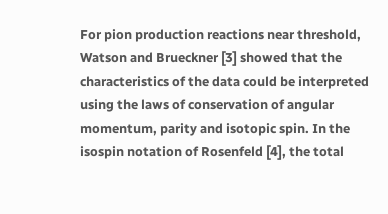For pion production reactions near threshold, Watson and Brueckner [3] showed that the characteristics of the data could be interpreted using the laws of conservation of angular momentum, parity and isotopic spin. In the isospin notation of Rosenfeld [4], the total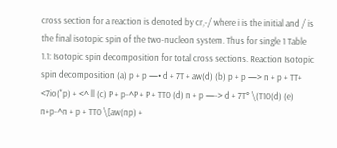cross section for a reaction is denoted by cr,-/ where i is the initial and / is the final isotopic spin of the two-nucleon system. Thus for single 1 Table 1.1: Isotopic spin decomposition for total cross sections. Reaction Isotopic spin decomposition (a) p + p —• d + 7T + aw(d) (b) p + p —> n + p + TT+ <7io("p) + <^ ll (c) P + p-^P + P + TT0 (d) n + p —-> d + 7T° \(T10(d) (e) n+p-^n + p + TT0 \[aw(np) +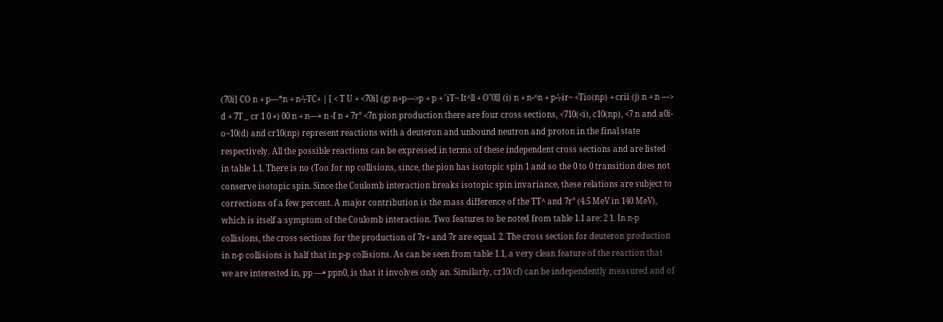(70i] CO n + p—*n + n-\-TC+ | [ < T U + <70i] (g) n+p—>p + p + 'iT~ It^ll + O"0l] (i) n + n-^n + p-\-ir~ <Tio(np) + crii (j) n + n —> d + 7T _ cr 1 0 «) 00 n + n—» n -f n + 7r° <7n pion production there are four cross sections, <710(<i), c10(np), <7 n and a0i- o~10(d) and cr10(np) represent reactions with a deuteron and unbound neutron and proton in the final state respectively. All the possible reactions can be expressed in terms of these independent cross sections and are listed in table 1.1. There is no (Too for np collisions, since, the pion has isotopic spin 1 and so the 0 to 0 transition does not conserve isotopic spin. Since the Coulomb interaction breaks isotopic spin invariance, these relations are subject to corrections of a few percent. A major contribution is the mass difference of the TT^ and 7r° (4.5 MeV in 140 MeV), which is itself a symptom of the Coulomb interaction. Two features to be noted from table 1.1 are: 2 1. In n-p collisions, the cross sections for the production of 7r+ and 7r are equal. 2. The cross section for deuteron production in n-p collisions is half that in p-p collisions. As can be seen from table 1.1, a very clean feature of the reaction that we are interested in, pp —• ppn0, is that it involves only an. Similarly, cr10(cf) can be independently measured and of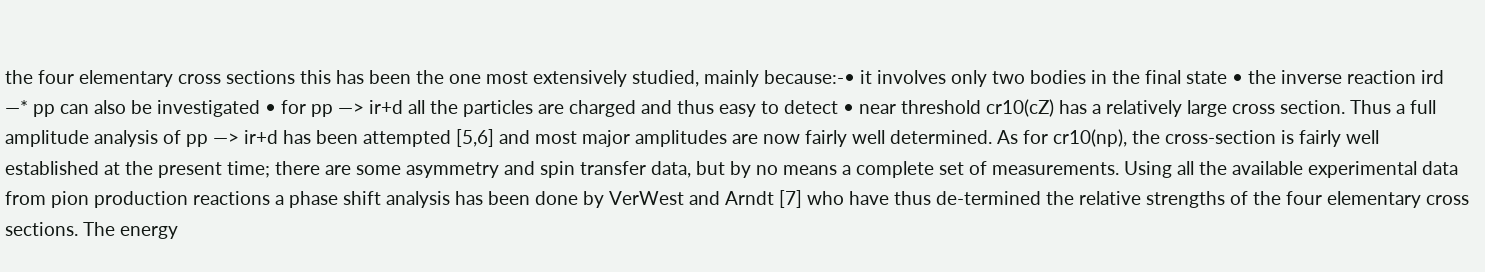the four elementary cross sections this has been the one most extensively studied, mainly because:-• it involves only two bodies in the final state • the inverse reaction ird —* pp can also be investigated • for pp —> ir+d all the particles are charged and thus easy to detect • near threshold cr10(cZ) has a relatively large cross section. Thus a full amplitude analysis of pp —> ir+d has been attempted [5,6] and most major amplitudes are now fairly well determined. As for cr10(np), the cross-section is fairly well established at the present time; there are some asymmetry and spin transfer data, but by no means a complete set of measurements. Using all the available experimental data from pion production reactions a phase shift analysis has been done by VerWest and Arndt [7] who have thus de-termined the relative strengths of the four elementary cross sections. The energy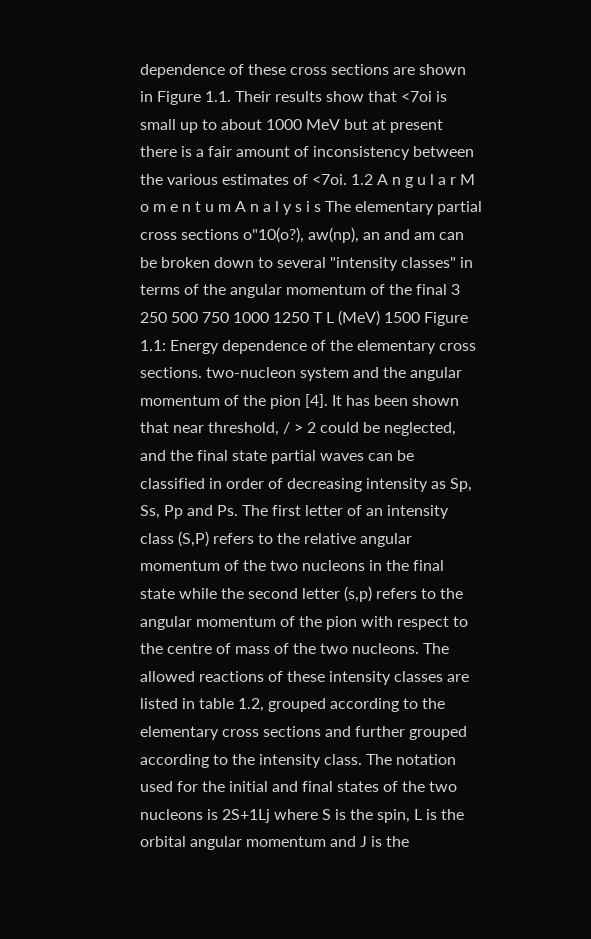dependence of these cross sections are shown in Figure 1.1. Their results show that <7oi is small up to about 1000 MeV but at present there is a fair amount of inconsistency between the various estimates of <7oi. 1.2 A n g u l a r M o m e n t u m A n a l y s i s The elementary partial cross sections o"10(o?), aw(np), an and am can be broken down to several "intensity classes" in terms of the angular momentum of the final 3 250 500 750 1000 1250 T L (MeV) 1500 Figure 1.1: Energy dependence of the elementary cross sections. two-nucleon system and the angular momentum of the pion [4]. It has been shown that near threshold, / > 2 could be neglected, and the final state partial waves can be classified in order of decreasing intensity as Sp, Ss, Pp and Ps. The first letter of an intensity class (S,P) refers to the relative angular momentum of the two nucleons in the final state while the second letter (s,p) refers to the angular momentum of the pion with respect to the centre of mass of the two nucleons. The allowed reactions of these intensity classes are listed in table 1.2, grouped according to the elementary cross sections and further grouped according to the intensity class. The notation used for the initial and final states of the two nucleons is 2S+1Lj where S is the spin, L is the orbital angular momentum and J is the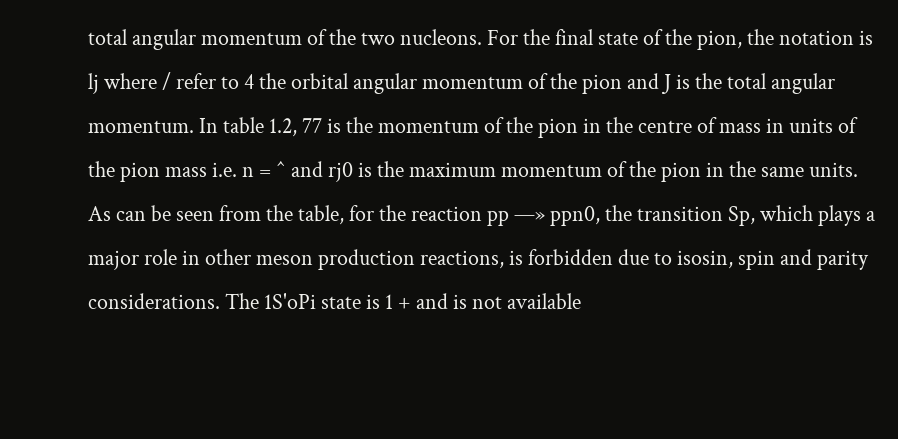total angular momentum of the two nucleons. For the final state of the pion, the notation is lj where / refer to 4 the orbital angular momentum of the pion and J is the total angular momentum. In table 1.2, 77 is the momentum of the pion in the centre of mass in units of the pion mass i.e. n = ^ and rj0 is the maximum momentum of the pion in the same units. As can be seen from the table, for the reaction pp —» ppn0, the transition Sp, which plays a major role in other meson production reactions, is forbidden due to isosin, spin and parity considerations. The 1S'oPi state is 1 + and is not available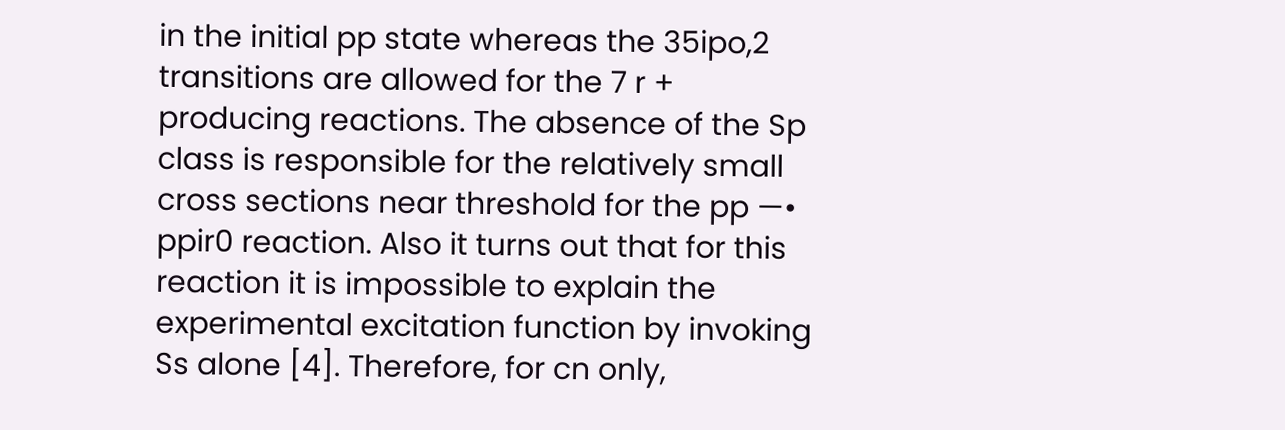in the initial pp state whereas the 35ipo,2 transitions are allowed for the 7 r + producing reactions. The absence of the Sp class is responsible for the relatively small cross sections near threshold for the pp —• ppir0 reaction. Also it turns out that for this reaction it is impossible to explain the experimental excitation function by invoking Ss alone [4]. Therefore, for cn only,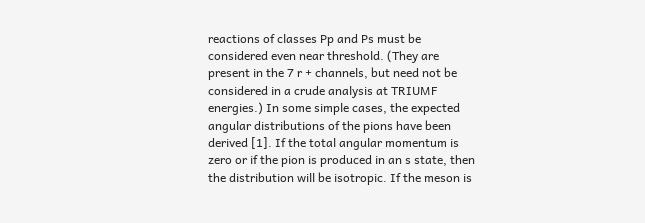reactions of classes Pp and Ps must be considered even near threshold. (They are present in the 7 r + channels, but need not be considered in a crude analysis at TRIUMF energies.) In some simple cases, the expected angular distributions of the pions have been derived [1]. If the total angular momentum is zero or if the pion is produced in an s state, then the distribution will be isotropic. If the meson is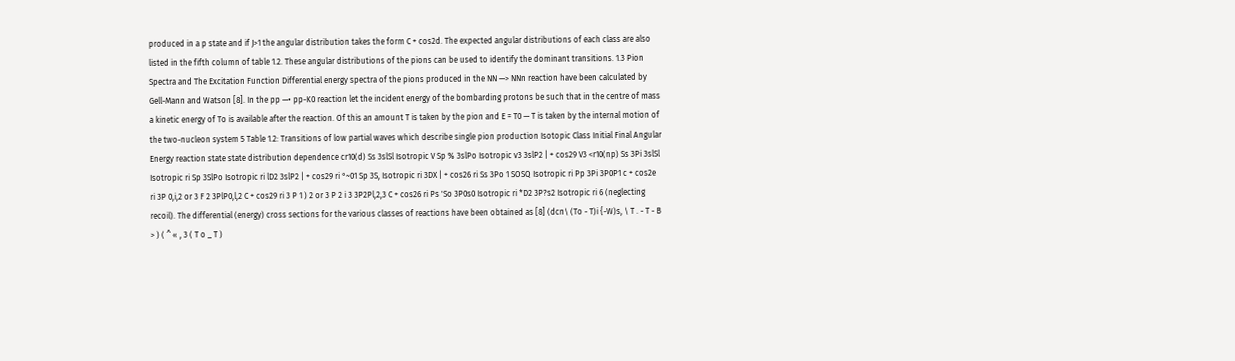produced in a p state and if J>1 the angular distribution takes the form C + cos2d. The expected angular distributions of each class are also listed in the fifth column of table 1.2. These angular distributions of the pions can be used to identify the dominant transitions. 1.3 Pion Spectra and The Excitation Function Differential energy spectra of the pions produced in the NN —> NNn reaction have been calculated by Gell-Mann and Watson [8]. In the pp —• pp-K0 reaction let the incident energy of the bombarding protons be such that in the centre of mass a kinetic energy of To is available after the reaction. Of this an amount T is taken by the pion and E = T0 — T is taken by the internal motion of the two-nucleon system 5 Table 1.2: Transitions of low partial waves which describe single pion production Isotopic Class Initial Final Angular Energy reaction state state distribution dependence cr10(d) Ss 3slSl Isotropic V Sp % 3slPo Isotropic v3 3slP2 | + cos29 V3 <r10(np) Ss 3Pi 3slSl Isotropic ri Sp 3SlPo Isotropic ri lD2 3slP2 | + cos29 ri °~01 Sp 3S, Isotropic ri 3DX | + cos26 ri Ss 3Po 1 SOSQ Isotropic ri Pp 3Pi 3P0P1 c + cos2e ri 3P 0,i,2 or 3 F 2 3PlP0,l,2 C + cos29 ri 3 P 1 ) 2 or 3 P 2 i 3 3P2Pl,2,3 C + cos26 ri Ps 'So 3P0s0 Isotropic ri *D2 3P?s2 Isotropic ri 6 (neglecting recoil). The differential (energy) cross sections for the various classes of reactions have been obtained as [8] (dcn\ (To - T)i {-W)s, \ T . - T - B > ) ( ^ « , 3 ( T o _ T )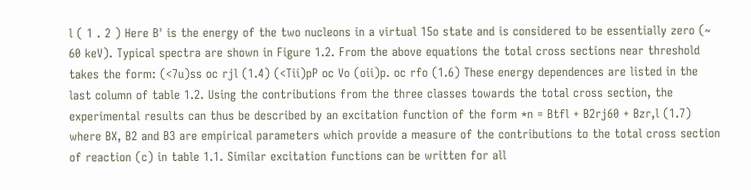l ( 1 . 2 ) Here B' is the energy of the two nucleons in a virtual 15o state and is considered to be essentially zero (~ 60 keV). Typical spectra are shown in Figure 1.2. From the above equations the total cross sections near threshold takes the form: (<7u)ss oc rjl (1.4) (<Tii)pP oc Vo (oii)p. oc rfo (1.6) These energy dependences are listed in the last column of table 1.2. Using the contributions from the three classes towards the total cross section, the experimental results can thus be described by an excitation function of the form *n = Btfl + B2rj60 + Bzr,l (1.7) where BX, B2 and B3 are empirical parameters which provide a measure of the contributions to the total cross section of reaction (c) in table 1.1. Similar excitation functions can be written for all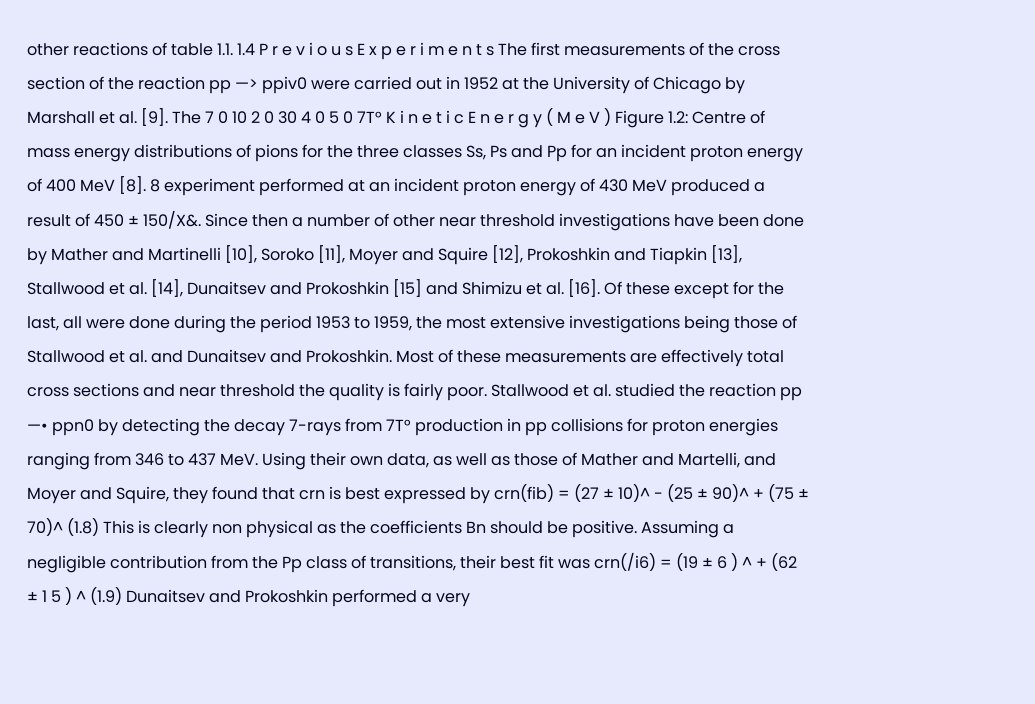other reactions of table 1.1. 1.4 P r e v i o u s E x p e r i m e n t s The first measurements of the cross section of the reaction pp —> ppiv0 were carried out in 1952 at the University of Chicago by Marshall et al. [9]. The 7 0 10 2 0 30 4 0 5 0 7T° K i n e t i c E n e r g y ( M e V ) Figure 1.2: Centre of mass energy distributions of pions for the three classes Ss, Ps and Pp for an incident proton energy of 400 MeV [8]. 8 experiment performed at an incident proton energy of 430 MeV produced a result of 450 ± 150/X&. Since then a number of other near threshold investigations have been done by Mather and Martinelli [10], Soroko [11], Moyer and Squire [12], Prokoshkin and Tiapkin [13], Stallwood et al. [14], Dunaitsev and Prokoshkin [15] and Shimizu et al. [16]. Of these except for the last, all were done during the period 1953 to 1959, the most extensive investigations being those of Stallwood et al. and Dunaitsev and Prokoshkin. Most of these measurements are effectively total cross sections and near threshold the quality is fairly poor. Stallwood et al. studied the reaction pp —• ppn0 by detecting the decay 7-rays from 7T° production in pp collisions for proton energies ranging from 346 to 437 MeV. Using their own data, as well as those of Mather and Martelli, and Moyer and Squire, they found that crn is best expressed by crn(fib) = (27 ± 10)^ - (25 ± 90)^ + (75 ± 70)^ (1.8) This is clearly non physical as the coefficients Bn should be positive. Assuming a negligible contribution from the Pp class of transitions, their best fit was crn(/i6) = (19 ± 6 ) ^ + (62 ± 1 5 ) ^ (1.9) Dunaitsev and Prokoshkin performed a very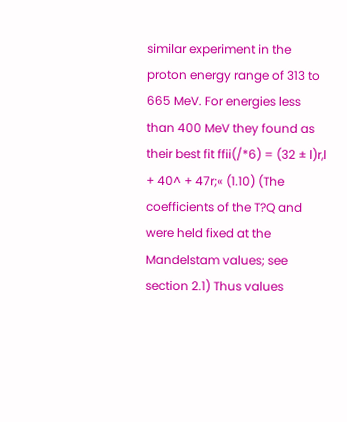similar experiment in the proton energy range of 313 to 665 MeV. For energies less than 400 MeV they found as their best fit ffii(/*6) = (32 ± l)r,l + 40^ + 47r;« (1.10) (The coefficients of the T?Q and were held fixed at the Mandelstam values; see section 2.1) Thus values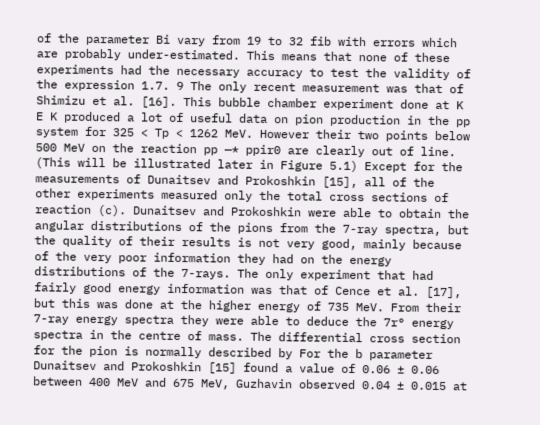of the parameter Bi vary from 19 to 32 fib with errors which are probably under-estimated. This means that none of these experiments had the necessary accuracy to test the validity of the expression 1.7. 9 The only recent measurement was that of Shimizu et al. [16]. This bubble chamber experiment done at K E K produced a lot of useful data on pion production in the pp system for 325 < Tp < 1262 MeV. However their two points below 500 MeV on the reaction pp —* ppir0 are clearly out of line. (This will be illustrated later in Figure 5.1) Except for the measurements of Dunaitsev and Prokoshkin [15], all of the other experiments measured only the total cross sections of reaction (c). Dunaitsev and Prokoshkin were able to obtain the angular distributions of the pions from the 7-ray spectra, but the quality of their results is not very good, mainly because of the very poor information they had on the energy distributions of the 7-rays. The only experiment that had fairly good energy information was that of Cence et al. [17], but this was done at the higher energy of 735 MeV. From their 7-ray energy spectra they were able to deduce the 7r° energy spectra in the centre of mass. The differential cross section for the pion is normally described by For the b parameter Dunaitsev and Prokoshkin [15] found a value of 0.06 ± 0.06 between 400 MeV and 675 MeV, Guzhavin observed 0.04 ± 0.015 at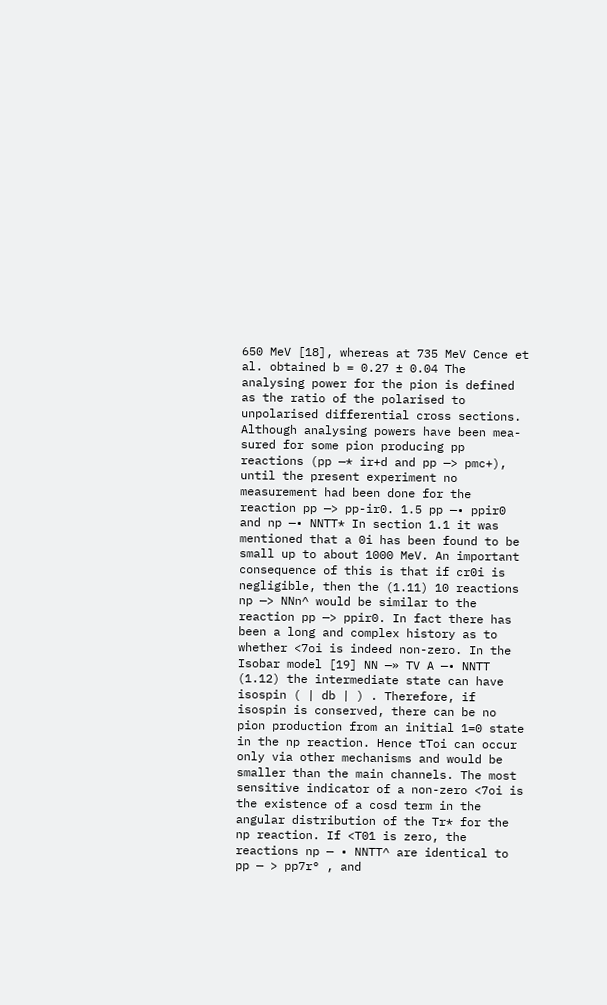650 MeV [18], whereas at 735 MeV Cence et al. obtained b = 0.27 ± 0.04 The analysing power for the pion is defined as the ratio of the polarised to unpolarised differential cross sections. Although analysing powers have been mea-sured for some pion producing pp reactions (pp —* ir+d and pp —> pmc+), until the present experiment no measurement had been done for the reaction pp —> pp-ir0. 1.5 pp —• ppir0 and np —• NNTT* In section 1.1 it was mentioned that a 0i has been found to be small up to about 1000 MeV. An important consequence of this is that if cr0i is negligible, then the (1.11) 10 reactions np —> NNn^ would be similar to the reaction pp —> ppir0. In fact there has been a long and complex history as to whether <7oi is indeed non-zero. In the Isobar model [19] NN —» TV A —• NNTT (1.12) the intermediate state can have isospin ( | db | ) . Therefore, if isospin is conserved, there can be no pion production from an initial 1=0 state in the np reaction. Hence tToi can occur only via other mechanisms and would be smaller than the main channels. The most sensitive indicator of a non-zero <7oi is the existence of a cosd term in the angular distribution of the Tr* for the np reaction. If <T01 is zero, the reactions np — • NNTT^ are identical to pp — > pp7r° , and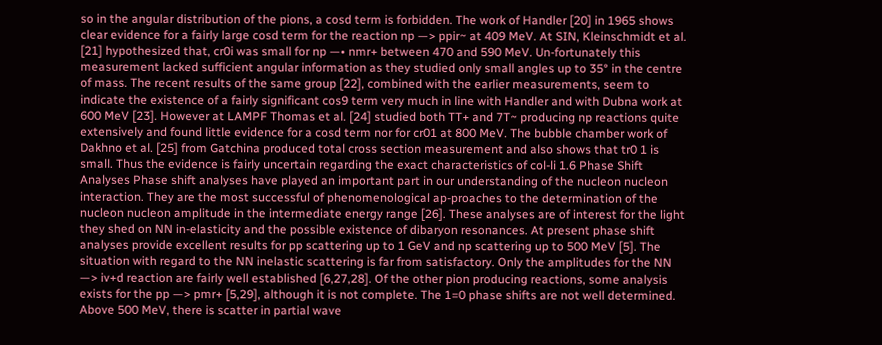so in the angular distribution of the pions, a cosd term is forbidden. The work of Handler [20] in 1965 shows clear evidence for a fairly large cosd term for the reaction np —> ppir~ at 409 MeV. At SIN, Kleinschmidt et al. [21] hypothesized that, cr0i was small for np —• nmr+ between 470 and 590 MeV. Un-fortunately this measurement lacked sufficient angular information as they studied only small angles up to 35° in the centre of mass. The recent results of the same group [22], combined with the earlier measurements, seem to indicate the existence of a fairly significant cos9 term very much in line with Handler and with Dubna work at 600 MeV [23]. However at LAMPF Thomas et al. [24] studied both TT+ and 7T~ producing np reactions quite extensively and found little evidence for a cosd term nor for cr01 at 800 MeV. The bubble chamber work of Dakhno et al. [25] from Gatchina produced total cross section measurement and also shows that tr0 1 is small. Thus the evidence is fairly uncertain regarding the exact characteristics of col-li 1.6 Phase Shift Analyses Phase shift analyses have played an important part in our understanding of the nucleon nucleon interaction. They are the most successful of phenomenological ap-proaches to the determination of the nucleon nucleon amplitude in the intermediate energy range [26]. These analyses are of interest for the light they shed on NN in-elasticity and the possible existence of dibaryon resonances. At present phase shift analyses provide excellent results for pp scattering up to 1 GeV and np scattering up to 500 MeV [5]. The situation with regard to the NN inelastic scattering is far from satisfactory. Only the amplitudes for the NN —> iv+d reaction are fairly well established [6,27,28]. Of the other pion producing reactions, some analysis exists for the pp —> pmr+ [5,29], although it is not complete. The 1=0 phase shifts are not well determined. Above 500 MeV, there is scatter in partial wave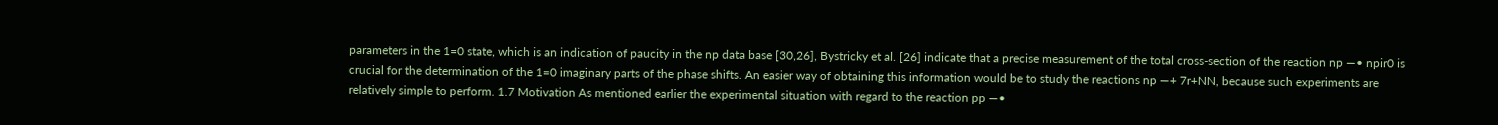parameters in the 1=0 state, which is an indication of paucity in the np data base [30,26], Bystricky et al. [26] indicate that a precise measurement of the total cross-section of the reaction np —• npir0 is crucial for the determination of the 1=0 imaginary parts of the phase shifts. An easier way of obtaining this information would be to study the reactions np —+ 7r+NN, because such experiments are relatively simple to perform. 1.7 Motivation As mentioned earlier the experimental situation with regard to the reaction pp —•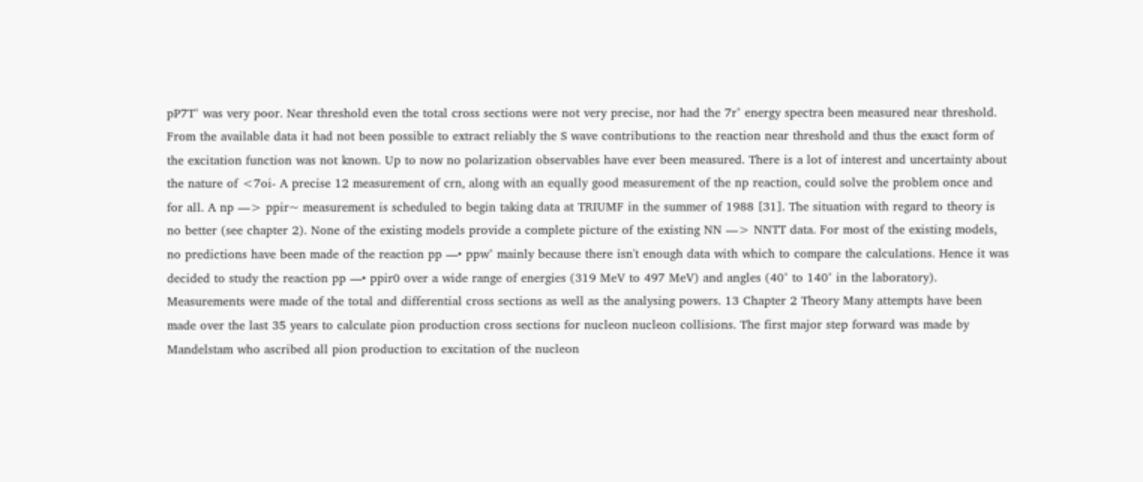pP7T° was very poor. Near threshold even the total cross sections were not very precise, nor had the 7r° energy spectra been measured near threshold. From the available data it had not been possible to extract reliably the S wave contributions to the reaction near threshold and thus the exact form of the excitation function was not known. Up to now no polarization observables have ever been measured. There is a lot of interest and uncertainty about the nature of <7oi- A precise 12 measurement of crn, along with an equally good measurement of the np reaction, could solve the problem once and for all. A np —> ppir~ measurement is scheduled to begin taking data at TRIUMF in the summer of 1988 [31]. The situation with regard to theory is no better (see chapter 2). None of the existing models provide a complete picture of the existing NN —> NNTT data. For most of the existing models, no predictions have been made of the reaction pp —• ppw° mainly because there isn't enough data with which to compare the calculations. Hence it was decided to study the reaction pp —• ppir0 over a wide range of energies (319 MeV to 497 MeV) and angles (40° to 140° in the laboratory). Measurements were made of the total and differential cross sections as well as the analysing powers. 13 Chapter 2 Theory Many attempts have been made over the last 35 years to calculate pion production cross sections for nucleon nucleon collisions. The first major step forward was made by Mandelstam who ascribed all pion production to excitation of the nucleon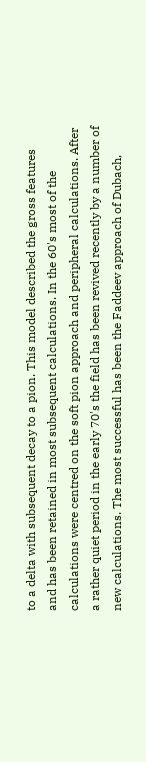to a delta with subsequent decay to a pion. This model described the gross features and has been retained in most subsequent calculations. In the 60's most of the calculations were centred on the soft pion approach and peripheral calculations. After a rather quiet period in the early 70's the field has been revived recently by a number of new calculations. The most successful has been the Faddeev approach of Dubach,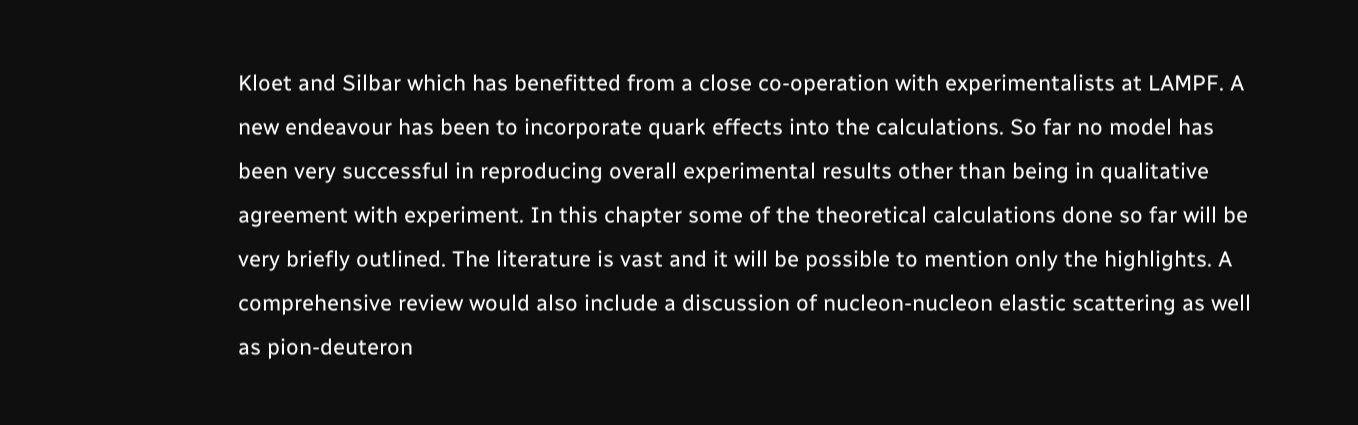Kloet and Silbar which has benefitted from a close co-operation with experimentalists at LAMPF. A new endeavour has been to incorporate quark effects into the calculations. So far no model has been very successful in reproducing overall experimental results other than being in qualitative agreement with experiment. In this chapter some of the theoretical calculations done so far will be very briefly outlined. The literature is vast and it will be possible to mention only the highlights. A comprehensive review would also include a discussion of nucleon-nucleon elastic scattering as well as pion-deuteron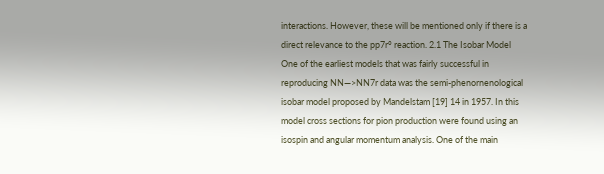interactions. However, these will be mentioned only if there is a direct relevance to the pp7r° reaction. 2.1 The Isobar Model One of the earliest models that was fairly successful in reproducing NN—>NN7r data was the semi-phenornenological isobar model proposed by Mandelstam [19] 14 in 1957. In this model cross sections for pion production were found using an isospin and angular momentum analysis. One of the main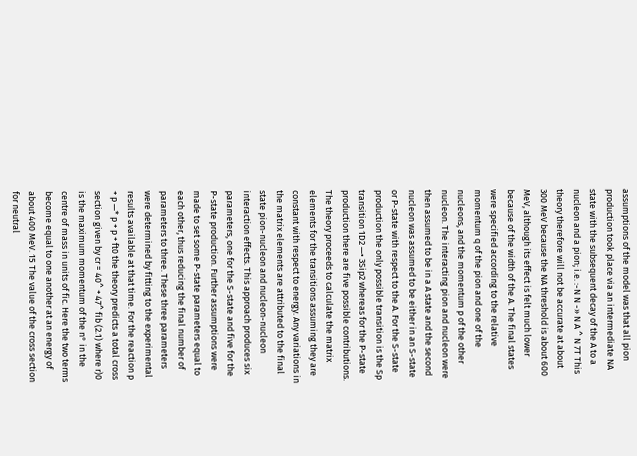assumptions of the model was that all pion production took place via an intermediate NA state with the subsequent decay of the A to a nucleon and a pion; i.e. :-N N -» N A ^ N 7T This theory therefore will not be accurate at about 300 MeV because the NA threshold is about 600 MeV, although its effect is felt much lower because of the width of the A. The final states were specified according to the relative momentum q of the pion and one of the nucleons, and the momentum p of the other nucleon. The interacting pion and nucleon were then assumed to be in a A state and the second nucleon was assumed to be either in an S-state or P-state with respect to the A. For the S-state production the only possible transition is the Sp transition 1D2 —• 3Sip2 whereas for the P-state production there are five possible contributions. The theory proceeds to calculate the matrix elements for the transitions assuming they are constant with respect to energy. Any variations in the matrix elements are attributed to the final state pion-nucleon and nucleon-nucleon interaction effects. This approach produces six parameters, one for the S-state and five for the P-state production. Further assumptions were made to set some P-state parameters equal to each other, thus reducing the final number of parameters to three. These three parameters were determined by fitting to the experimental results available at that time. For the reaction p + p —* p + p + ft0 the theory predicts a total cross section given by cr = 40^ + 47^ fib (2.1) where r)0 is the maximum momentum of the n° in the centre of mass in units of fic. Here the two terms become equal to one another at an energy of about 400 MeV. 15 The value of the cross section for neutral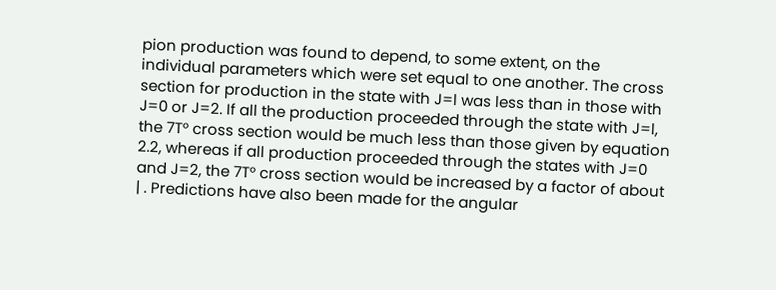pion production was found to depend, to some extent, on the individual parameters which were set equal to one another. The cross section for production in the state with J=l was less than in those with J=0 or J=2. If all the production proceeded through the state with J=l, the 7T° cross section would be much less than those given by equation 2.2, whereas if all production proceeded through the states with J=0 and J=2, the 7T° cross section would be increased by a factor of about | . Predictions have also been made for the angular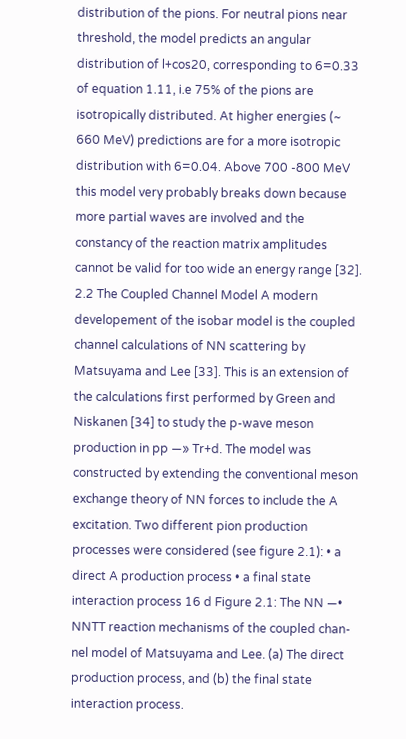distribution of the pions. For neutral pions near threshold, the model predicts an angular distribution of l+cos20, corresponding to 6=0.33 of equation 1.11, i.e 75% of the pions are isotropically distributed. At higher energies (~ 660 MeV) predictions are for a more isotropic distribution with 6=0.04. Above 700 -800 MeV this model very probably breaks down because more partial waves are involved and the constancy of the reaction matrix amplitudes cannot be valid for too wide an energy range [32]. 2.2 The Coupled Channel Model A modern developement of the isobar model is the coupled channel calculations of NN scattering by Matsuyama and Lee [33]. This is an extension of the calculations first performed by Green and Niskanen [34] to study the p-wave meson production in pp —» Tr+d. The model was constructed by extending the conventional meson exchange theory of NN forces to include the A excitation. Two different pion production processes were considered (see figure 2.1): • a direct A production process • a final state interaction process 16 d Figure 2.1: The NN —• NNTT reaction mechanisms of the coupled chan-nel model of Matsuyama and Lee. (a) The direct production process, and (b) the final state interaction process.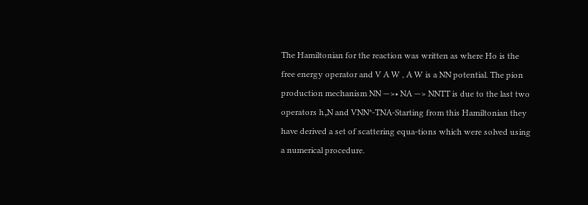The Hamiltonian for the reaction was written as where Ho is the free energy operator and V A W , A W is a NN potential. The pion production mechanism NN —>• NA —> NNTT is due to the last two operators h„N and VNN*-TNA-Starting from this Hamiltonian they have derived a set of scattering equa-tions which were solved using a numerical procedure.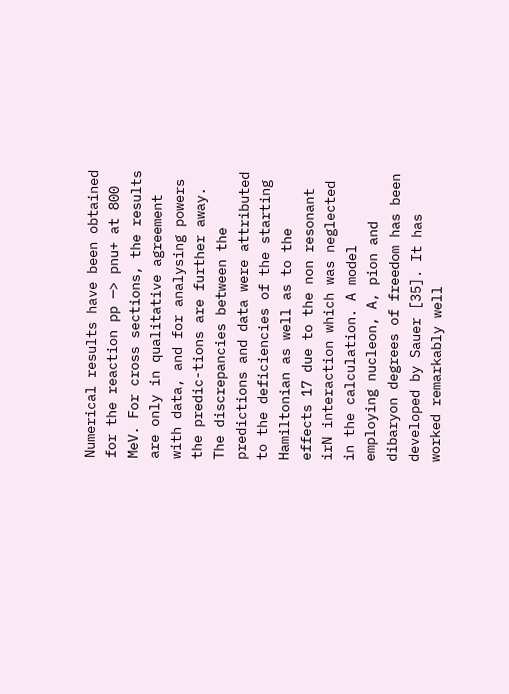Numerical results have been obtained for the reaction pp —> pnu+ at 800 MeV. For cross sections, the results are only in qualitative agreement with data, and for analysing powers the predic-tions are further away. The discrepancies between the predictions and data were attributed to the deficiencies of the starting Hamiltonian as well as to the effects 17 due to the non resonant irN interaction which was neglected in the calculation. A model employing nucleon, A, pion and dibaryon degrees of freedom has been developed by Sauer [35]. It has worked remarkably well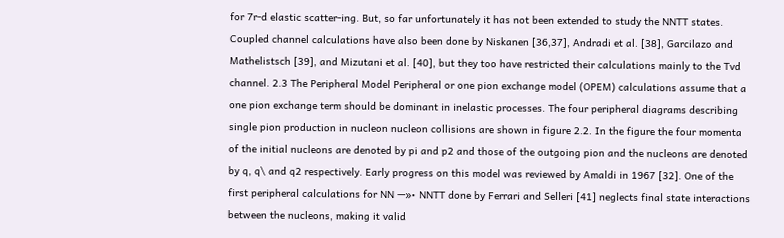for 7r-d elastic scatter-ing. But, so far unfortunately it has not been extended to study the NNTT states. Coupled channel calculations have also been done by Niskanen [36,37], Andradi et al. [38], Garcilazo and Mathelistsch [39], and Mizutani et al. [40], but they too have restricted their calculations mainly to the Tvd channel. 2.3 The Peripheral Model Peripheral or one pion exchange model (OPEM) calculations assume that a one pion exchange term should be dominant in inelastic processes. The four peripheral diagrams describing single pion production in nucleon nucleon collisions are shown in figure 2.2. In the figure the four momenta of the initial nucleons are denoted by pi and p2 and those of the outgoing pion and the nucleons are denoted by q, q\ and q2 respectively. Early progress on this model was reviewed by Amaldi in 1967 [32]. One of the first peripheral calculations for NN —»• NNTT done by Ferrari and Selleri [41] neglects final state interactions between the nucleons, making it valid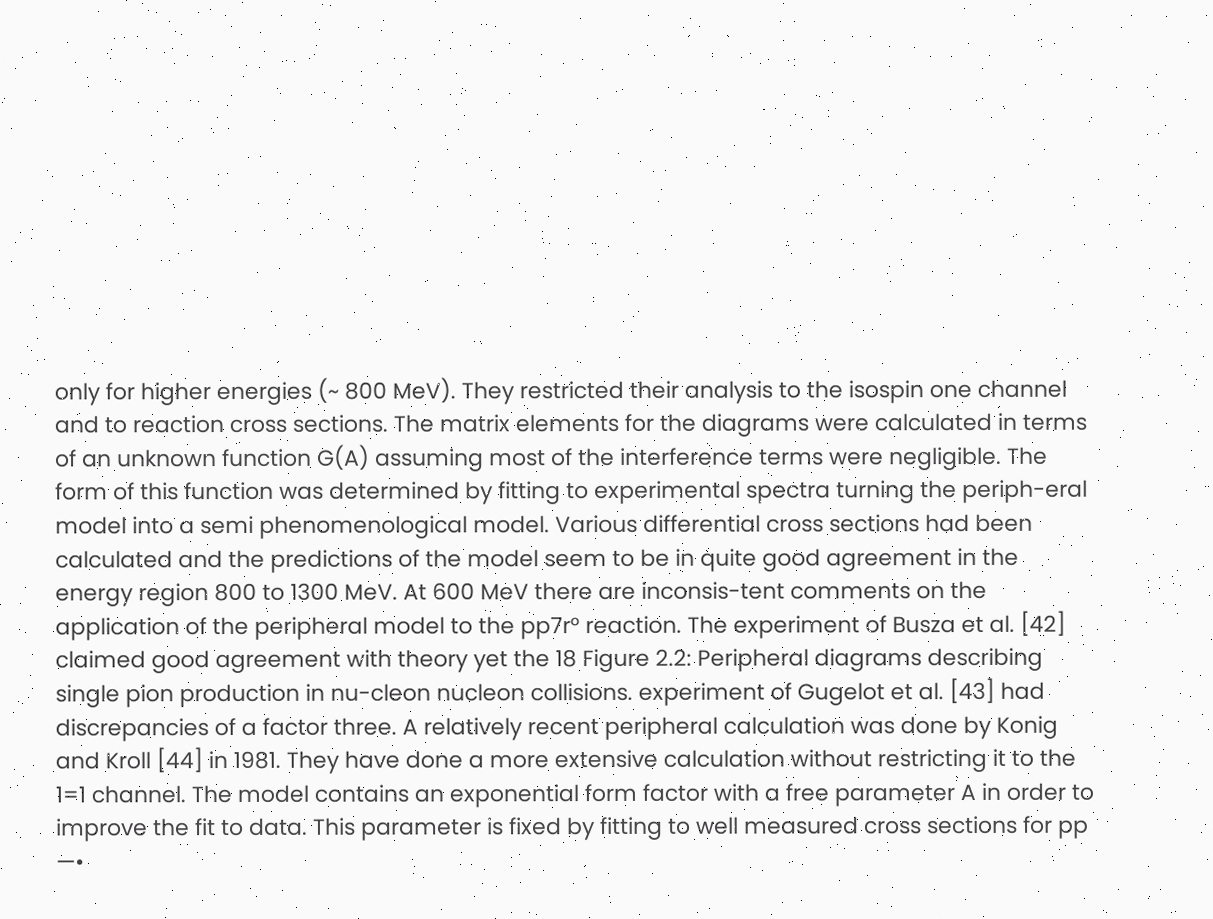only for higher energies (~ 800 MeV). They restricted their analysis to the isospin one channel and to reaction cross sections. The matrix elements for the diagrams were calculated in terms of an unknown function G(A) assuming most of the interference terms were negligible. The form of this function was determined by fitting to experimental spectra turning the periph-eral model into a semi phenomenological model. Various differential cross sections had been calculated and the predictions of the model seem to be in quite good agreement in the energy region 800 to 1300 MeV. At 600 MeV there are inconsis-tent comments on the application of the peripheral model to the pp7r° reaction. The experiment of Busza et al. [42] claimed good agreement with theory yet the 18 Figure 2.2: Peripheral diagrams describing single pion production in nu-cleon nucleon collisions. experiment of Gugelot et al. [43] had discrepancies of a factor three. A relatively recent peripheral calculation was done by Konig and Kroll [44] in 1981. They have done a more extensive calculation without restricting it to the 1=1 channel. The model contains an exponential form factor with a free parameter A in order to improve the fit to data. This parameter is fixed by fitting to well measured cross sections for pp —•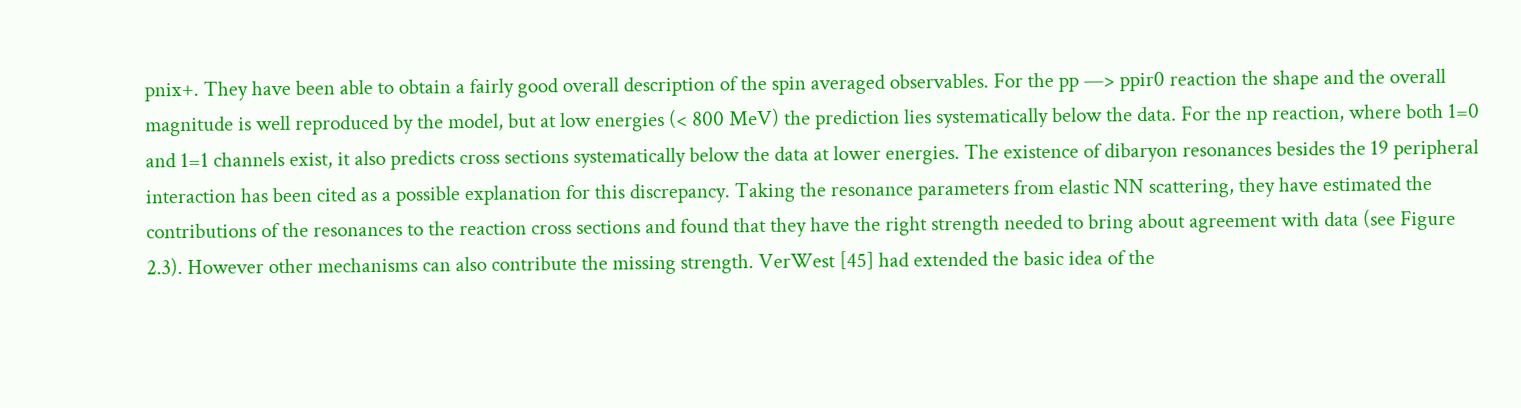pnix+. They have been able to obtain a fairly good overall description of the spin averaged observables. For the pp —> ppir0 reaction the shape and the overall magnitude is well reproduced by the model, but at low energies (< 800 MeV) the prediction lies systematically below the data. For the np reaction, where both 1=0 and 1=1 channels exist, it also predicts cross sections systematically below the data at lower energies. The existence of dibaryon resonances besides the 19 peripheral interaction has been cited as a possible explanation for this discrepancy. Taking the resonance parameters from elastic NN scattering, they have estimated the contributions of the resonances to the reaction cross sections and found that they have the right strength needed to bring about agreement with data (see Figure 2.3). However other mechanisms can also contribute the missing strength. VerWest [45] had extended the basic idea of the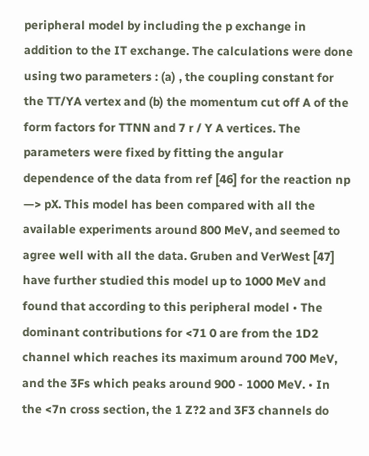peripheral model by including the p exchange in addition to the IT exchange. The calculations were done using two parameters : (a) , the coupling constant for the TT/YA vertex and (b) the momentum cut off A of the form factors for TTNN and 7 r / Y A vertices. The parameters were fixed by fitting the angular dependence of the data from ref [46] for the reaction np —> pX. This model has been compared with all the available experiments around 800 MeV, and seemed to agree well with all the data. Gruben and VerWest [47] have further studied this model up to 1000 MeV and found that according to this peripheral model • The dominant contributions for <71 0 are from the 1D2 channel which reaches its maximum around 700 MeV, and the 3Fs which peaks around 900 - 1000 MeV. • In the <7n cross section, the 1 Z?2 and 3F3 channels do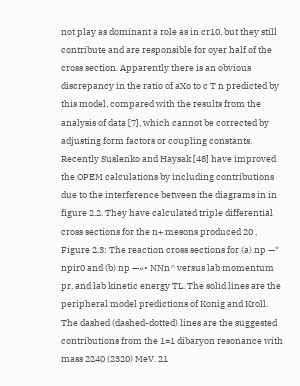not play as dominant a role as in cr10, but they still contribute and are responsible for oyer half of the cross section. Apparently there is an obvious discrepancy in the ratio of aXo to c T n predicted by this model, compared with the results from the analysis of data [7], which cannot be corrected by adjusting form factors or coupling constants. Recently Suslenko and Haysak [48] have improved the OPEM calculations by including contributions due to the interference between the diagrams in in figure 2.2. They have calculated triple differential cross sections for the n+ mesons produced 20 , Figure 2.3: The reaction cross sections for (a) np —* npir0 and (b) np —»• NNn^ versus lab momentum pr, and lab kinetic energy TL. The solid lines are the peripheral model predictions of Konig and Kroll. The dashed (dashed-dotted) lines are the suggested contributions from the 1=1 dibaryon resonance with mass 2240 (2320) MeV. 21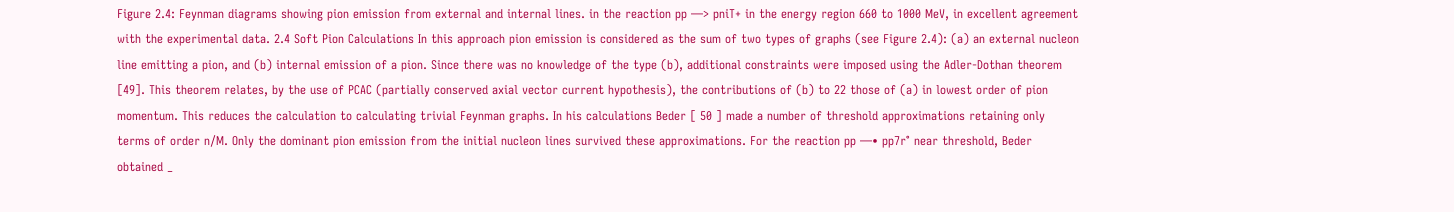Figure 2.4: Feynman diagrams showing pion emission from external and internal lines. in the reaction pp —> pniT+ in the energy region 660 to 1000 MeV, in excellent agreement with the experimental data. 2.4 Soft Pion Calculations In this approach pion emission is considered as the sum of two types of graphs (see Figure 2.4): (a) an external nucleon line emitting a pion, and (b) internal emission of a pion. Since there was no knowledge of the type (b), additional constraints were imposed using the Adler-Dothan theorem [49]. This theorem relates, by the use of PCAC (partially conserved axial vector current hypothesis), the contributions of (b) to 22 those of (a) in lowest order of pion momentum. This reduces the calculation to calculating trivial Feynman graphs. In his calculations Beder [ 50 ] made a number of threshold approximations retaining only terms of order n/M. Only the dominant pion emission from the initial nucleon lines survived these approximations. For the reaction pp —• pp7r° near threshold, Beder obtained _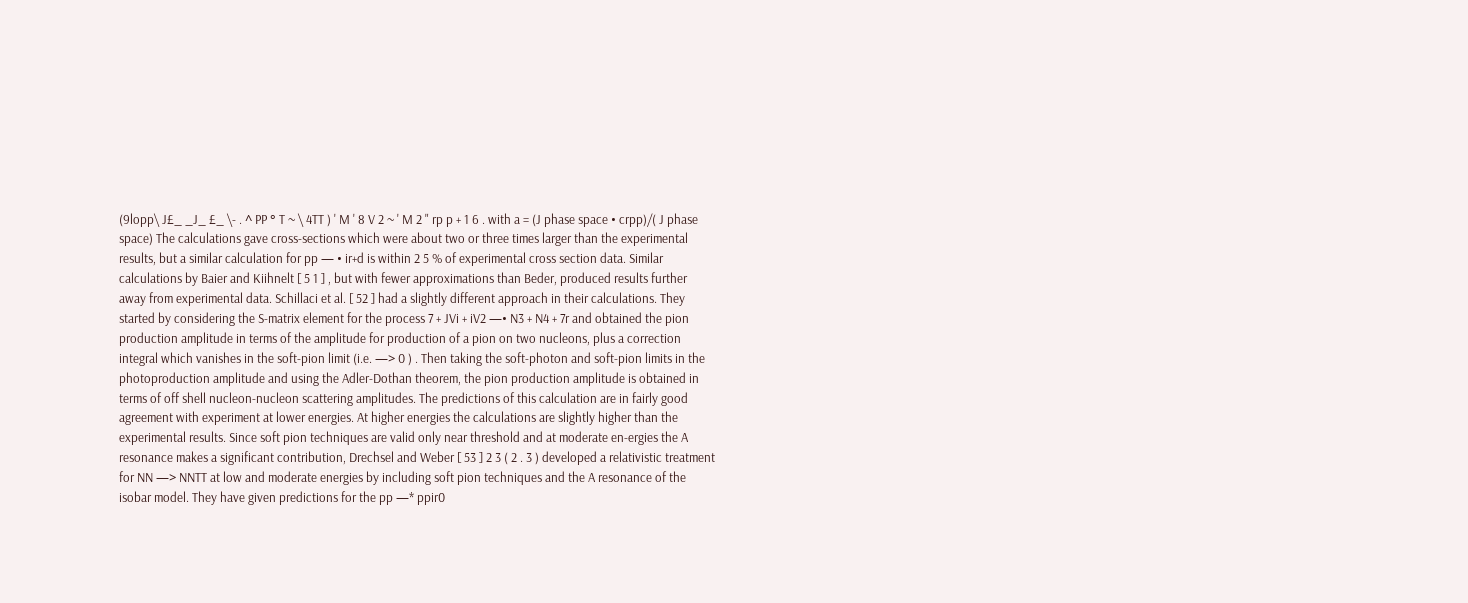(9lopp\ J£_ _J_ £_ \- . ^ PP ° T ~ \ 4TT ) ' M ' 8 V 2 ~ ' M 2 " rp p + 1 6 . with a = (J phase space • crpp)/( J phase space) The calculations gave cross-sections which were about two or three times larger than the experimental results, but a similar calculation for pp — • ir+d is within 2 5 % of experimental cross section data. Similar calculations by Baier and Kiihnelt [ 5 1 ] , but with fewer approximations than Beder, produced results further away from experimental data. Schillaci et al. [ 52 ] had a slightly different approach in their calculations. They started by considering the S-matrix element for the process 7 + JVi + iV2 —• N3 + N4 + 7r and obtained the pion production amplitude in terms of the amplitude for production of a pion on two nucleons, plus a correction integral which vanishes in the soft-pion limit (i.e. —> 0 ) . Then taking the soft-photon and soft-pion limits in the photoproduction amplitude and using the Adler-Dothan theorem, the pion production amplitude is obtained in terms of off shell nucleon-nucleon scattering amplitudes. The predictions of this calculation are in fairly good agreement with experiment at lower energies. At higher energies the calculations are slightly higher than the experimental results. Since soft pion techniques are valid only near threshold and at moderate en-ergies the A resonance makes a significant contribution, Drechsel and Weber [ 53 ] 2 3 ( 2 . 3 ) developed a relativistic treatment for NN —> NNTT at low and moderate energies by including soft pion techniques and the A resonance of the isobar model. They have given predictions for the pp —* ppir0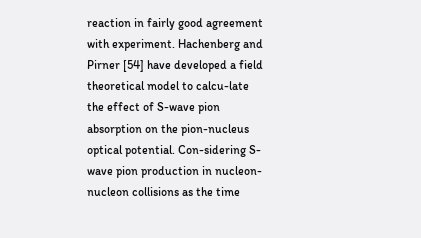reaction in fairly good agreement with experiment. Hachenberg and Pirner [54] have developed a field theoretical model to calcu-late the effect of S-wave pion absorption on the pion-nucleus optical potential. Con-sidering S-wave pion production in nucleon-nucleon collisions as the time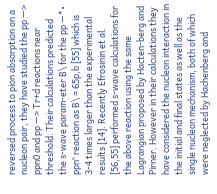reversed process to pion absorption on a nucleon pair, they have studied the pp —> ppn0 and pp —> Tr+d reactions near threshold. Their calculations predicted the s-wave param-eter B\ for the pp —*• ppn° reaction as B\ = 65p,b [55] which is 3-4 times larger than the experimental results [14]. Recently Efrosinin et al. [56,55] performed s-wave calculations for the above reaction using the same Lagrangian proposed by Hacten-berg and Pirner. However in their calculations they have considered the nucleon interaction in the initial and final states as well as the single nucleon mechanism, both of which were neglected by Hachenberg and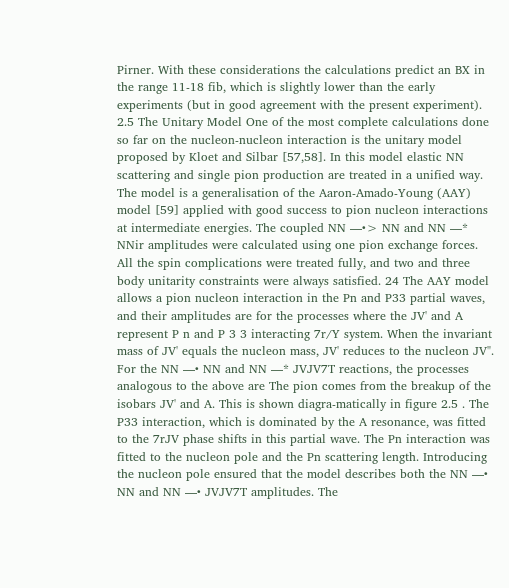Pirner. With these considerations the calculations predict an BX in the range 11-18 fib, which is slightly lower than the early experiments (but in good agreement with the present experiment). 2.5 The Unitary Model One of the most complete calculations done so far on the nucleon-nucleon interaction is the unitary model proposed by Kloet and Silbar [57,58]. In this model elastic NN scattering and single pion production are treated in a unified way. The model is a generalisation of the Aaron-Amado-Young (AAY) model [59] applied with good success to pion nucleon interactions at intermediate energies. The coupled NN —•> NN and NN —* NNir amplitudes were calculated using one pion exchange forces. All the spin complications were treated fully, and two and three body unitarity constraints were always satisfied. 24 The AAY model allows a pion nucleon interaction in the Pn and P33 partial waves, and their amplitudes are for the processes where the JV' and A represent P n and P 3 3 interacting 7r/Y system. When the invariant mass of JV' equals the nucleon mass, JV' reduces to the nucleon JV". For the NN —• NN and NN —* JVJV7T reactions, the processes analogous to the above are The pion comes from the breakup of the isobars JV' and A. This is shown diagra-matically in figure 2.5 . The P33 interaction, which is dominated by the A resonance, was fitted to the 7rJV phase shifts in this partial wave. The Pn interaction was fitted to the nucleon pole and the Pn scattering length. Introducing the nucleon pole ensured that the model describes both the NN —• NN and NN —• JVJV7T amplitudes. The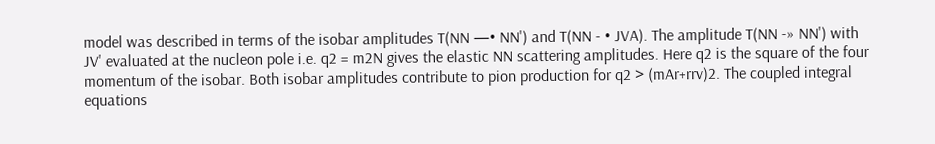model was described in terms of the isobar amplitudes T(NN —• NN') and T(NN - • JVA). The amplitude T(NN -» NN') with JV' evaluated at the nucleon pole i.e. q2 = m2N gives the elastic NN scattering amplitudes. Here q2 is the square of the four momentum of the isobar. Both isobar amplitudes contribute to pion production for q2 > (mAr+rrv)2. The coupled integral equations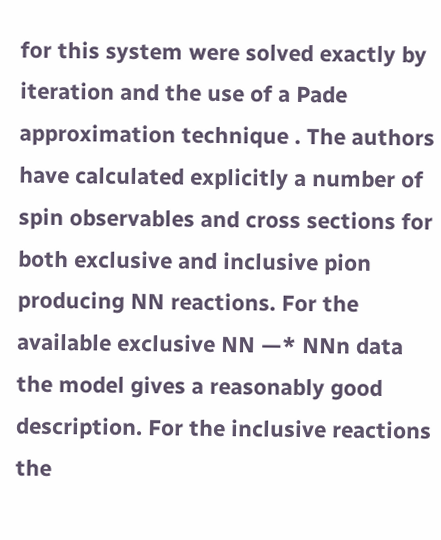for this system were solved exactly by iteration and the use of a Pade approximation technique . The authors have calculated explicitly a number of spin observables and cross sections for both exclusive and inclusive pion producing NN reactions. For the available exclusive NN —* NNn data the model gives a reasonably good description. For the inclusive reactions the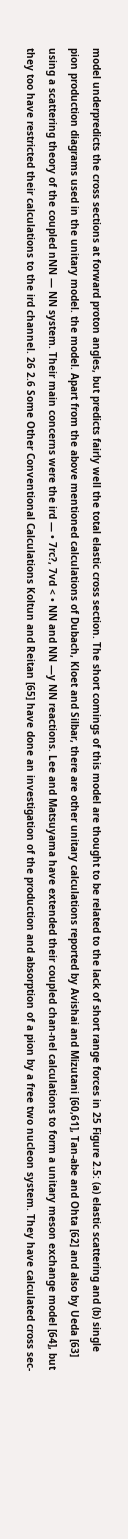model underpredicts the cross sections at forward proton angles, but predicts fairly well the total elastic cross section. The short comings of this model are thought to be related to the lack of short range forces in 25 Figure 2.5: (a) elastic scattering and (b) single pion production diagrams used in the unitary model. the model. Apart from the above mentioned calculations of Dubach, Kloet and Silbar, there are other unitary calculations reported by Avishai and Mizutani [60,61], Tan-abe and Ohta [62] and also by Ueda [63] using a scattering theory of the coupled nNN — NN system. Their main concerns were the ird — • 7rc?, 7vd < • NN and NN —y NN reactions. Lee and Matsuyama have extended their coupled chan-nel calculations to form a unitary meson exchange model [64], but they too have restricted their calculations to the ird channel. 26 2.6 Some Other Conventional Calculations Koltun and Reitan [65] have done an investigation of the production and absorption of a pion by a free two nucleon system. They have calculated cross sec-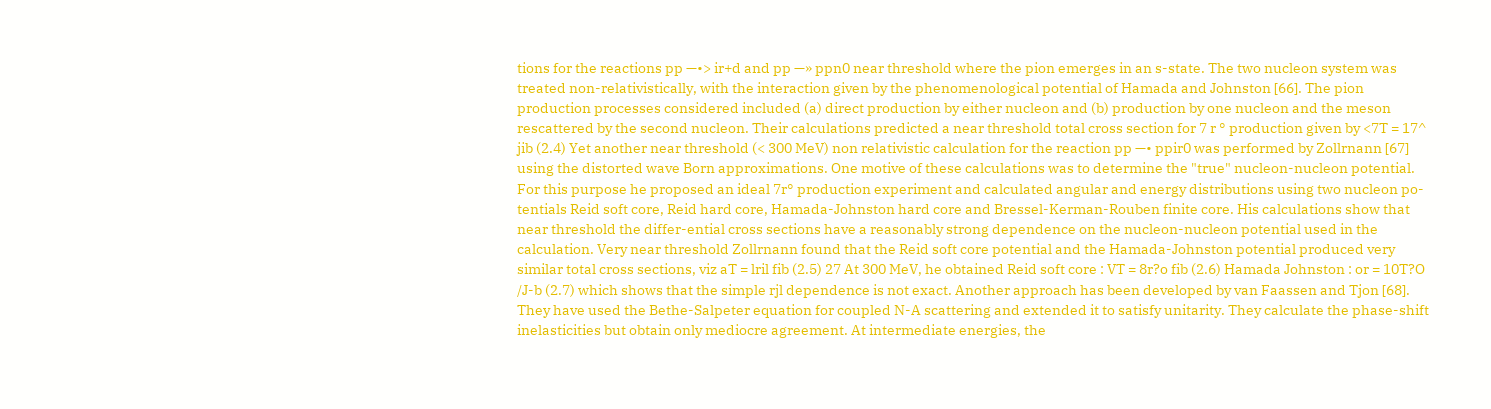tions for the reactions pp —•> ir+d and pp —» ppn0 near threshold where the pion emerges in an s-state. The two nucleon system was treated non-relativistically, with the interaction given by the phenomenological potential of Hamada and Johnston [66]. The pion production processes considered included (a) direct production by either nucleon and (b) production by one nucleon and the meson rescattered by the second nucleon. Their calculations predicted a near threshold total cross section for 7 r ° production given by <7T = 17^ jib (2.4) Yet another near threshold (< 300 MeV) non relativistic calculation for the reaction pp —• ppir0 was performed by Zollrnann [67] using the distorted wave Born approximations. One motive of these calculations was to determine the "true" nucleon-nucleon potential. For this purpose he proposed an ideal 7r° production experiment and calculated angular and energy distributions using two nucleon po-tentials Reid soft core, Reid hard core, Hamada-Johnston hard core and Bressel-Kerman-Rouben finite core. His calculations show that near threshold the differ-ential cross sections have a reasonably strong dependence on the nucleon-nucleon potential used in the calculation. Very near threshold Zollrnann found that the Reid soft core potential and the Hamada-Johnston potential produced very similar total cross sections, viz aT = lril fib (2.5) 27 At 300 MeV, he obtained Reid soft core : VT = 8r?o fib (2.6) Hamada Johnston : or = 10T?O /J-b (2.7) which shows that the simple rjl dependence is not exact. Another approach has been developed by van Faassen and Tjon [68]. They have used the Bethe-Salpeter equation for coupled N-A scattering and extended it to satisfy unitarity. They calculate the phase-shift inelasticities but obtain only mediocre agreement. At intermediate energies, the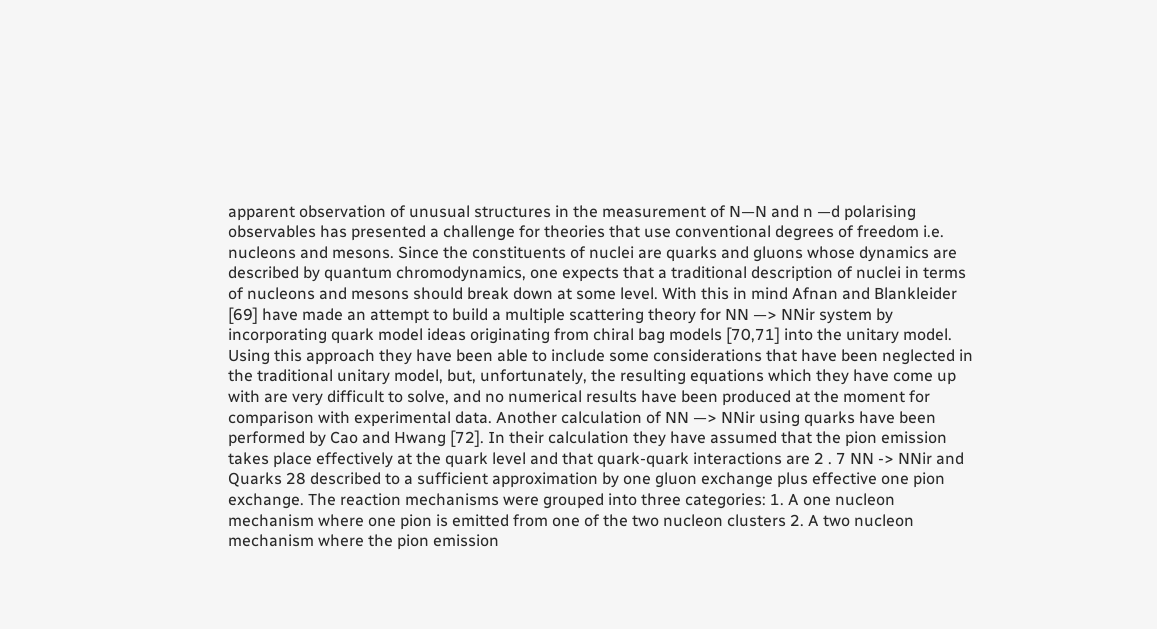apparent observation of unusual structures in the measurement of N—N and n —d polarising observables has presented a challenge for theories that use conventional degrees of freedom i.e. nucleons and mesons. Since the constituents of nuclei are quarks and gluons whose dynamics are described by quantum chromodynamics, one expects that a traditional description of nuclei in terms of nucleons and mesons should break down at some level. With this in mind Afnan and Blankleider [69] have made an attempt to build a multiple scattering theory for NN —> NNir system by incorporating quark model ideas originating from chiral bag models [70,71] into the unitary model. Using this approach they have been able to include some considerations that have been neglected in the traditional unitary model, but, unfortunately, the resulting equations which they have come up with are very difficult to solve, and no numerical results have been produced at the moment for comparison with experimental data. Another calculation of NN —> NNir using quarks have been performed by Cao and Hwang [72]. In their calculation they have assumed that the pion emission takes place effectively at the quark level and that quark-quark interactions are 2 . 7 NN -> NNir and Quarks 28 described to a sufficient approximation by one gluon exchange plus effective one pion exchange. The reaction mechanisms were grouped into three categories: 1. A one nucleon mechanism where one pion is emitted from one of the two nucleon clusters 2. A two nucleon mechanism where the pion emission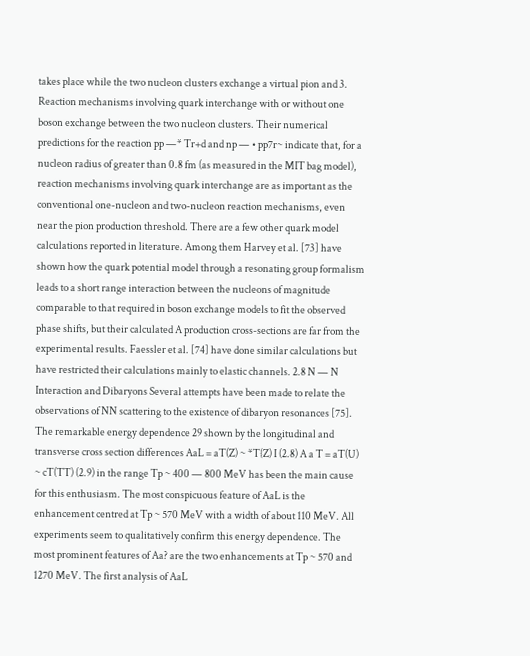takes place while the two nucleon clusters exchange a virtual pion and 3. Reaction mechanisms involving quark interchange with or without one boson exchange between the two nucleon clusters. Their numerical predictions for the reaction pp —* Tr+d and np — • pp7r~ indicate that, for a nucleon radius of greater than 0.8 fm (as measured in the MIT bag model), reaction mechanisms involving quark interchange are as important as the conventional one-nucleon and two-nucleon reaction mechanisms, even near the pion production threshold. There are a few other quark model calculations reported in literature. Among them Harvey et al. [73] have shown how the quark potential model through a resonating group formalism leads to a short range interaction between the nucleons of magnitude comparable to that required in boson exchange models to fit the observed phase shifts, but their calculated A production cross-sections are far from the experimental results. Faessler et al. [74] have done similar calculations but have restricted their calculations mainly to elastic channels. 2.8 N — N Interaction and Dibaryons Several attempts have been made to relate the observations of NN scattering to the existence of dibaryon resonances [75]. The remarkable energy dependence 29 shown by the longitudinal and transverse cross section differences AaL = aT(Z) ~ *T{Z) I (2.8) A a T = aT(U) ~ cT(TT) (2.9) in the range Tp ~ 400 — 800 MeV has been the main cause for this enthusiasm. The most conspicuous feature of AaL is the enhancement centred at Tp ~ 570 MeV with a width of about 110 MeV. All experiments seem to qualitatively confirm this energy dependence. The most prominent features of Aa? are the two enhancements at Tp ~ 570 and 1270 MeV. The first analysis of AaL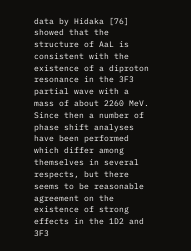data by Hidaka [76] showed that the structure of AaL is consistent with the existence of a diproton resonance in the 3F3 partial wave with a mass of about 2260 MeV. Since then a number of phase shift analyses have been performed which differ among themselves in several respects, but there seems to be reasonable agreement on the existence of strong effects in the 1D2 and 3F3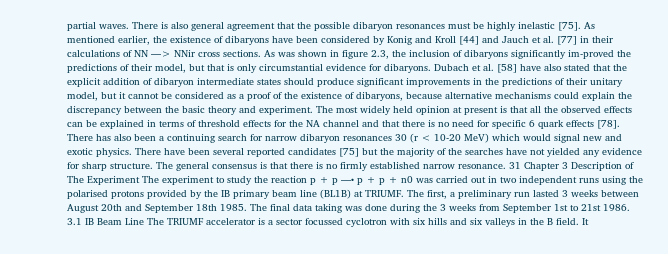partial waves. There is also general agreement that the possible dibaryon resonances must be highly inelastic [75]. As mentioned earlier, the existence of dibaryons have been considered by Konig and Kroll [44] and Jauch et al. [77] in their calculations of NN —> NNir cross sections. As was shown in figure 2.3, the inclusion of dibaryons significantly im-proved the predictions of their model, but that is only circumstantial evidence for dibaryons. Dubach et al. [58] have also stated that the explicit addition of dibaryon intermediate states should produce significant improvements in the predictions of their unitary model, but it cannot be considered as a proof of the existence of dibaryons, because alternative mechanisms could explain the discrepancy between the basic theory and experiment. The most widely held opinion at present is that all the observed effects can be explained in terms of threshold effects for the NA channel and that there is no need for specific 6 quark effects [78]. There has also been a continuing search for narrow dibaryon resonances 30 (r < 10-20 MeV) which would signal new and exotic physics. There have been several reported candidates [75] but the majority of the searches have not yielded any evidence for sharp structure. The general consensus is that there is no firmly established narrow resonance. 31 Chapter 3 Description of The Experiment The experiment to study the reaction p + p —• p + p + n0 was carried out in two independent runs using the polarised protons provided by the IB primary beam line (BL1B) at TRIUMF. The first, a preliminary run lasted 3 weeks between August 20th and September 18th 1985. The final data taking was done during the 3 weeks from September 1st to 21st 1986. 3.1 IB Beam Line The TRIUMF accelerator is a sector focussed cyclotron with six hills and six valleys in the B field. It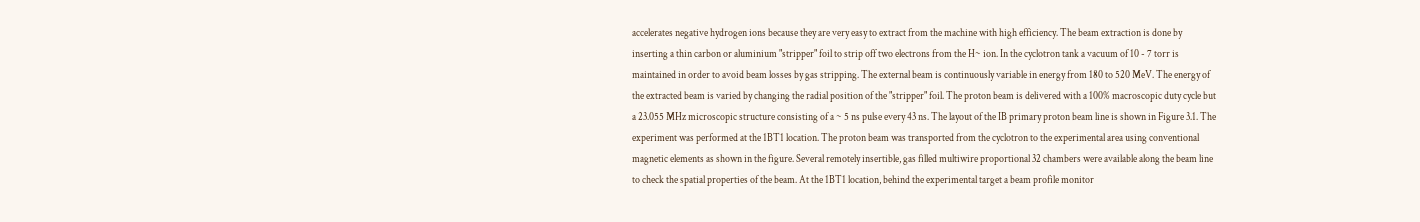accelerates negative hydrogen ions because they are very easy to extract from the machine with high efficiency. The beam extraction is done by inserting a thin carbon or aluminium "stripper" foil to strip off two electrons from the H~ ion. In the cyclotron tank a vacuum of 10 - 7 torr is maintained in order to avoid beam losses by gas stripping. The external beam is continuously variable in energy from 180 to 520 MeV. The energy of the extracted beam is varied by changing the radial position of the "stripper" foil. The proton beam is delivered with a 100% macroscopic duty cycle but a 23.055 MHz microscopic structure consisting of a ~ 5 ns pulse every 43 ns. The layout of the IB primary proton beam line is shown in Figure 3.1. The experiment was performed at the 1BT1 location. The proton beam was transported from the cyclotron to the experimental area using conventional magnetic elements as shown in the figure. Several remotely insertible, gas filled multiwire proportional 32 chambers were available along the beam line to check the spatial properties of the beam. At the 1BT1 location, behind the experimental target a beam profile monitor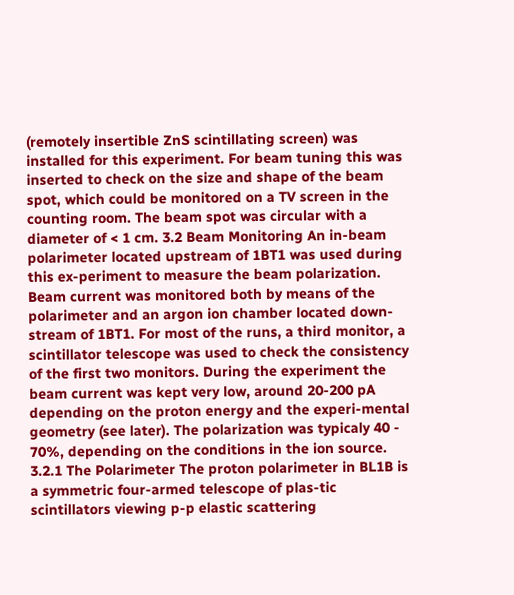(remotely insertible ZnS scintillating screen) was installed for this experiment. For beam tuning this was inserted to check on the size and shape of the beam spot, which could be monitored on a TV screen in the counting room. The beam spot was circular with a diameter of < 1 cm. 3.2 Beam Monitoring An in-beam polarimeter located upstream of 1BT1 was used during this ex-periment to measure the beam polarization. Beam current was monitored both by means of the polarimeter and an argon ion chamber located down-stream of 1BT1. For most of the runs, a third monitor, a scintillator telescope was used to check the consistency of the first two monitors. During the experiment the beam current was kept very low, around 20-200 pA depending on the proton energy and the experi-mental geometry (see later). The polarization was typicaly 40 - 70%, depending on the conditions in the ion source. 3.2.1 The Polarimeter The proton polarimeter in BL1B is a symmetric four-armed telescope of plas-tic scintillators viewing p-p elastic scattering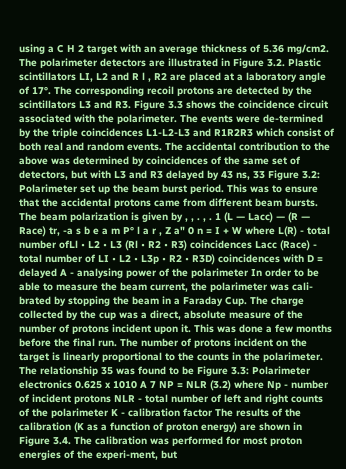using a C H 2 target with an average thickness of 5.36 mg/cm2. The polarimeter detectors are illustrated in Figure 3.2. Plastic scintillators LI, L2 and R l , R2 are placed at a laboratory angle of 17°. The corresponding recoil protons are detected by the scintillators L3 and R3. Figure 3.3 shows the coincidence circuit associated with the polarimeter. The events were de-termined by the triple coincidences L1-L2-L3 and R1R2R3 which consist of both real and random events. The accidental contribution to the above was determined by coincidences of the same set of detectors, but with L3 and R3 delayed by 43 ns, 33 Figure 3.2: Polarimeter set up the beam burst period. This was to ensure that the accidental protons came from different beam bursts. The beam polarization is given by , , . , . 1 (L — Lacc) — (R — Race) tr, -a s b e a m P° l a r , Z a" 0 n = I + W where L(R) - total number ofLl • L2 • L3 (Rl • R2 • R3) coincidences Lacc (Race) - total number of LI • L2 • L3p • R2 • R3D) coincidences with D = delayed A - analysing power of the polarimeter In order to be able to measure the beam current, the polarimeter was cali-brated by stopping the beam in a Faraday Cup. The charge collected by the cup was a direct, absolute measure of the number of protons incident upon it. This was done a few months before the final run. The number of protons incident on the target is linearly proportional to the counts in the polarimeter. The relationship 35 was found to be Figure 3.3: Polarimeter electronics 0.625 x 1010 A 7 NP = NLR (3.2) where Np - number of incident protons NLR - total number of left and right counts of the polarimeter K - calibration factor The results of the calibration (K as a function of proton energy) are shown in Figure 3.4. The calibration was performed for most proton energies of the experi-ment, but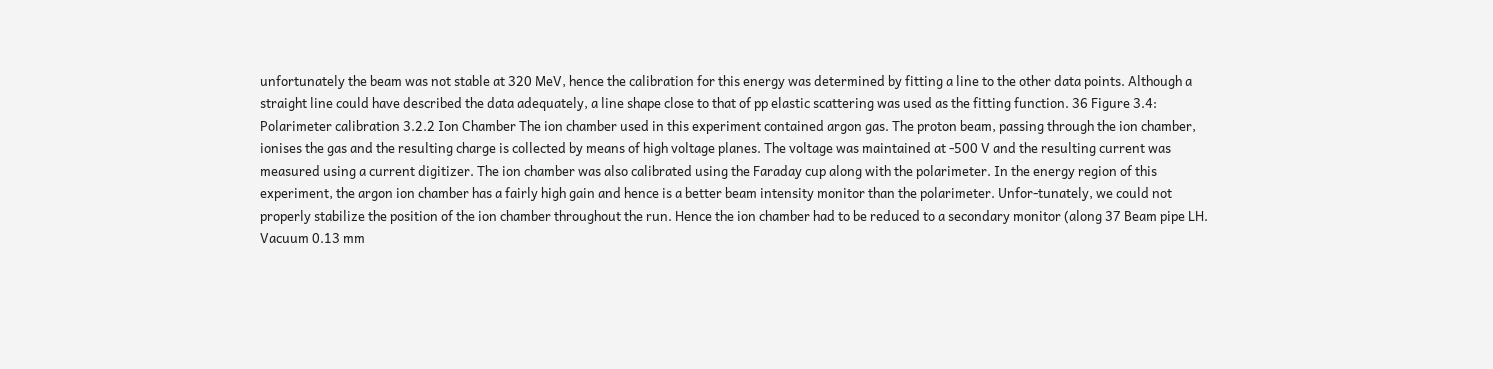unfortunately the beam was not stable at 320 MeV, hence the calibration for this energy was determined by fitting a line to the other data points. Although a straight line could have described the data adequately, a line shape close to that of pp elastic scattering was used as the fitting function. 36 Figure 3.4: Polarimeter calibration 3.2.2 Ion Chamber The ion chamber used in this experiment contained argon gas. The proton beam, passing through the ion chamber, ionises the gas and the resulting charge is collected by means of high voltage planes. The voltage was maintained at -500 V and the resulting current was measured using a current digitizer. The ion chamber was also calibrated using the Faraday cup along with the polarimeter. In the energy region of this experiment, the argon ion chamber has a fairly high gain and hence is a better beam intensity monitor than the polarimeter. Unfor-tunately, we could not properly stabilize the position of the ion chamber throughout the run. Hence the ion chamber had to be reduced to a secondary monitor (along 37 Beam pipe LH. Vacuum 0.13 mm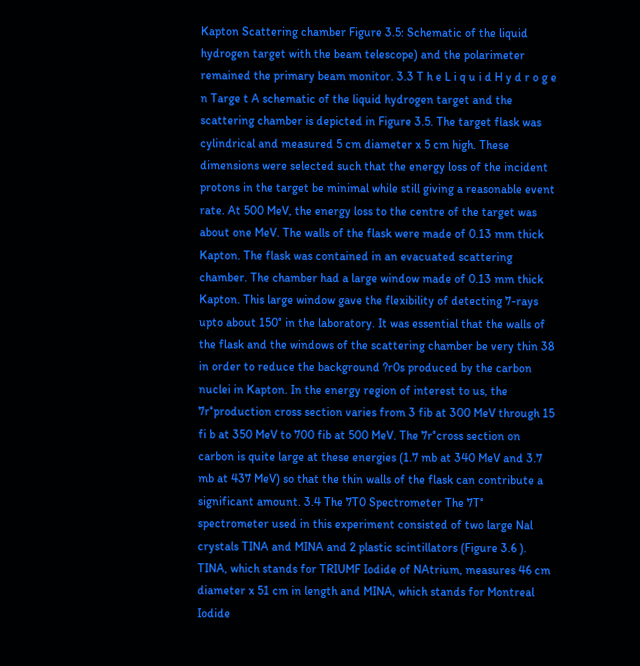Kapton Scattering chamber Figure 3.5: Schematic of the liquid hydrogen target with the beam telescope) and the polarimeter remained the primary beam monitor. 3.3 T h e L i q u i d H y d r o g e n Targe t A schematic of the liquid hydrogen target and the scattering chamber is depicted in Figure 3.5. The target flask was cylindrical and measured 5 cm diameter x 5 cm high. These dimensions were selected such that the energy loss of the incident protons in the target be minimal while still giving a reasonable event rate. At 500 MeV, the energy loss to the centre of the target was about one MeV. The walls of the flask were made of 0.13 mm thick Kapton. The flask was contained in an evacuated scattering chamber. The chamber had a large window made of 0.13 mm thick Kapton. This large window gave the flexibility of detecting 7-rays upto about 150° in the laboratory. It was essential that the walls of the flask and the windows of the scattering chamber be very thin 38 in order to reduce the background ?r0s produced by the carbon nuclei in Kapton. In the energy region of interest to us, the 7r°production cross section varies from 3 fib at 300 MeV through 15 fi b at 350 MeV to 700 fib at 500 MeV. The 7r°cross section on carbon is quite large at these energies (1.7 mb at 340 MeV and 3.7 mb at 437 MeV) so that the thin walls of the flask can contribute a significant amount. 3.4 The 7T0 Spectrometer The 7T° spectrometer used in this experiment consisted of two large Nal crystals TINA and MINA and 2 plastic scintillators (Figure 3.6 ). TINA, which stands for TRIUMF Iodide of NAtrium, measures 46 cm diameter x 51 cm in length and MINA, which stands for Montreal Iodide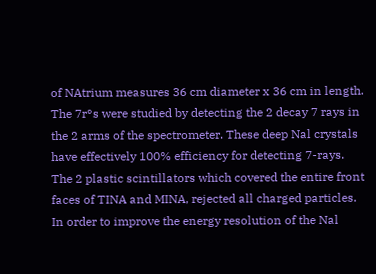of NAtrium measures 36 cm diameter x 36 cm in length. The 7r°s were studied by detecting the 2 decay 7 rays in the 2 arms of the spectrometer. These deep Nal crystals have effectively 100% efficiency for detecting 7-rays. The 2 plastic scintillators which covered the entire front faces of TINA and MINA, rejected all charged particles. In order to improve the energy resolution of the Nal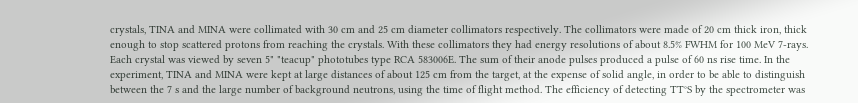crystals, TINA and MINA were collimated with 30 cm and 25 cm diameter collimators respectively. The collimators were made of 20 cm thick iron, thick enough to stop scattered protons from reaching the crystals. With these collimators they had energy resolutions of about 8.5% FWHM for 100 MeV 7-rays. Each crystal was viewed by seven 5" "teacup" phototubes type RCA 583006E. The sum of their anode pulses produced a pulse of 60 ns rise time. In the experiment, TINA and MINA were kept at large distances of about 125 cm from the target, at the expense of solid angle, in order to be able to distinguish between the 7 s and the large number of background neutrons, using the time of flight method. The efficiency of detecting TT°S by the spectrometer was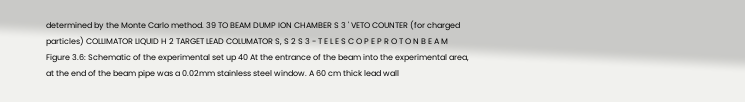determined by the Monte Carlo method. 39 TO BEAM DUMP ION CHAMBER S 3 ' VETO COUNTER (for charged particles) COLLIMATOR LIQUID H 2 TARGET LEAD COLUMATOR S, S 2 S 3 - T E L E S C O P E P R O T O N B E A M Figure 3.6: Schematic of the experimental set up 40 At the entrance of the beam into the experimental area, at the end of the beam pipe was a 0.02mm stainless steel window. A 60 cm thick lead wall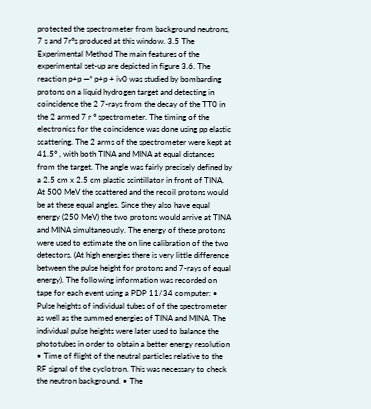protected the spectrometer from background neutrons, 7 s and 7r°s produced at this window. 3.5 The Experimental Method The main features of the experimental set-up are depicted in figure 3.6. The reaction p+p —* p+p + iv0 was studied by bombarding protons on a liquid hydrogen target and detecting in coincidence the 2 7-rays from the decay of the TT0 in the 2 armed 7 r ° spectrometer. The timing of the electronics for the coincidence was done using pp elastic scattering. The 2 arms of the spectrometer were kept at 41.5° , with both TINA and MINA at equal distances from the target. The angle was fairly precisely defined by a 2.5 cm x 2.5 cm plastic scintillator in front of TINA. At 500 MeV the scattered and the recoil protons would be at these equal angles. Since they also have equal energy (250 MeV) the two protons would arrive at TINA and MINA simultaneously. The energy of these protons were used to estimate the on line calibration of the two detectors. (At high energies there is very little difference between the pulse height for protons and 7-rays of equal energy). The following information was recorded on tape for each event using a PDP 11/34 computer: • Pulse heights of individual tubes of of the spectrometer as well as the summed energies of TINA and MINA. The individual pulse heights were later used to balance the phototubes in order to obtain a better energy resolution • Time of flight of the neutral particles relative to the RF signal of the cyclotron. This was necessary to check the neutron background. • The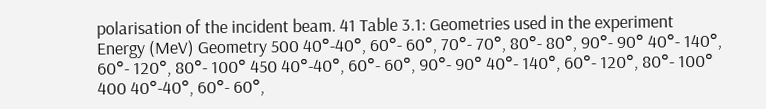polarisation of the incident beam. 41 Table 3.1: Geometries used in the experiment Energy (MeV) Geometry 500 40°-40°, 60°- 60°, 70°- 70°, 80°- 80°, 90°- 90° 40°- 140°, 60°- 120°, 80°- 100° 450 40°-40°, 60°- 60°, 90°- 90° 40°- 140°, 60°- 120°, 80°- 100° 400 40°-40°, 60°- 60°,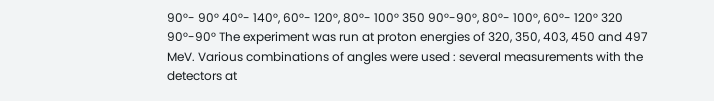90°- 90° 40°- 140°, 60°- 120°, 80°- 100° 350 90°-90°, 80°- 100°, 60°- 120° 320 90°-90° The experiment was run at proton energies of 320, 350, 403, 450 and 497 MeV. Various combinations of angles were used : several measurements with the detectors at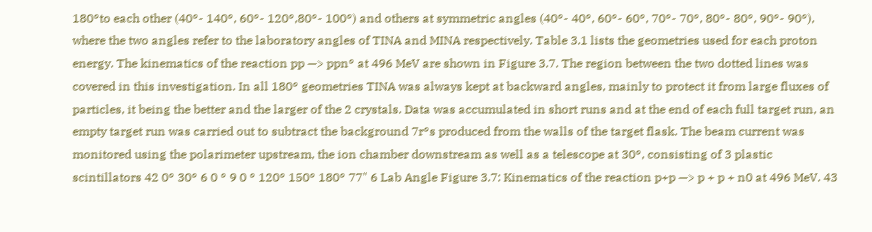180°to each other (40°- 140°, 60°- 120°,80°- 100°) and others at symmetric angles (40°- 40°, 60°- 60°, 70°- 70°, 80°- 80°, 90°- 90°), where the two angles refer to the laboratory angles of TINA and MINA respectively. Table 3.1 lists the geometries used for each proton energy. The kinematics of the reaction pp —> ppn° at 496 MeV are shown in Figure 3.7. The region between the two dotted lines was covered in this investigation. In all 180° geometries TINA was always kept at backward angles, mainly to protect it from large fluxes of particles, it being the better and the larger of the 2 crystals. Data was accumulated in short runs and at the end of each full target run, an empty target run was carried out to subtract the background 7r°s produced from the walls of the target flask. The beam current was monitored using the polarimeter upstream, the ion chamber downstream as well as a telescope at 30°, consisting of 3 plastic scintillators 42 0° 30° 6 0 ° 9 0 ° 120° 150° 180° 77" 6 Lab Angle Figure 3.7: Kinematics of the reaction p+p —> p + p + n0 at 496 MeV. 43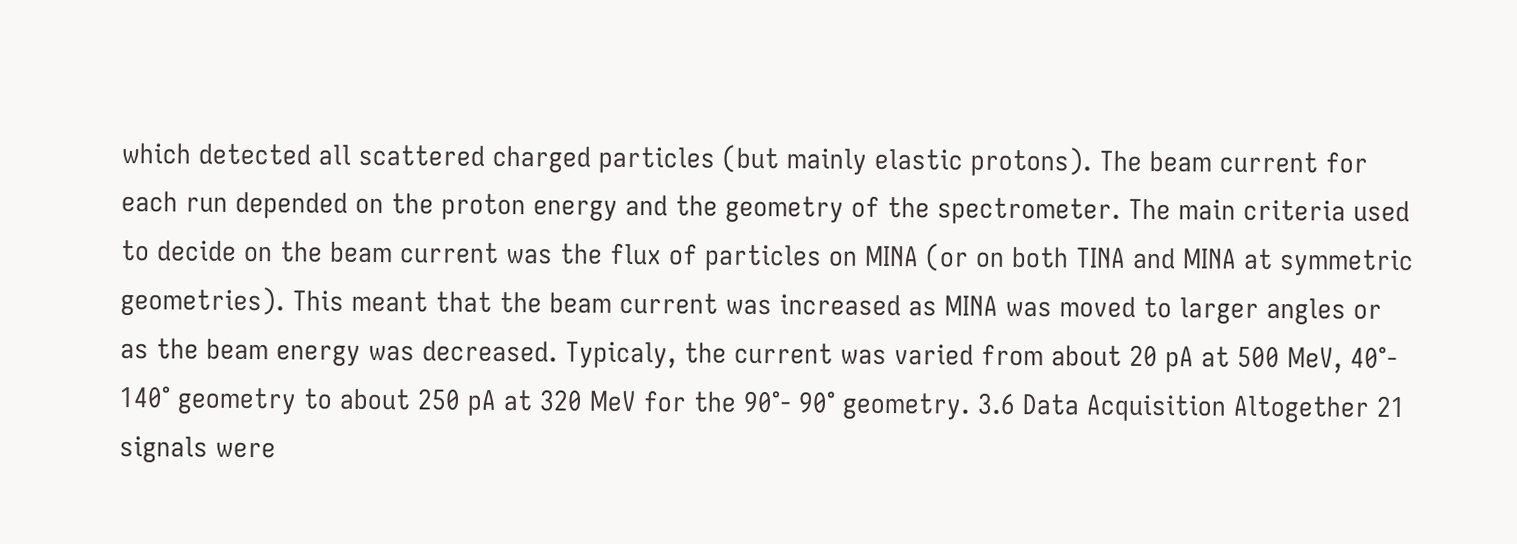which detected all scattered charged particles (but mainly elastic protons). The beam current for each run depended on the proton energy and the geometry of the spectrometer. The main criteria used to decide on the beam current was the flux of particles on MINA (or on both TINA and MINA at symmetric geometries). This meant that the beam current was increased as MINA was moved to larger angles or as the beam energy was decreased. Typicaly, the current was varied from about 20 pA at 500 MeV, 40°- 140° geometry to about 250 pA at 320 MeV for the 90°- 90° geometry. 3.6 Data Acquisition Altogether 21 signals were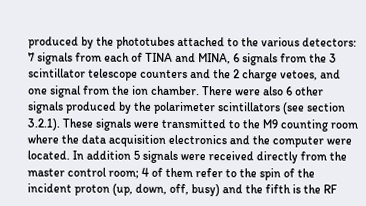produced by the phototubes attached to the various detectors: 7 signals from each of TINA and MINA, 6 signals from the 3 scintillator telescope counters and the 2 charge vetoes, and one signal from the ion chamber. There were also 6 other signals produced by the polarimeter scintillators (see section 3.2.1). These signals were transmitted to the M9 counting room where the data acquisition electronics and the computer were located. In addition 5 signals were received directly from the master control room; 4 of them refer to the spin of the incident proton (up, down, off, busy) and the fifth is the RF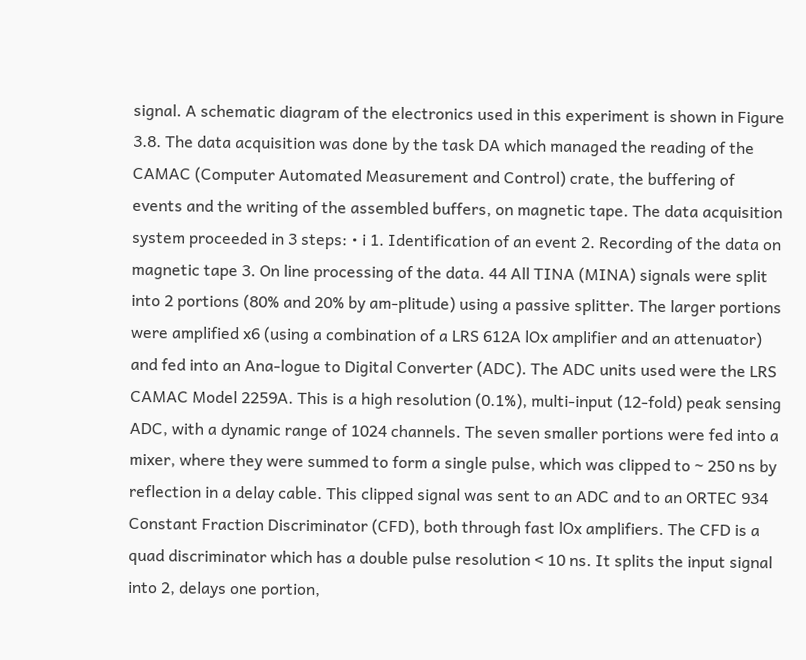signal. A schematic diagram of the electronics used in this experiment is shown in Figure 3.8. The data acquisition was done by the task DA which managed the reading of the CAMAC (Computer Automated Measurement and Control) crate, the buffering of events and the writing of the assembled buffers, on magnetic tape. The data acquisition system proceeded in 3 steps: • i 1. Identification of an event 2. Recording of the data on magnetic tape 3. On line processing of the data. 44 All TINA (MINA) signals were split into 2 portions (80% and 20% by am-plitude) using a passive splitter. The larger portions were amplified x6 (using a combination of a LRS 612A lOx amplifier and an attenuator) and fed into an Ana-logue to Digital Converter (ADC). The ADC units used were the LRS CAMAC Model 2259A. This is a high resolution (0.1%), multi-input (12-fold) peak sensing ADC, with a dynamic range of 1024 channels. The seven smaller portions were fed into a mixer, where they were summed to form a single pulse, which was clipped to ~ 250 ns by reflection in a delay cable. This clipped signal was sent to an ADC and to an ORTEC 934 Constant Fraction Discriminator (CFD), both through fast lOx amplifiers. The CFD is a quad discriminator which has a double pulse resolution < 10 ns. It splits the input signal into 2, delays one portion,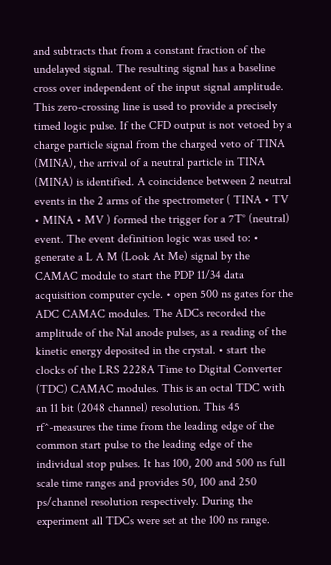and subtracts that from a constant fraction of the undelayed signal. The resulting signal has a baseline cross over independent of the input signal amplitude. This zero-crossing line is used to provide a precisely timed logic pulse. If the CFD output is not vetoed by a charge particle signal from the charged veto of TINA (MINA), the arrival of a neutral particle in TINA (MINA) is identified. A coincidence between 2 neutral events in the 2 arms of the spectrometer ( TINA • TV • MINA • MV ) formed the trigger for a 7T° (neutral) event. The event definition logic was used to: • generate a L A M (Look At Me) signal by the CAMAC module to start the PDP 11/34 data acquisition computer cycle. • open 500 ns gates for the ADC CAMAC modules. The ADCs recorded the amplitude of the Nal anode pulses, as a reading of the kinetic energy deposited in the crystal. • start the clocks of the LRS 2228A Time to Digital Converter (TDC) CAMAC modules. This is an octal TDC with an 11 bit (2048 channel) resolution. This 45 rf^-measures the time from the leading edge of the common start pulse to the leading edge of the individual stop pulses. It has 100, 200 and 500 ns full scale time ranges and provides 50, 100 and 250 ps/channel resolution respectively. During the experiment all TDCs were set at the 100 ns range.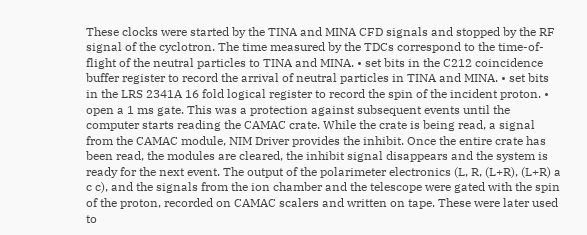These clocks were started by the TINA and MINA CFD signals and stopped by the RF signal of the cyclotron. The time measured by the TDCs correspond to the time-of-flight of the neutral particles to TINA and MINA. • set bits in the C212 coincidence buffer register to record the arrival of neutral particles in TINA and MINA. • set bits in the LRS 2341A 16 fold logical register to record the spin of the incident proton. • open a 1 ms gate. This was a protection against subsequent events until the computer starts reading the CAMAC crate. While the crate is being read, a signal from the CAMAC module, NIM Driver provides the inhibit. Once the entire crate has been read, the modules are cleared, the inhibit signal disappears and the system is ready for the next event. The output of the polarimeter electronics (L, R, (L+R), (L+R) a c c), and the signals from the ion chamber and the telescope were gated with the spin of the proton, recorded on CAMAC scalers and written on tape. These were later used to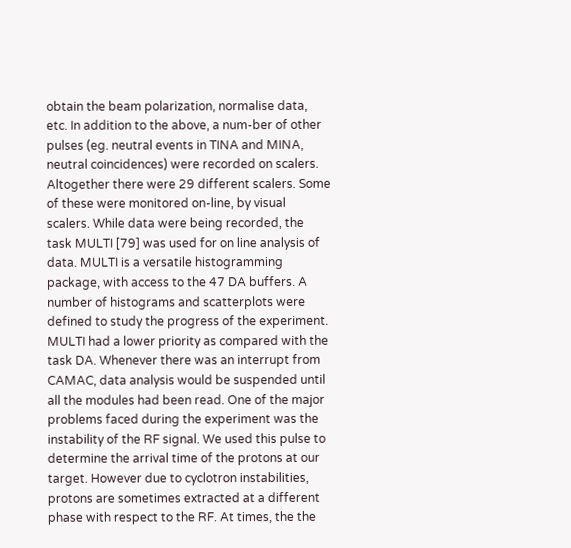obtain the beam polarization, normalise data, etc. In addition to the above, a num-ber of other pulses (eg. neutral events in TINA and MINA, neutral coincidences) were recorded on scalers. Altogether there were 29 different scalers. Some of these were monitored on-line, by visual scalers. While data were being recorded, the task MULTI [79] was used for on line analysis of data. MULTI is a versatile histogramming package, with access to the 47 DA buffers. A number of histograms and scatterplots were defined to study the progress of the experiment. MULTI had a lower priority as compared with the task DA. Whenever there was an interrupt from CAMAC, data analysis would be suspended until all the modules had been read. One of the major problems faced during the experiment was the instability of the RF signal. We used this pulse to determine the arrival time of the protons at our target. However due to cyclotron instabilities, protons are sometimes extracted at a different phase with respect to the RF. At times, the the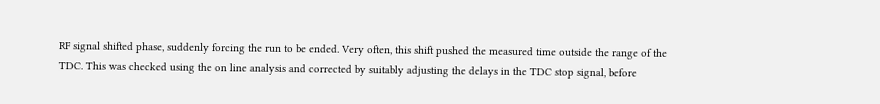RF signal shifted phase, suddenly forcing the run to be ended. Very often, this shift pushed the measured time outside the range of the TDC. This was checked using the on line analysis and corrected by suitably adjusting the delays in the TDC stop signal, before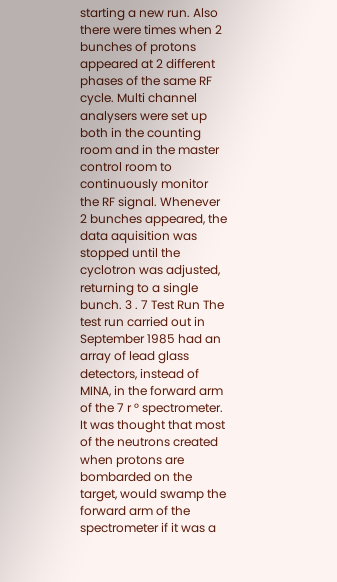starting a new run. Also there were times when 2 bunches of protons appeared at 2 different phases of the same RF cycle. Multi channel analysers were set up both in the counting room and in the master control room to continuously monitor the RF signal. Whenever 2 bunches appeared, the data aquisition was stopped until the cyclotron was adjusted, returning to a single bunch. 3 . 7 Test Run The test run carried out in September 1985 had an array of lead glass detectors, instead of MINA, in the forward arm of the 7 r ° spectrometer. It was thought that most of the neutrons created when protons are bombarded on the target, would swamp the forward arm of the spectrometer if it was a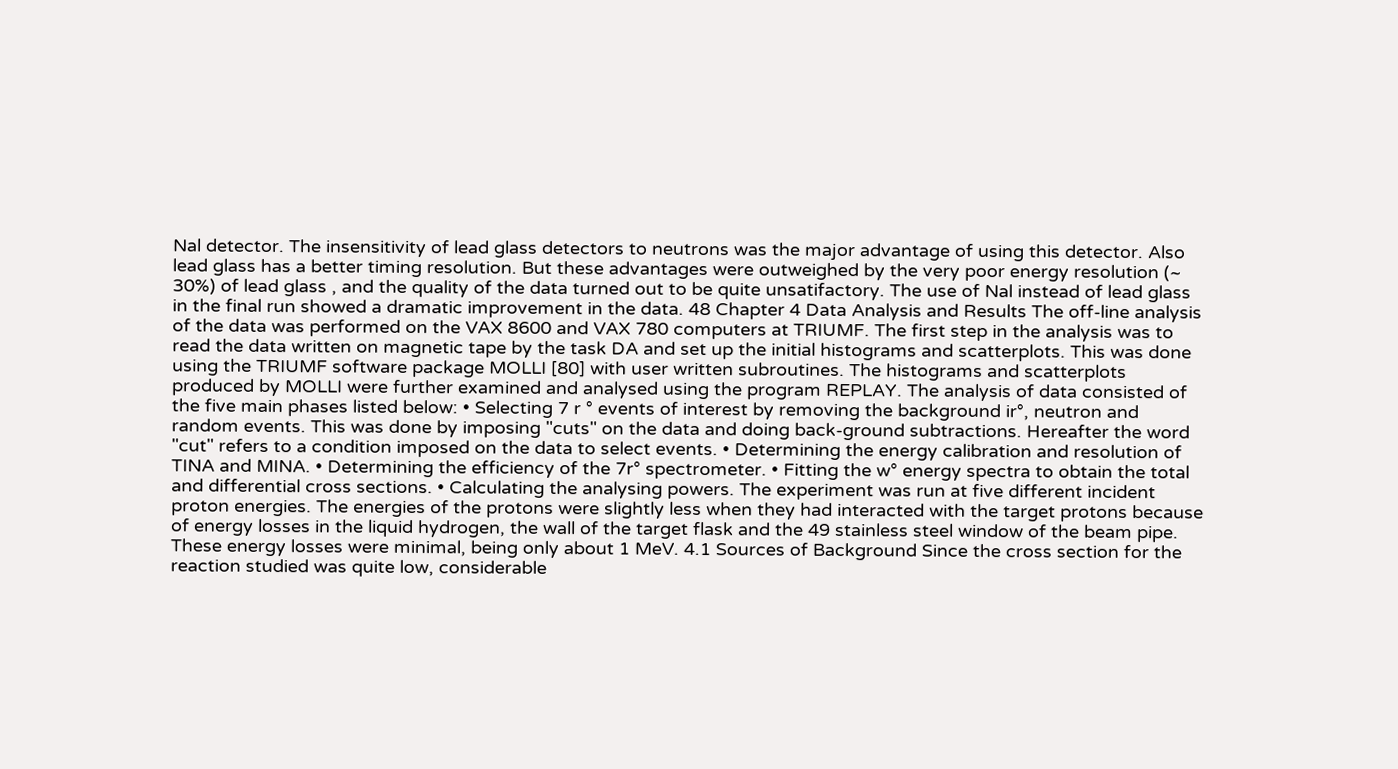Nal detector. The insensitivity of lead glass detectors to neutrons was the major advantage of using this detector. Also lead glass has a better timing resolution. But these advantages were outweighed by the very poor energy resolution (~ 30%) of lead glass , and the quality of the data turned out to be quite unsatifactory. The use of Nal instead of lead glass in the final run showed a dramatic improvement in the data. 48 Chapter 4 Data Analysis and Results The off-line analysis of the data was performed on the VAX 8600 and VAX 780 computers at TRIUMF. The first step in the analysis was to read the data written on magnetic tape by the task DA and set up the initial histograms and scatterplots. This was done using the TRIUMF software package MOLLI [80] with user written subroutines. The histograms and scatterplots produced by MOLLI were further examined and analysed using the program REPLAY. The analysis of data consisted of the five main phases listed below: • Selecting 7 r ° events of interest by removing the background ir°, neutron and random events. This was done by imposing "cuts" on the data and doing back-ground subtractions. Hereafter the word "cut" refers to a condition imposed on the data to select events. • Determining the energy calibration and resolution of TINA and MINA. • Determining the efficiency of the 7r° spectrometer. • Fitting the w° energy spectra to obtain the total and differential cross sections. • Calculating the analysing powers. The experiment was run at five different incident proton energies. The energies of the protons were slightly less when they had interacted with the target protons because of energy losses in the liquid hydrogen, the wall of the target flask and the 49 stainless steel window of the beam pipe. These energy losses were minimal, being only about 1 MeV. 4.1 Sources of Background Since the cross section for the reaction studied was quite low, considerable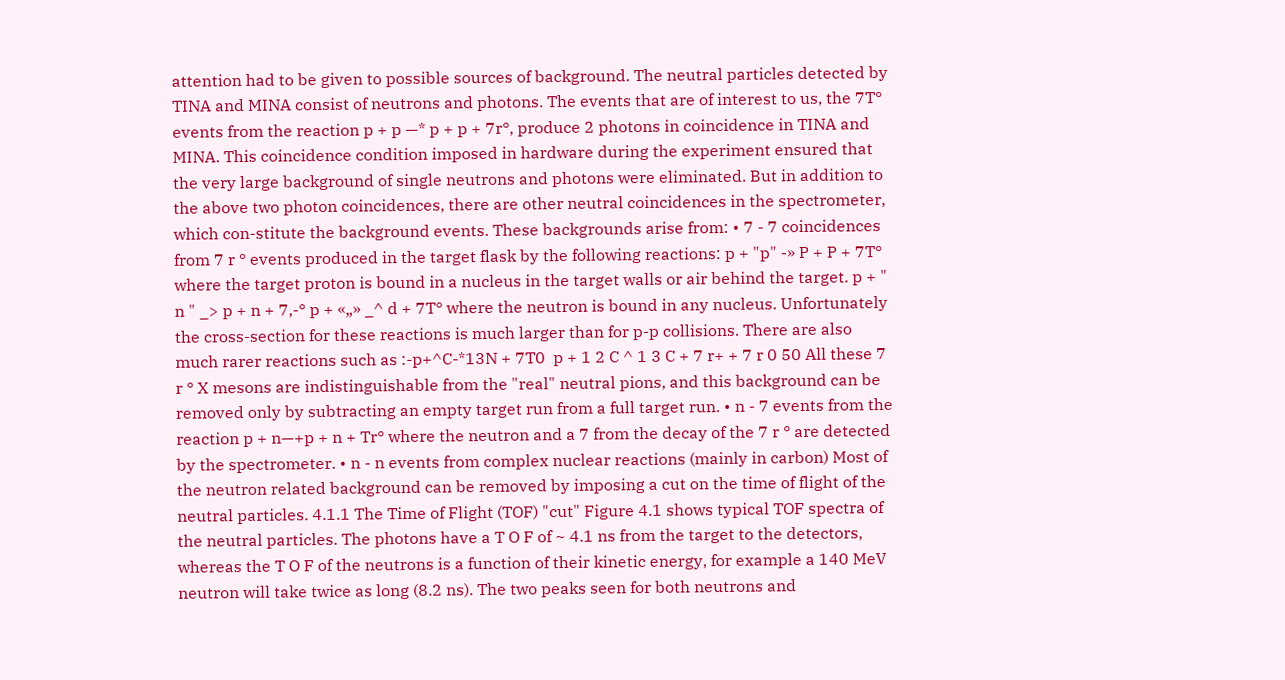attention had to be given to possible sources of background. The neutral particles detected by TINA and MINA consist of neutrons and photons. The events that are of interest to us, the 7T° events from the reaction p + p —* p + p + 7r°, produce 2 photons in coincidence in TINA and MINA. This coincidence condition imposed in hardware during the experiment ensured that the very large background of single neutrons and photons were eliminated. But in addition to the above two photon coincidences, there are other neutral coincidences in the spectrometer, which con-stitute the background events. These backgrounds arise from: • 7 - 7 coincidences from 7 r ° events produced in the target flask by the following reactions: p + "p" -» P + P + 7T° where the target proton is bound in a nucleus in the target walls or air behind the target. p + " n " _> p + n + 7,-° p + «„» _^ d + 7T° where the neutron is bound in any nucleus. Unfortunately the cross-section for these reactions is much larger than for p-p collisions. There are also much rarer reactions such as :-p+^C-*13N + 7T0  p + 1 2 C ^ 1 3 C + 7 r+ + 7 r 0 50 All these 7 r ° X mesons are indistinguishable from the "real" neutral pions, and this background can be removed only by subtracting an empty target run from a full target run. • n - 7 events from the reaction p + n—+p + n + Tr° where the neutron and a 7 from the decay of the 7 r ° are detected by the spectrometer. • n - n events from complex nuclear reactions (mainly in carbon) Most of the neutron related background can be removed by imposing a cut on the time of flight of the neutral particles. 4.1.1 The Time of Flight (TOF) "cut" Figure 4.1 shows typical TOF spectra of the neutral particles. The photons have a T O F of ~ 4.1 ns from the target to the detectors, whereas the T O F of the neutrons is a function of their kinetic energy, for example a 140 MeV neutron will take twice as long (8.2 ns). The two peaks seen for both neutrons and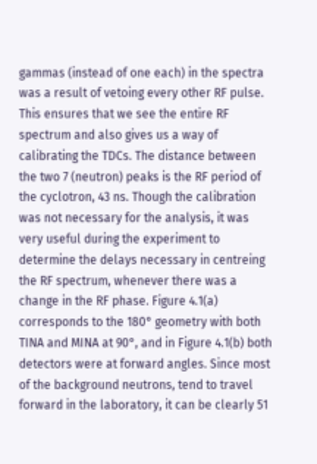gammas (instead of one each) in the spectra was a result of vetoing every other RF pulse. This ensures that we see the entire RF spectrum and also gives us a way of calibrating the TDCs. The distance between the two 7 (neutron) peaks is the RF period of the cyclotron, 43 ns. Though the calibration was not necessary for the analysis, it was very useful during the experiment to determine the delays necessary in centreing the RF spectrum, whenever there was a change in the RF phase. Figure 4.1(a) corresponds to the 180° geometry with both TINA and MINA at 90°, and in Figure 4.1(b) both detectors were at forward angles. Since most of the background neutrons, tend to travel forward in the laboratory, it can be clearly 51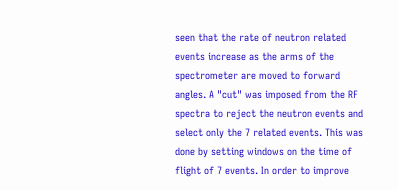seen that the rate of neutron related events increase as the arms of the spectrometer are moved to forward angles. A "cut" was imposed from the RF spectra to reject the neutron events and select only the 7 related events. This was done by setting windows on the time of flight of 7 events. In order to improve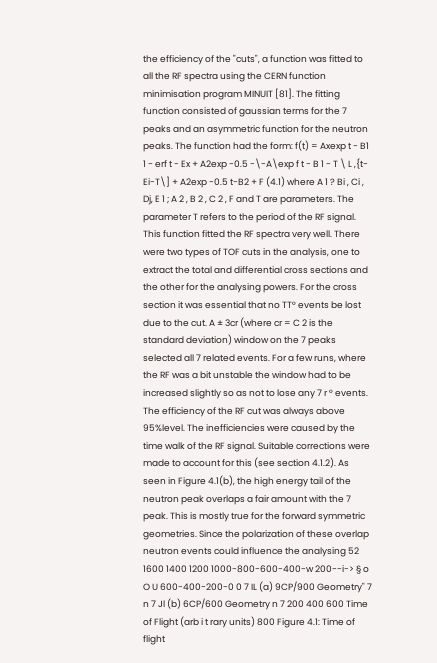the efficiency of the "cuts", a function was fitted to all the RF spectra using the CERN function minimisation program MINUIT [81]. The fitting function consisted of gaussian terms for the 7 peaks and an asymmetric function for the neutron peaks. The function had the form: f(t) = Axexp t - B1 1 - erf t - Ex + A2exp -0.5 -\-A\exp f t - B 1 - T \ L ,{t-Ei-T\] + A2exp -0.5 t-B2 + F (4.1) where A 1 ? Bi , Ci , Dj, E 1 ; A 2 , B 2 , C 2 , F and T are parameters. The parameter T refers to the period of the RF signal. This function fitted the RF spectra very well. There were two types of TOF cuts in the analysis, one to extract the total and differential cross sections and the other for the analysing powers. For the cross section it was essential that no TT° events be lost due to the cut. A ± 3cr (where cr = C 2 is the standard deviation) window on the 7 peaks selected all 7 related events. For a few runs, where the RF was a bit unstable the window had to be increased slightly so as not to lose any 7 r ° events. The efficiency of the RF cut was always above 95%level. The inefficiencies were caused by the time walk of the RF signal. Suitable corrections were made to account for this (see section 4.1.2). As seen in Figure 4.1(b), the high energy tail of the neutron peak overlaps a fair amount with the 7 peak. This is mostly true for the forward symmetric geometries. Since the polarization of these overlap neutron events could influence the analysing 52 1600 1400 1200 1000-800-600-400-w 200--i-> § o O U 600-400-200-0 0 7 IL (a) 9CP/900 Geometry" 7 n 7 Jl (b) 6CP/600 Geometry n 7 200 400 600 Time of Flight (arb i t rary units) 800 Figure 4.1: Time of flight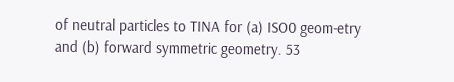of neutral particles to TINA for (a) ISO0 geom-etry and (b) forward symmetric geometry. 53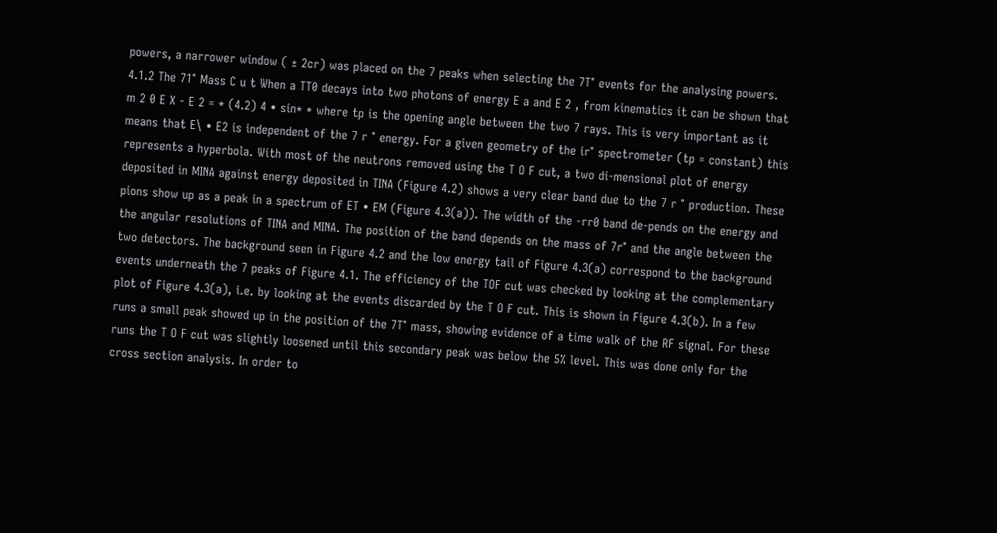powers, a narrower window ( ± 2cr) was placed on the 7 peaks when selecting the 7T° events for the analysing powers. 4.1.2 The 71° Mass C u t When a TT0 decays into two photons of energy E a and E 2 , from kinematics it can be shown that m 2 0 E X - E 2 = * (4.2) 4 • sin* * where tp is the opening angle between the two 7 rays. This is very important as it means that E\ • E2 is independent of the 7 r ° energy. For a given geometry of the ir° spectrometer (tp = constant) this represents a hyperbola. With most of the neutrons removed using the T O F cut, a two di-mensional plot of energy deposited in MINA against energy deposited in TINA (Figure 4.2) shows a very clear band due to the 7 r ° production. These pions show up as a peak in a spectrum of ET • EM (Figure 4.3(a)). The width of the -rr0 band de-pends on the energy and the angular resolutions of TINA and MINA. The position of the band depends on the mass of 7r° and the angle between the two detectors. The background seen in Figure 4.2 and the low energy tail of Figure 4.3(a) correspond to the background events underneath the 7 peaks of Figure 4.1. The efficiency of the TOF cut was checked by looking at the complementary plot of Figure 4.3(a), i.e. by looking at the events discarded by the T O F cut. This is shown in Figure 4.3(b). In a few runs a small peak showed up in the position of the 7T° mass, showing evidence of a time walk of the RF signal. For these runs the T O F cut was slightly loosened until this secondary peak was below the 5% level. This was done only for the cross section analysis. In order to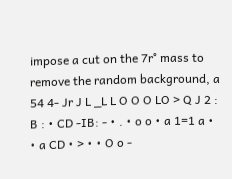impose a cut on the 7r° mass to remove the random background, a 54 4- Jr J L _L L O O O LO > Q J 2 : B : • CD -IB: - • . • o o • a 1=1 a • • a CD • > • • O o -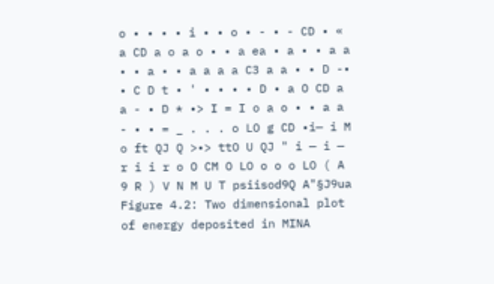o • • • • i • • o • - • - CD • « a CD a o a o • • a ea • a • • a a • • a • • a a a a C3 a a • • D -• • C D t • ' • • • • D • a O CD a a - • D * •> I = I o a o • • a a - • • = _ . . . o LO g CD •i— i M o ft QJ Q >•> ttO U QJ " i — i — r i i r o O CM O LO o o o LO ( A 9 R ) V N M U T psiisod9Q A"§J9ua Figure 4.2: Two dimensional plot of energy deposited in MINA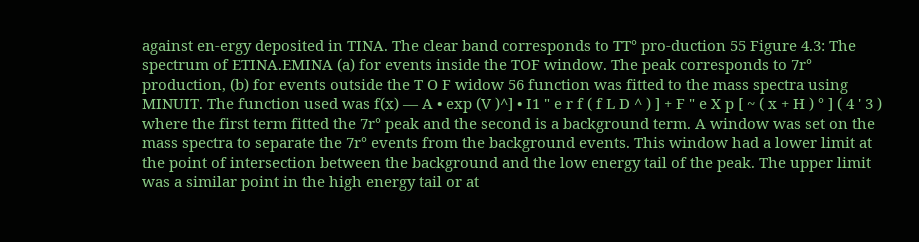against en-ergy deposited in TINA. The clear band corresponds to TT° pro-duction 55 Figure 4.3: The spectrum of ETINA.EMINA (a) for events inside the TOF window. The peak corresponds to 7r° production, (b) for events outside the T O F widow 56 function was fitted to the mass spectra using MINUIT. The function used was f(x) — A • exp (V )^] • I1 " e r f ( f L D ^ ) ] + F " e X p [ ~ ( x + H ) ° ] ( 4 ' 3 ) where the first term fitted the 7r° peak and the second is a background term. A window was set on the mass spectra to separate the 7r° events from the background events. This window had a lower limit at the point of intersection between the background and the low energy tail of the peak. The upper limit was a similar point in the high energy tail or at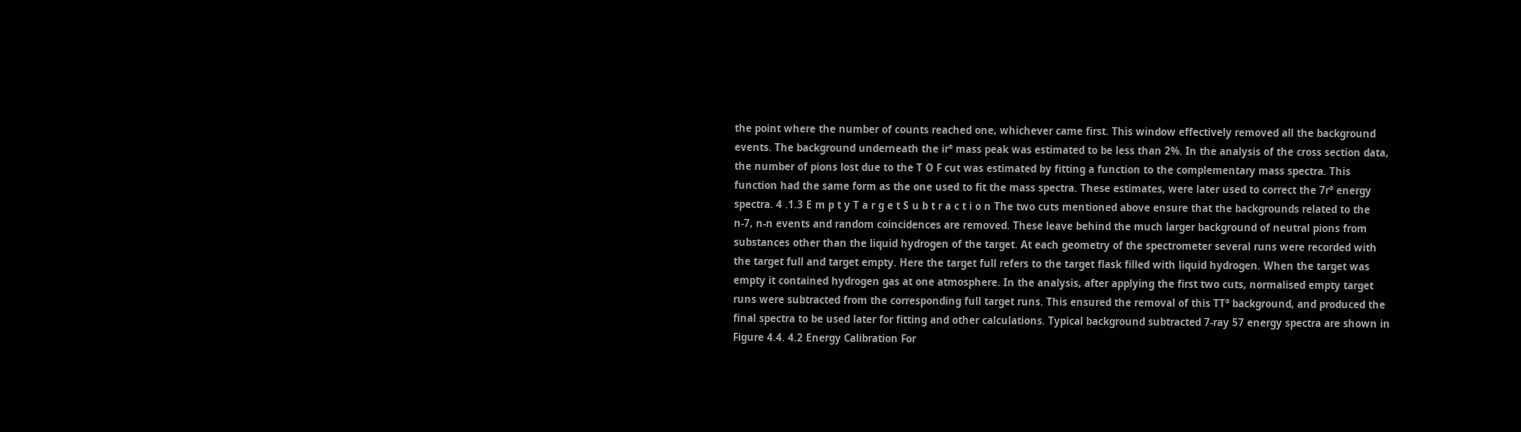the point where the number of counts reached one, whichever came first. This window effectively removed all the background events. The background underneath the ir° mass peak was estimated to be less than 2%. In the analysis of the cross section data, the number of pions lost due to the T O F cut was estimated by fitting a function to the complementary mass spectra. This function had the same form as the one used to fit the mass spectra. These estimates, were later used to correct the 7r° energy spectra. 4 .1.3 E m p t y T a r g e t S u b t r a c t i o n The two cuts mentioned above ensure that the backgrounds related to the n-7, n-n events and random coincidences are removed. These leave behind the much larger background of neutral pions from substances other than the liquid hydrogen of the target. At each geometry of the spectrometer several runs were recorded with the target full and target empty. Here the target full refers to the target flask filled with liquid hydrogen. When the target was empty it contained hydrogen gas at one atmosphere. In the analysis, after applying the first two cuts, normalised empty target runs were subtracted from the corresponding full target runs. This ensured the removal of this TT° background, and produced the final spectra to be used later for fitting and other calculations. Typical background subtracted 7-ray 57 energy spectra are shown in Figure 4.4. 4.2 Energy Calibration For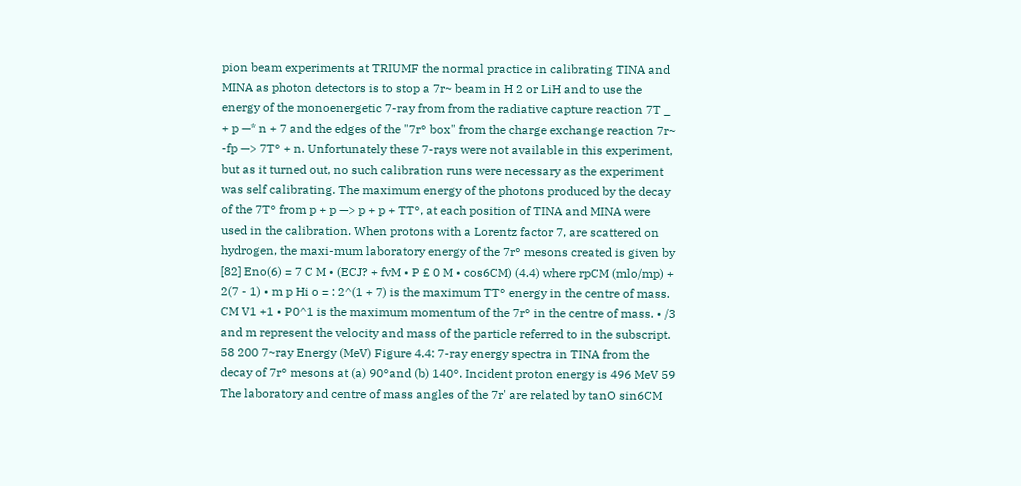pion beam experiments at TRIUMF the normal practice in calibrating TINA and MINA as photon detectors is to stop a 7r~ beam in H 2 or LiH and to use the energy of the monoenergetic 7-ray from from the radiative capture reaction 7T _ + p —* n + 7 and the edges of the "7r° box" from the charge exchange reaction 7r~ -fp —> 7T° + n. Unfortunately these 7-rays were not available in this experiment, but as it turned out, no such calibration runs were necessary as the experiment was self calibrating. The maximum energy of the photons produced by the decay of the 7T° from p + p —> p + p + TT°, at each position of TINA and MINA were used in the calibration. When protons with a Lorentz factor 7, are scattered on hydrogen, the maxi-mum laboratory energy of the 7r° mesons created is given by [82] Eno(6) = 7 C M • (ECJ? + fvM • P £ 0 M • cos6CM) (4.4) where rpCM (mlo/mp) + 2(7 - 1) • m p Hi o = : 2^(1 + 7) is the maximum TT° energy in the centre of mass. CM V1 +1 • P0^1 is the maximum momentum of the 7r° in the centre of mass. • /3 and m represent the velocity and mass of the particle referred to in the subscript. 58 200 7~ray Energy (MeV) Figure 4.4: 7-ray energy spectra in TINA from the decay of 7r° mesons at (a) 90°and (b) 140°. Incident proton energy is 496 MeV 59 The laboratory and centre of mass angles of the 7r' are related by tanO sin6CM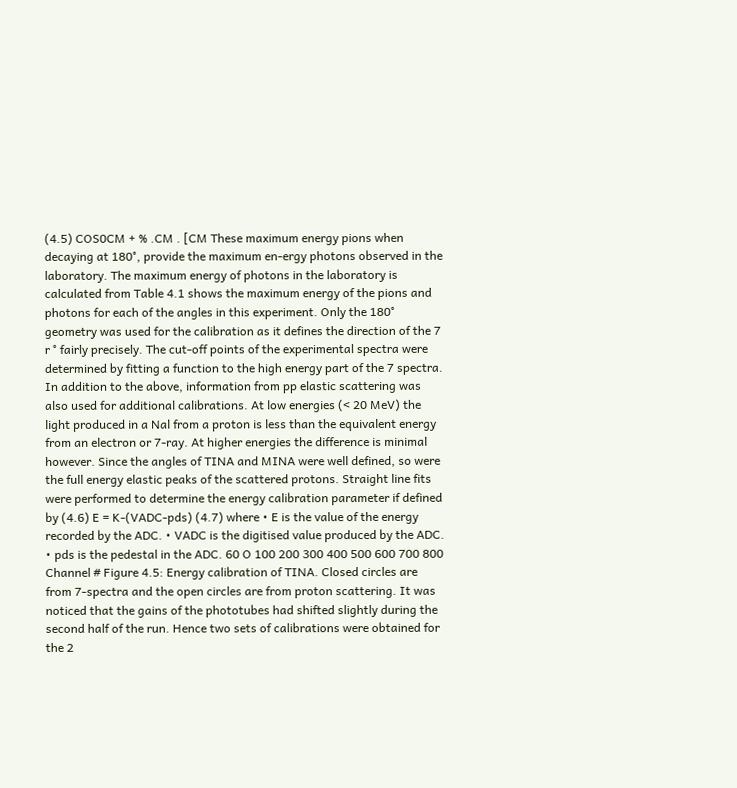(4.5) COS0CM + % .CM . [CM These maximum energy pions when decaying at 180°, provide the maximum en-ergy photons observed in the laboratory. The maximum energy of photons in the laboratory is calculated from Table 4.1 shows the maximum energy of the pions and photons for each of the angles in this experiment. Only the 180° geometry was used for the calibration as it defines the direction of the 7 r ° fairly precisely. The cut-off points of the experimental spectra were determined by fitting a function to the high energy part of the 7 spectra. In addition to the above, information from pp elastic scattering was also used for additional calibrations. At low energies (< 20 MeV) the light produced in a Nal from a proton is less than the equivalent energy from an electron or 7-ray. At higher energies the difference is minimal however. Since the angles of TINA and MINA were well defined, so were the full energy elastic peaks of the scattered protons. Straight line fits were performed to determine the energy calibration parameter if defined by (4.6) E = K-(VADC-pds) (4.7) where • E is the value of the energy recorded by the ADC. • VADC is the digitised value produced by the ADC. • pds is the pedestal in the ADC. 60 O 100 200 300 400 500 600 700 800 Channel # Figure 4.5: Energy calibration of TINA. Closed circles are from 7-spectra and the open circles are from proton scattering. It was noticed that the gains of the phototubes had shifted slightly during the second half of the run. Hence two sets of calibrations were obtained for the 2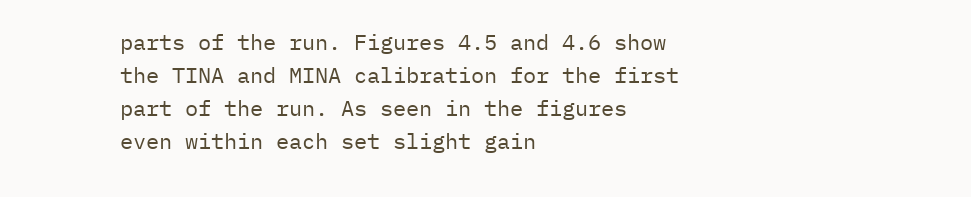parts of the run. Figures 4.5 and 4.6 show the TINA and MINA calibration for the first part of the run. As seen in the figures even within each set slight gain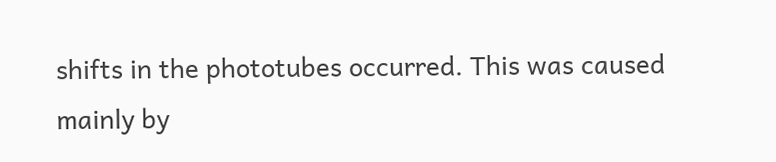shifts in the phototubes occurred. This was caused mainly by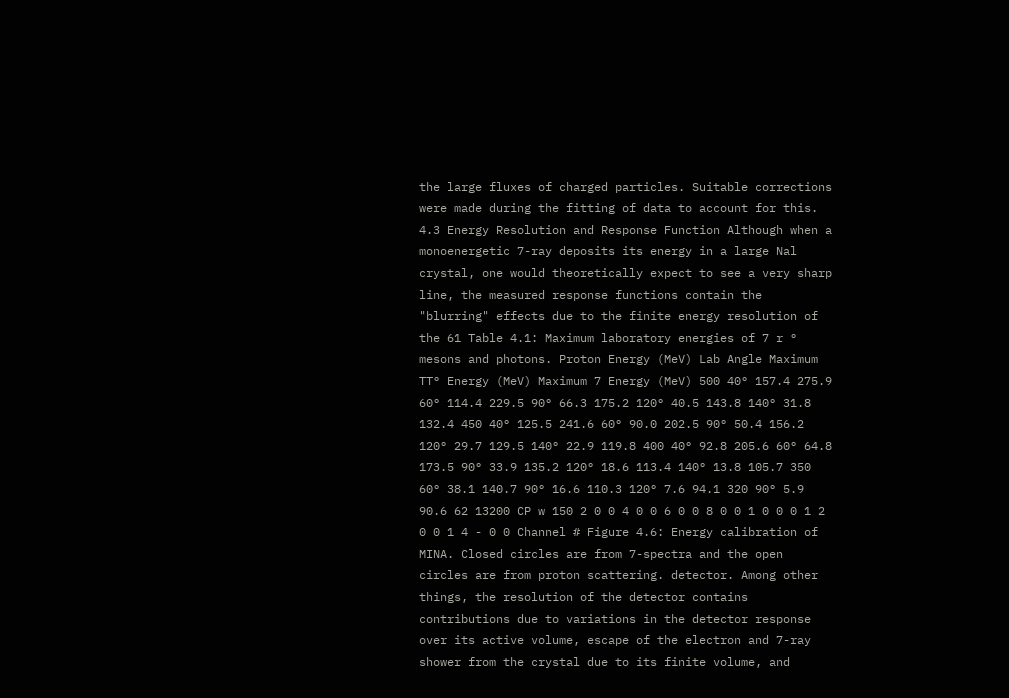the large fluxes of charged particles. Suitable corrections were made during the fitting of data to account for this. 4.3 Energy Resolution and Response Function Although when a monoenergetic 7-ray deposits its energy in a large Nal crystal, one would theoretically expect to see a very sharp line, the measured response functions contain the "blurring" effects due to the finite energy resolution of the 61 Table 4.1: Maximum laboratory energies of 7 r ° mesons and photons. Proton Energy (MeV) Lab Angle Maximum TT° Energy (MeV) Maximum 7 Energy (MeV) 500 40° 157.4 275.9 60° 114.4 229.5 90° 66.3 175.2 120° 40.5 143.8 140° 31.8 132.4 450 40° 125.5 241.6 60° 90.0 202.5 90° 50.4 156.2 120° 29.7 129.5 140° 22.9 119.8 400 40° 92.8 205.6 60° 64.8 173.5 90° 33.9 135.2 120° 18.6 113.4 140° 13.8 105.7 350 60° 38.1 140.7 90° 16.6 110.3 120° 7.6 94.1 320 90° 5.9 90.6 62 13200 CP w 150 2 0 0 4 0 0 6 0 0 8 0 0 1 0 0 0 1 2 0 0 1 4 - 0 0 Channel # Figure 4.6: Energy calibration of MINA. Closed circles are from 7-spectra and the open circles are from proton scattering. detector. Among other things, the resolution of the detector contains contributions due to variations in the detector response over its active volume, escape of the electron and 7-ray shower from the crystal due to its finite volume, and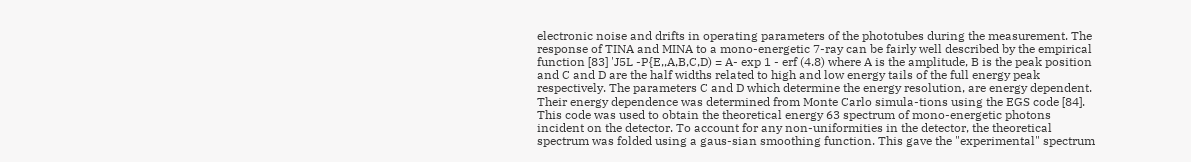electronic noise and drifts in operating parameters of the phototubes during the measurement. The response of TINA and MINA to a mono-energetic 7-ray can be fairly well described by the empirical function [83] 'J5L -P{E,,A,B,C,D) = A- exp 1 - erf (4.8) where A is the amplitude, B is the peak position and C and D are the half widths related to high and low energy tails of the full energy peak respectively. The parameters C and D which determine the energy resolution, are energy dependent. Their energy dependence was determined from Monte Carlo simula-tions using the EGS code [84]. This code was used to obtain the theoretical energy 63 spectrum of mono-energetic photons incident on the detector. To account for any non-uniformities in the detector, the theoretical spectrum was folded using a gaus-sian smoothing function. This gave the "experimental" spectrum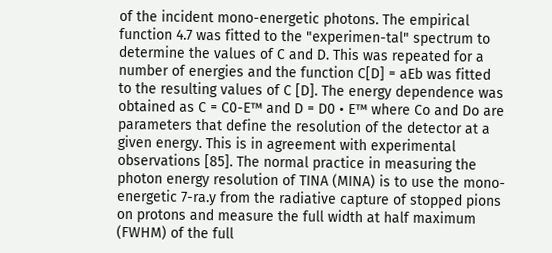of the incident mono-energetic photons. The empirical function 4.7 was fitted to the "experimen-tal" spectrum to determine the values of C and D. This was repeated for a number of energies and the function C[D] = aEb was fitted to the resulting values of C [D]. The energy dependence was obtained as C = C0-E™ and D = D0 • E™ where Co and Do are parameters that define the resolution of the detector at a given energy. This is in agreement with experimental observations [85]. The normal practice in measuring the photon energy resolution of TINA (MINA) is to use the mono-energetic 7-ra.y from the radiative capture of stopped pions on protons and measure the full width at half maximum (FWHM) of the full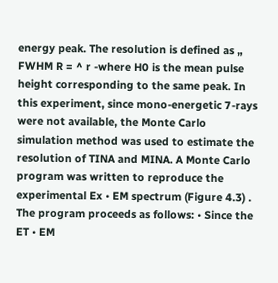energy peak. The resolution is defined as „ FWHM R = ^ r -where H0 is the mean pulse height corresponding to the same peak. In this experiment, since mono-energetic 7-rays were not available, the Monte Carlo simulation method was used to estimate the resolution of TINA and MINA. A Monte Carlo program was written to reproduce the experimental Ex • EM spectrum (Figure 4.3) . The program proceeds as follows: • Since the ET • EM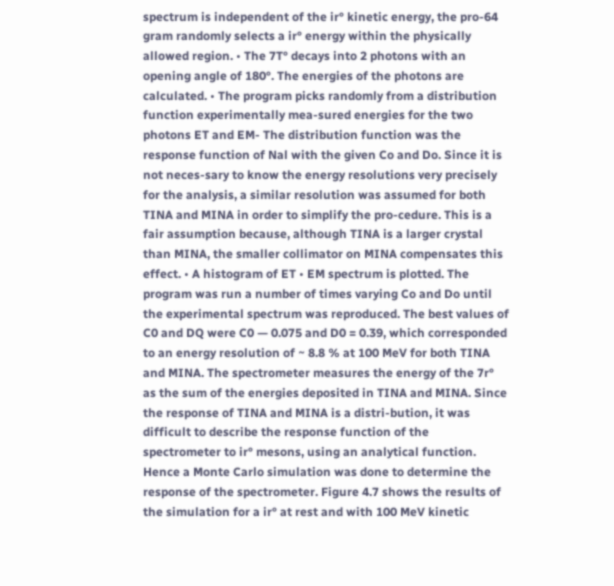spectrum is independent of the ir° kinetic energy, the pro-64 gram randomly selects a ir° energy within the physically allowed region. • The 7T° decays into 2 photons with an opening angle of 180°. The energies of the photons are calculated. • The program picks randomly from a distribution function experimentally mea-sured energies for the two photons ET and EM- The distribution function was the response function of Nal with the given Co and Do. Since it is not neces-sary to know the energy resolutions very precisely for the analysis, a similar resolution was assumed for both TINA and MINA in order to simplify the pro-cedure. This is a fair assumption because, although TINA is a larger crystal than MINA, the smaller collimator on MINA compensates this effect. • A histogram of ET • EM spectrum is plotted. The program was run a number of times varying Co and Do until the experimental spectrum was reproduced. The best values of C0 and DQ were C0 — 0.075 and D0 = 0.39, which corresponded to an energy resolution of ~ 8.8 % at 100 MeV for both TINA and MINA. The spectrometer measures the energy of the 7r° as the sum of the energies deposited in TINA and MINA. Since the response of TINA and MINA is a distri-bution, it was difficult to describe the response function of the spectrometer to ir° mesons, using an analytical function. Hence a Monte Carlo simulation was done to determine the response of the spectrometer. Figure 4.7 shows the results of the simulation for a ir° at rest and with 100 MeV kinetic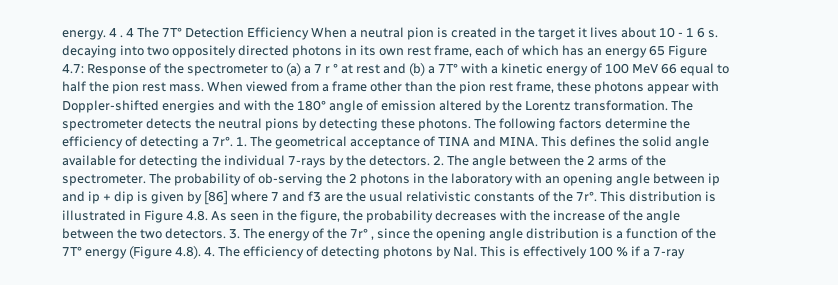energy. 4 . 4 The 7T° Detection Efficiency When a neutral pion is created in the target it lives about 10 - 1 6 s. decaying into two oppositely directed photons in its own rest frame, each of which has an energy 65 Figure 4.7: Response of the spectrometer to (a) a 7 r ° at rest and (b) a 7T° with a kinetic energy of 100 MeV 66 equal to half the pion rest mass. When viewed from a frame other than the pion rest frame, these photons appear with Doppler-shifted energies and with the 180° angle of emission altered by the Lorentz transformation. The spectrometer detects the neutral pions by detecting these photons. The following factors determine the efficiency of detecting a 7r°. 1. The geometrical acceptance of TINA and MINA. This defines the solid angle available for detecting the individual 7-rays by the detectors. 2. The angle between the 2 arms of the spectrometer. The probability of ob-serving the 2 photons in the laboratory with an opening angle between ip and ip + dip is given by [86] where 7 and f3 are the usual relativistic constants of the 7r°. This distribution is illustrated in Figure 4.8. As seen in the figure, the probability decreases with the increase of the angle between the two detectors. 3. The energy of the 7r° , since the opening angle distribution is a function of the 7T° energy (Figure 4.8). 4. The efficiency of detecting photons by Nal. This is effectively 100 % if a 7-ray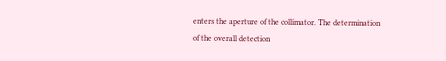enters the aperture of the collimator. The determination of the overall detection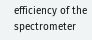efficiency of the spectrometer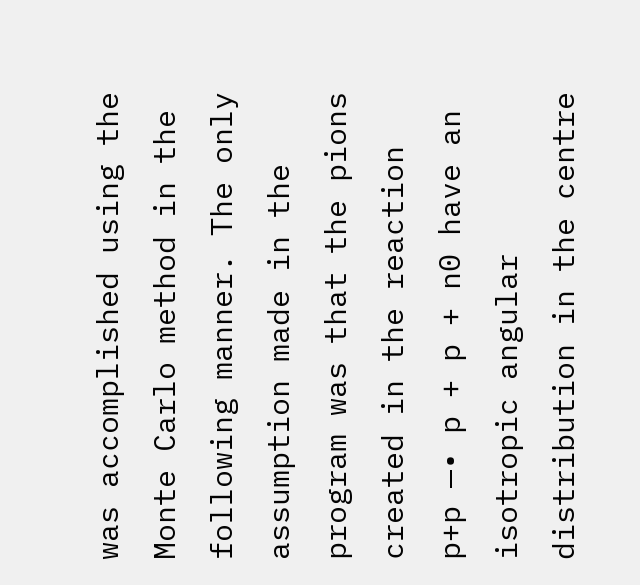was accomplished using the Monte Carlo method in the following manner. The only assumption made in the program was that the pions created in the reaction p+p —• p + p + n0 have an isotropic angular distribution in the centre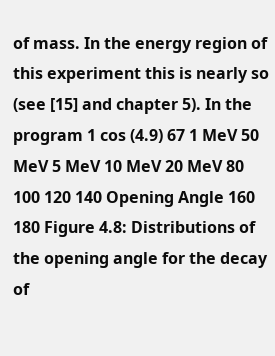of mass. In the energy region of this experiment this is nearly so (see [15] and chapter 5). In the program 1 cos (4.9) 67 1 MeV 50 MeV 5 MeV 10 MeV 20 MeV 80 100 120 140 Opening Angle 160 180 Figure 4.8: Distributions of the opening angle for the decay of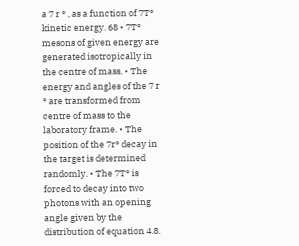a 7 r ° , as a function of 7T° kinetic energy. 68 • 7T° mesons of given energy are generated isotropically in the centre of mass. • The energy and angles of the 7 r ° are transformed from centre of mass to the laboratory frame. • The position of the 7r° decay in the target is determined randomly. • The 7T° is forced to decay into two photons with an opening angle given by the distribution of equation 4.8.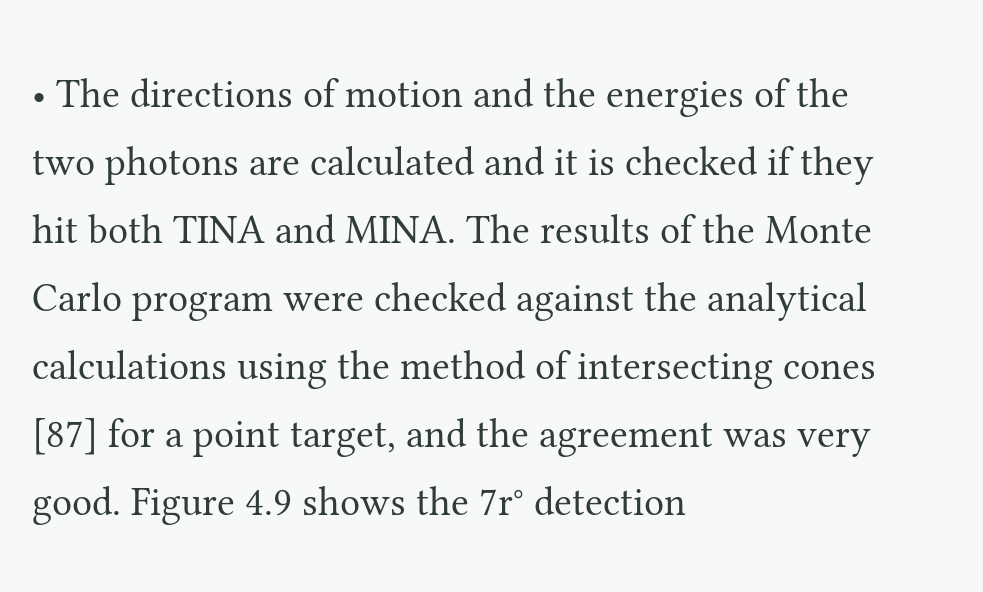• The directions of motion and the energies of the two photons are calculated and it is checked if they hit both TINA and MINA. The results of the Monte Carlo program were checked against the analytical calculations using the method of intersecting cones [87] for a point target, and the agreement was very good. Figure 4.9 shows the 7r° detection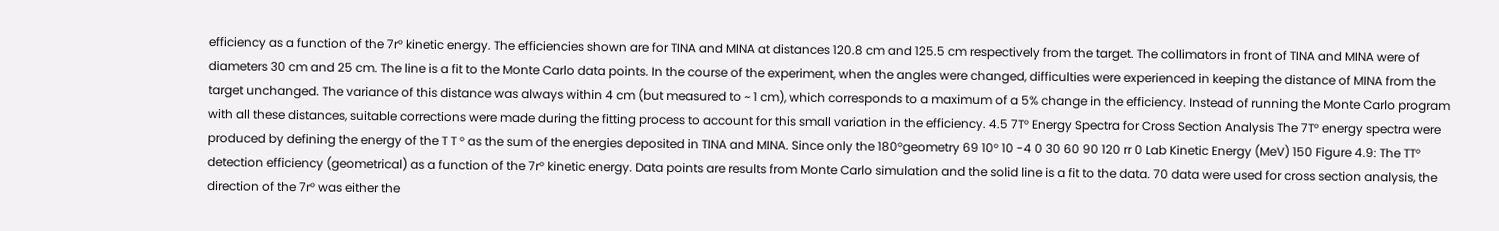efficiency as a function of the 7r° kinetic energy. The efficiencies shown are for TINA and MINA at distances 120.8 cm and 125.5 cm respectively from the target. The collimators in front of TINA and MINA were of diameters 30 cm and 25 cm. The line is a fit to the Monte Carlo data points. In the course of the experiment, when the angles were changed, difficulties were experienced in keeping the distance of MINA from the target unchanged. The variance of this distance was always within 4 cm (but measured to ~ 1 cm), which corresponds to a maximum of a 5% change in the efficiency. Instead of running the Monte Carlo program with all these distances, suitable corrections were made during the fitting process to account for this small variation in the efficiency. 4.5 7T° Energy Spectra for Cross Section Analysis The 7T° energy spectra were produced by defining the energy of the T T ° as the sum of the energies deposited in TINA and MINA. Since only the 180°geometry 69 10° 10 -4 0 30 60 90 120 rr 0 Lab Kinetic Energy (MeV) 150 Figure 4.9: The TT° detection efficiency (geometrical) as a function of the 7r° kinetic energy. Data points are results from Monte Carlo simulation and the solid line is a fit to the data. 70 data were used for cross section analysis, the direction of the 7r° was either the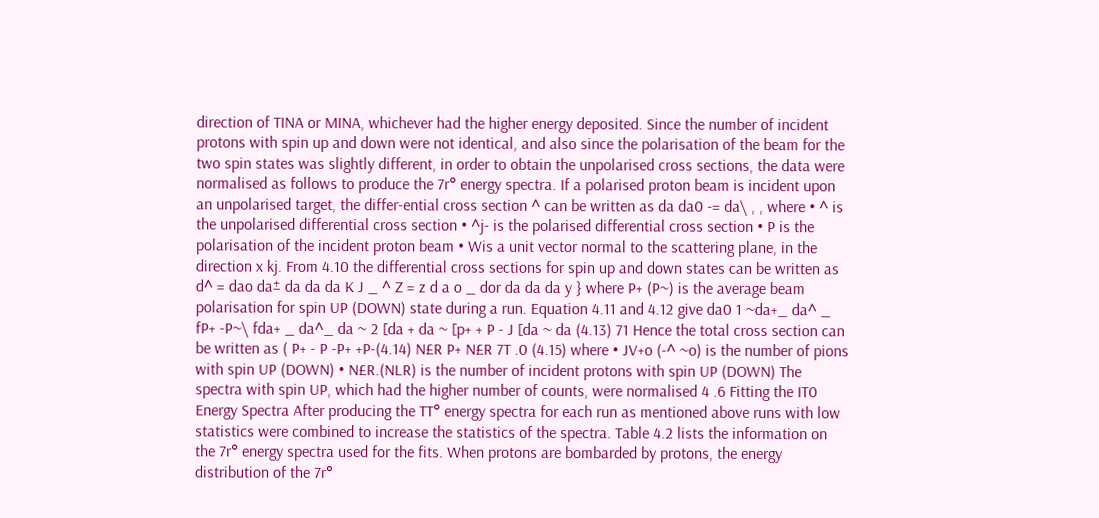direction of TINA or MINA, whichever had the higher energy deposited. Since the number of incident protons with spin up and down were not identical, and also since the polarisation of the beam for the two spin states was slightly different, in order to obtain the unpolarised cross sections, the data were normalised as follows to produce the 7r° energy spectra. If a polarised proton beam is incident upon an unpolarised target, the differ-ential cross section ^ can be written as da da0 -= da\ , , where • ^ is the unpolarised differential cross section • ^j- is the polarised differential cross section • P is the polarisation of the incident proton beam • Wis a unit vector normal to the scattering plane, in the direction x kj. From 4.10 the differential cross sections for spin up and down states can be written as d^ = dao da± da da da K J _ ^ Z = z d a o _ dor da da da y } where P+ (P~) is the average beam polarisation for spin UP (DOWN) state during a run. Equation 4.11 and 4.12 give da0 1 ~da+_ da^ _ fP+ -P~\ fda+ _ da^_ da ~ 2 [da + da ~ [p+ + P - J [da ~ da (4.13) 71 Hence the total cross section can be written as ( P+ - P -P+ +P-(4.14) N£R P+ N£R 7T .0 (4.15) where • JV+o (-^ ~o) is the number of pions with spin UP (DOWN) • N£R.(NLR) is the number of incident protons with spin UP (DOWN) The spectra with spin UP, which had the higher number of counts, were normalised 4 .6 Fitting the IT0 Energy Spectra After producing the TT° energy spectra for each run as mentioned above runs with low statistics were combined to increase the statistics of the spectra. Table 4.2 lists the information on the 7r° energy spectra used for the fits. When protons are bombarded by protons, the energy distribution of the 7r°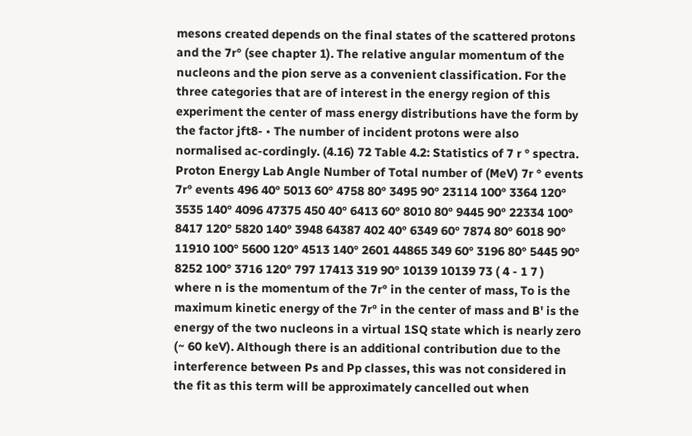mesons created depends on the final states of the scattered protons and the 7r° (see chapter 1). The relative angular momentum of the nucleons and the pion serve as a convenient classification. For the three categories that are of interest in the energy region of this experiment the center of mass energy distributions have the form by the factor jft8- • The number of incident protons were also normalised ac-cordingly. (4.16) 72 Table 4.2: Statistics of 7 r ° spectra. Proton Energy Lab Angle Number of Total number of (MeV) 7r ° events 7r° events 496 40° 5013 60° 4758 80° 3495 90° 23114 100° 3364 120° 3535 140° 4096 47375 450 40° 6413 60° 8010 80° 9445 90° 22334 100° 8417 120° 5820 140° 3948 64387 402 40° 6349 60° 7874 80° 6018 90° 11910 100° 5600 120° 4513 140° 2601 44865 349 60° 3196 80° 5445 90° 8252 100° 3716 120° 797 17413 319 90° 10139 10139 73 ( 4 - 1 7 ) where n is the momentum of the 7r° in the center of mass, To is the maximum kinetic energy of the 7r° in the center of mass and B' is the energy of the two nucleons in a virtual 1SQ state which is nearly zero (~ 60 keV). Although there is an additional contribution due to the interference between Ps and Pp classes, this was not considered in the fit as this term will be approximately cancelled out when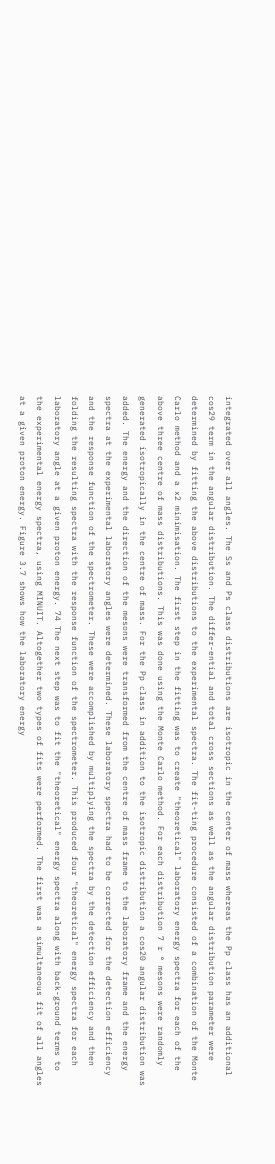integrated over all angles. The Ss and Ps class distributions are isotropic in the center of mass whereas the Pp class has an additional cos29 term in the angular distribution. The differ-ential and total cross sections as well as the angular distribution parameter were determined by fitting the above distributions to the experimental spectra. The fit-ting procedure consisted of a combination of the Monte Carlo method and a x2 minimisation. The first step in the fitting was to create "theoretical" laboratory energy spectra for each of the above three centre of mass distributions. This was done using the Monte Carlo method. For each distribution 7 r ° mesons were randomly generated isotropically in the centre of mass. For the Pp class in addition to the isotropic distribution a cos20 angular distribution was added. The energy and the direction of the mesons were transformed from the centre of mass frame to the laboratory frame and the energy spectra at the experimental laboratory angles were determined. These laboratory spectra had to be corrected for the detection efficiency and the response function of the spectrometer. These were accomplished by multiplying the spectra by the detection efficiency and then folding the resulting spectra with the response function of the spectrometer. This produced four "theoretical" energy spectra for each laboratory angle at a given proton energy. 74 The next step was to fit the "theoretical" energy spectra along with back-ground terms to the experimental energy spectra, using MINUIT. Altogether two types of fits were performed. The first was a simultaneous fit of all angles at a given proton energy. Figure 3.7 shows how the laboratory energy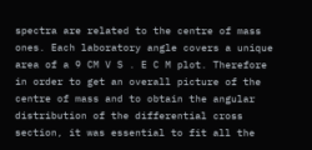spectra are related to the centre of mass ones. Each laboratory angle covers a unique area of a 9 CM V S . E C M plot. Therefore in order to get an overall picture of the centre of mass and to obtain the angular distribution of the differential cross section, it was essential to fit all the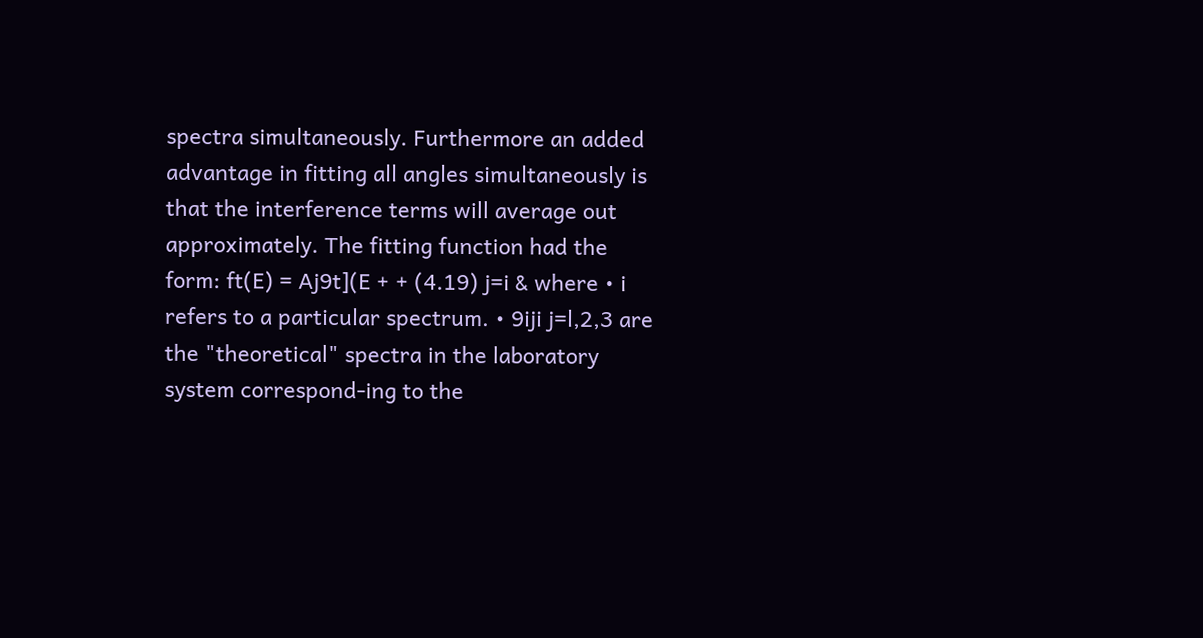spectra simultaneously. Furthermore an added advantage in fitting all angles simultaneously is that the interference terms will average out approximately. The fitting function had the form: ft(E) = Aj9t](E + + (4.19) j=i & where • i refers to a particular spectrum. • 9iji j=l,2,3 are the "theoretical" spectra in the laboratory system correspond-ing to the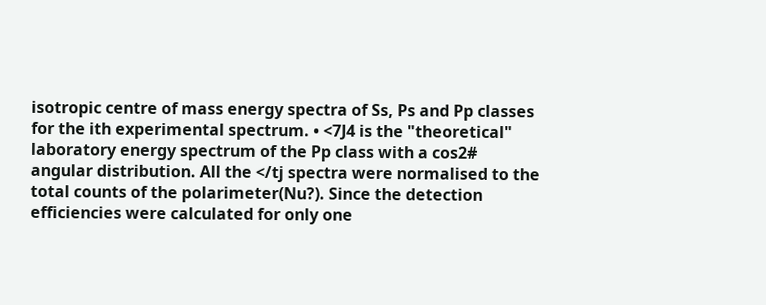isotropic centre of mass energy spectra of Ss, Ps and Pp classes for the ith experimental spectrum. • <7J4 is the "theoretical" laboratory energy spectrum of the Pp class with a cos2# angular distribution. All the </tj spectra were normalised to the total counts of the polarimeter(Nu?). Since the detection efficiencies were calculated for only one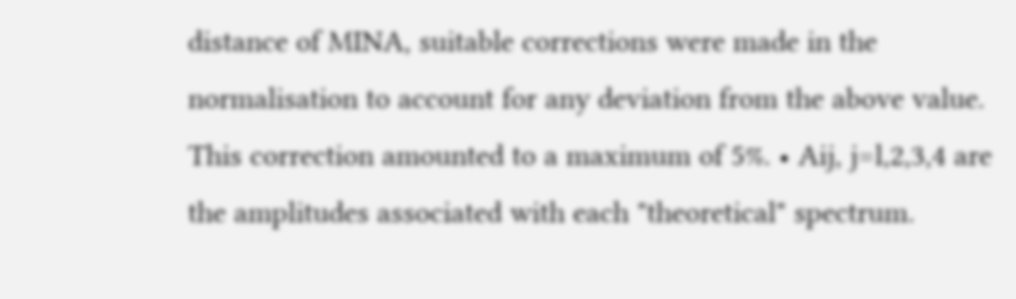distance of MINA, suitable corrections were made in the normalisation to account for any deviation from the above value. This correction amounted to a maximum of 5%. • Aij, j=l,2,3,4 are the amplitudes associated with each "theoretical" spectrum.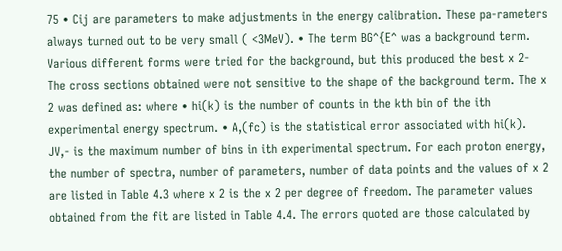75 • Cij are parameters to make adjustments in the energy calibration. These pa-rameters always turned out to be very small ( <3MeV). • The term BG^{E^ was a background term. Various different forms were tried for the background, but this produced the best x 2- The cross sections obtained were not sensitive to the shape of the background term. The x 2 was defined as: where • hi(k) is the number of counts in the kth bin of the ith experimental energy spectrum. • A,(fc) is the statistical error associated with hi(k). JV,- is the maximum number of bins in ith experimental spectrum. For each proton energy, the number of spectra, number of parameters, number of data points and the values of x 2 are listed in Table 4.3 where x 2 is the x 2 per degree of freedom. The parameter values obtained from the fit are listed in Table 4.4. The errors quoted are those calculated by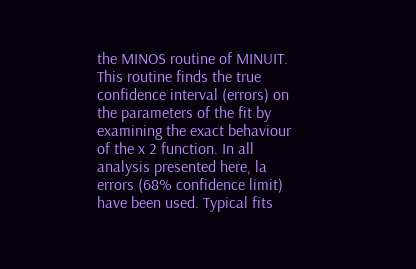the MINOS routine of MINUIT. This routine finds the true confidence interval (errors) on the parameters of the fit by examining the exact behaviour of the x 2 function. In all analysis presented here, la errors (68% confidence limit) have been used. Typical fits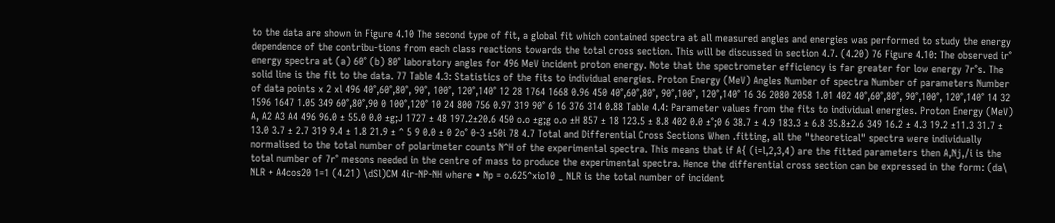to the data are shown in Figure 4.10 The second type of fit, a global fit which contained spectra at all measured angles and energies was performed to study the energy dependence of the contribu-tions from each class reactions towards the total cross section. This will be discussed in section 4.7. (4.20) 76 Figure 4.10: The observed ir° energy spectra at (a) 60° (b) 80° laboratory angles for 496 MeV incident proton energy. Note that the spectrometer efficiency is far greater for low energy 7r°s. The solid line is the fit to the data. 77 Table 4.3: Statistics of the fits to individual energies. Proton Energy (MeV) Angles Number of spectra Number of parameters Number of data points x 2 xl 496 40°,60°,80°, 90°, 100°, 120°,140° 12 28 1764 1668 0.96 450 40°,60°,80°, 90°,100°, 120°,140° 16 36 2080 2058 1.01 402 40°,60°,80°, 90°,100°, 120°,140° 14 32 1596 1647 1.05 349 60°,80°,90 0 100°,120° 10 24 800 756 0.97 319 90° 6 16 376 314 0.88 Table 4.4: Parameter values from the fits to individual energies. Proton Energy (MeV) A, A2 A3 A4 496 96.0 ± 55.0 0.0 ±g;J 1727 ± 48 197.2±20.6 450 o.o ±g;g o.o ±H 857 ± 18 123.5 ± 8.8 402 0.0 ±°;0 6 38.7 ± 4.9 183.3 ± 6.8 35.8±2.6 349 16.2 ± 4.3 19.2 ±11.3 31.7 ± 13.0 3.7 ± 2.7 319 9.4 ± 1.8 21.9 ± ^ 5 9 0.0 ± 0 2o° 0-3 ±50i 78 4.7 Total and Differential Cross Sections When .fitting, all the "theoretical" spectra were individually normalised to the total number of polarimeter counts N^H of the experimental spectra. This means that if A{ (i=l,2,3,4) are the fitted parameters then A,Nj,/i is the total number of 7r° mesons needed in the centre of mass to produce the experimental spectra. Hence the differential cross section can be expressed in the form: (da\ NLR + A4cos20 1=1 (4.21) \dSl)CM 4ir-NP-NH where • Np = o.625^xio10 _ NLR is the total number of incident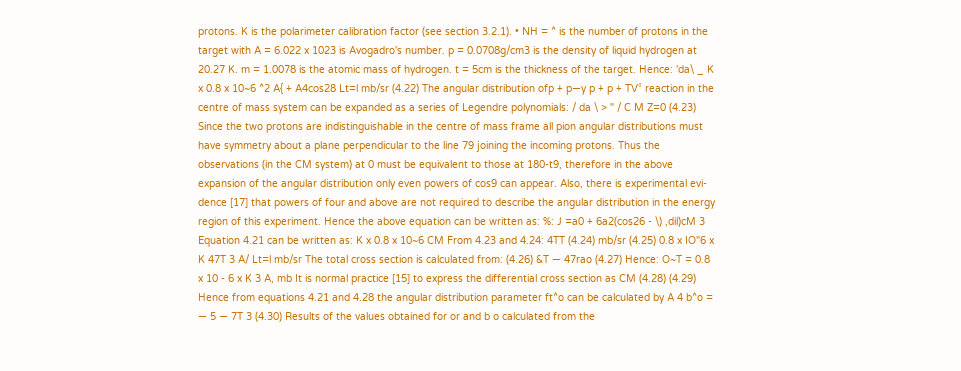protons. K is the polarimeter calibration factor (see section 3.2.1). • NH = ^ is the number of protons in the target with A = 6.022 x 1023 is Avogadro's number. p = 0.0708g/cm3 is the density of liquid hydrogen at 20.27 K. m = 1.0078 is the atomic mass of hydrogen. t = 5cm is the thickness of the target. Hence: 'da\ _ K x 0.8 x 10~6 ^2 A{ + A4cos28 Lt=l mb/sr (4.22) The angular distribution ofp + p—y p + p + TV° reaction in the centre of mass system can be expanded as a series of Legendre polynomials: / da \ > " / C M Z=0 (4.23) Since the two protons are indistinguishable in the centre of mass frame all pion angular distributions must have symmetry about a plane perpendicular to the line 79 joining the incoming protons. Thus the observations (in the CM system) at 0 must be equivalent to those at 180-t9, therefore in the above expansion of the angular distribution only even powers of cos9 can appear. Also, there is experimental evi-dence [17] that powers of four and above are not required to describe the angular distribution in the energy region of this experiment. Hence the above equation can be written as: %: J =a0 + 6a2(cos26 - \) ,dil)cM 3 Equation 4.21 can be written as: K x 0.8 x 10~6 CM From 4.23 and 4.24: 4TT (4.24) mb/sr (4.25) 0.8 x IO"6 x K 47T 3 A/ Lt=l mb/sr The total cross section is calculated from: (4.26) &T — 47rao (4.27) Hence: O~T = 0.8 x 10 - 6 x K 3 A, mb It is normal practice [15] to express the differential cross section as CM (4.28) (4.29) Hence from equations 4.21 and 4.28 the angular distribution parameter ft^o can be calculated by A 4 b^o = — 5 — 7T 3 (4.30) Results of the values obtained for or and b o calculated from the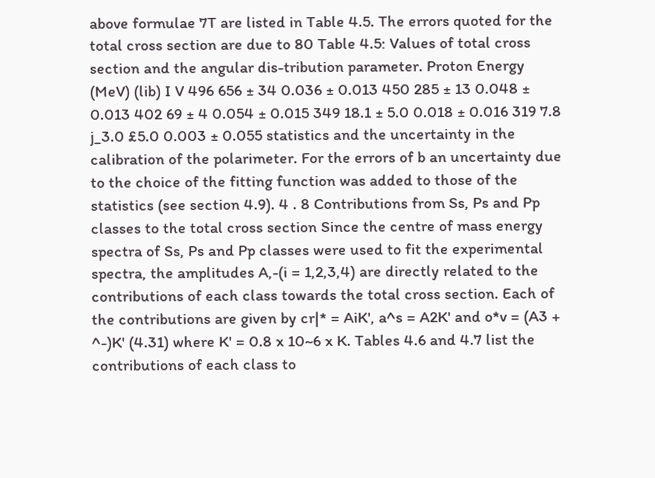above formulae 7T are listed in Table 4.5. The errors quoted for the total cross section are due to 80 Table 4.5: Values of total cross section and the angular dis-tribution parameter. Proton Energy (MeV) (lib) I V 496 656 ± 34 0.036 ± 0.013 450 285 ± 13 0.048 ± 0.013 402 69 ± 4 0.054 ± 0.015 349 18.1 ± 5.0 0.018 ± 0.016 319 7.8 j_3.0 £5.0 0.003 ± 0.055 statistics and the uncertainty in the calibration of the polarimeter. For the errors of b an uncertainty due to the choice of the fitting function was added to those of the statistics (see section 4.9). 4 . 8 Contributions from Ss, Ps and Pp classes to the total cross section Since the centre of mass energy spectra of Ss, Ps and Pp classes were used to fit the experimental spectra, the amplitudes A,-(i = 1,2,3,4) are directly related to the contributions of each class towards the total cross section. Each of the contributions are given by cr|* = AiK', a^s = A2K' and o*v = (A3 + ^-)K' (4.31) where K' = 0.8 x 10~6 x K. Tables 4.6 and 4.7 list the contributions of each class to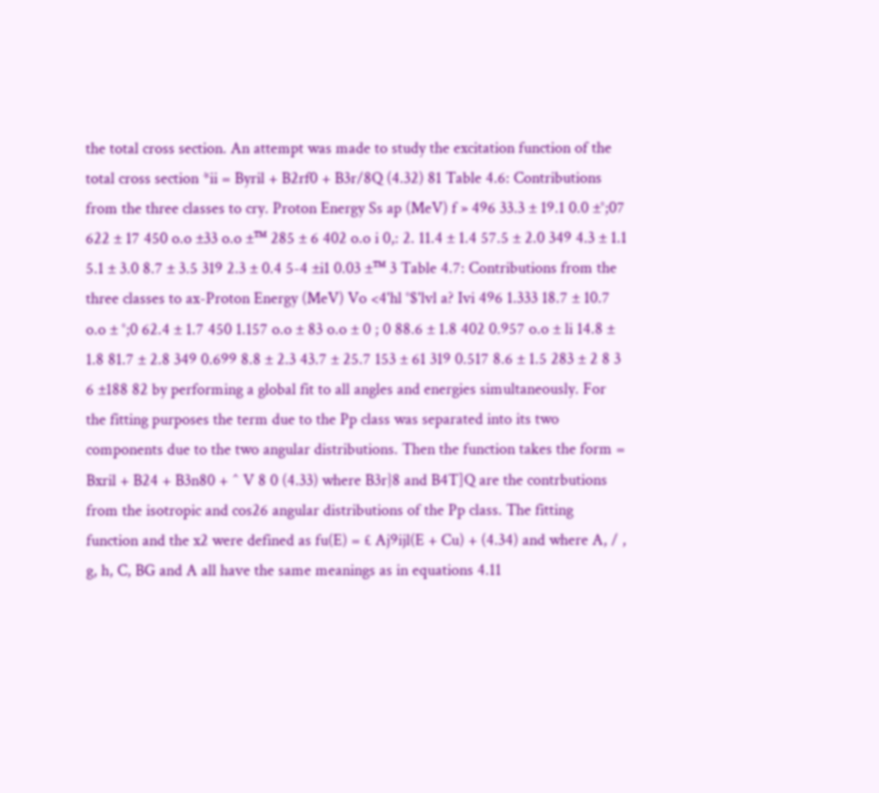the total cross section. An attempt was made to study the excitation function of the total cross section *ii = Byril + B2rf0 + B3r/8Q (4.32) 81 Table 4.6: Contributions from the three classes to cry. Proton Energy Ss ap (MeV) f » 496 33.3 ± 19.1 0.0 ±°;07 622 ± 17 450 o.o ±33 o.o ±™ 285 ± 6 402 o.o i 0,: 2. 11.4 ± 1.4 57.5 ± 2.0 349 4.3 ± 1.1 5.1 ± 3.0 8.7 ± 3.5 319 2.3 ± 0.4 5-4 ±i1 0.03 ±™ 3 Table 4.7: Contributions from the three classes to ax-Proton Energy (MeV) Vo <4'hl °$'lvl a? Ivi 496 1.333 18.7 ± 10.7 o.o ± °;0 62.4 ± 1.7 450 1.157 o.o ± 83 o.o ± 0 ; 0 88.6 ± 1.8 402 0.957 o.o ± li 14.8 ± 1.8 81.7 ± 2.8 349 0.699 8.8 ± 2.3 43.7 ± 25.7 153 ± 61 319 0.517 8.6 ± 1.5 283 ± 2 8 3 6 ±188 82 by performing a global fit to all angles and energies simultaneously. For the fitting purposes the term due to the Pp class was separated into its two components due to the two angular distributions. Then the function takes the form = Bxril + B24 + B3n80 + ^ V 8 0 (4.33) where B3r}8 and B4T]Q are the contrbutions from the isotropic and cos26 angular distributions of the Pp class. The fitting function and the x2 were defined as fu(E) = £ Aj9ijl(E + Cu) + (4.34) and where A, / , g, h, C, BG and A all have the same meanings as in equations 4.11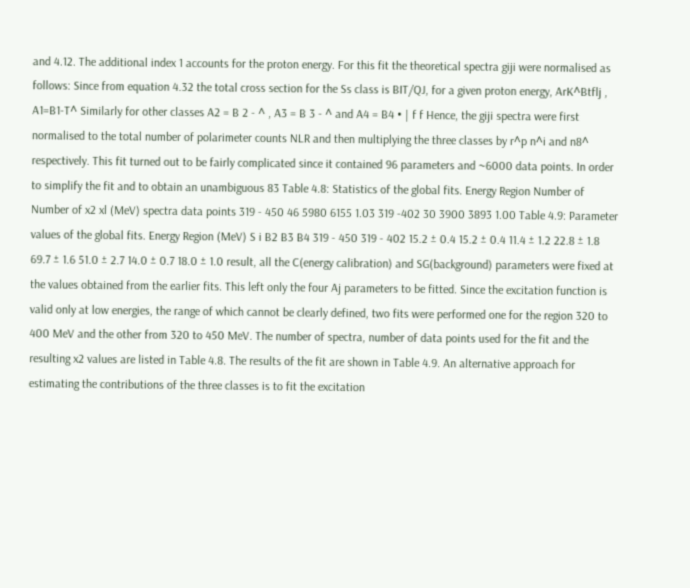and 4.12. The additional index 1 accounts for the proton energy. For this fit the theoretical spectra giji were normalised as follows: Since from equation 4.32 the total cross section for the Ss class is BIT/QJ, for a given proton energy, ArK^Btflj , A1=B1-T^ Similarly for other classes A2 = B 2 - ^ , A3 = B 3 - ^ and A4 = B4 • | f f Hence, the giji spectra were first normalised to the total number of polarimeter counts NLR and then multiplying the three classes by r^p n^i and n8^ respectively. This fit turned out to be fairly complicated since it contained 96 parameters and ~6000 data points. In order to simplify the fit and to obtain an unambiguous 83 Table 4.8: Statistics of the global fits. Energy Region Number of Number of x2 xl (MeV) spectra data points 319 - 450 46 5980 6155 1.03 319 -402 30 3900 3893 1.00 Table 4.9: Parameter values of the global fits. Energy Region (MeV) S i B2 B3 B4 319 - 450 319 - 402 15.2 ± 0.4 15.2 ± 0.4 11.4 ± 1.2 22.8 ± 1.8 69.7 ± 1.6 51.0 ± 2.7 14.0 ± 0.7 18.0 ± 1.0 result, all the C(energy calibration) and SG(background) parameters were fixed at the values obtained from the earlier fits. This left only the four Aj parameters to be fitted. Since the excitation function is valid only at low energies, the range of which cannot be clearly defined, two fits were performed one for the region 320 to 400 MeV and the other from 320 to 450 MeV. The number of spectra, number of data points used for the fit and the resulting x2 values are listed in Table 4.8. The results of the fit are shown in Table 4.9. An alternative approach for estimating the contributions of the three classes is to fit the excitation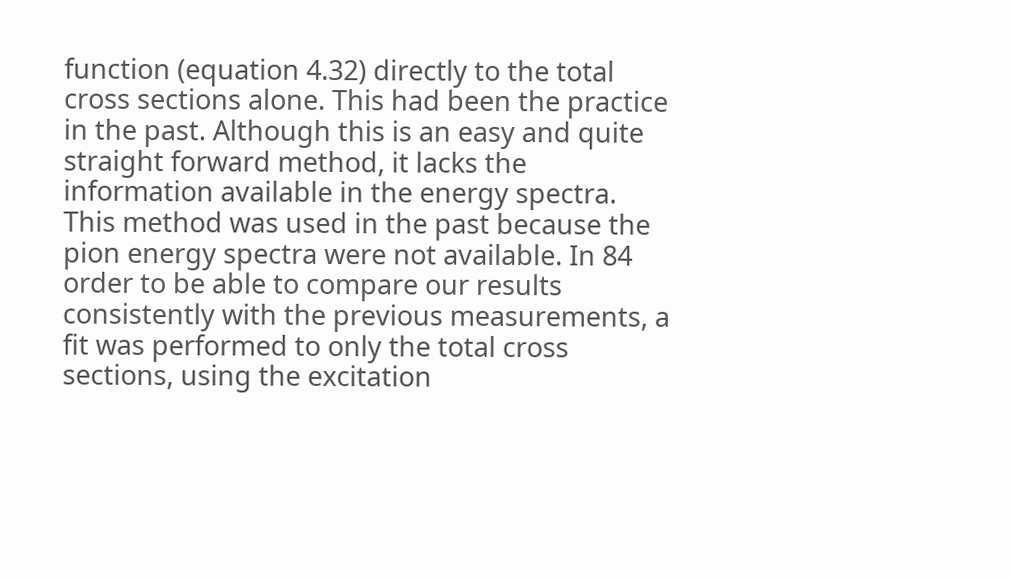function (equation 4.32) directly to the total cross sections alone. This had been the practice in the past. Although this is an easy and quite straight forward method, it lacks the information available in the energy spectra. This method was used in the past because the pion energy spectra were not available. In 84 order to be able to compare our results consistently with the previous measurements, a fit was performed to only the total cross sections, using the excitation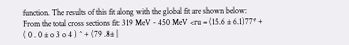function. The results of this fit along with the global fit are shown below: From the total cross sections fit: 319 MeV - 450 MeV <ru = (15.6 ± 6.1)77* + ( 0 . 0 ± o 3 o 4 ) ^ + (79 .8± |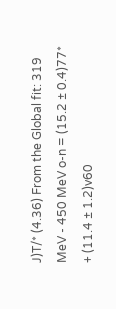J)T/* (4.36) From the Global fit: 319 MeV - 450 MeV o-n = (15.2 ± 0.4)77* + (11.4 ± 1.2)v60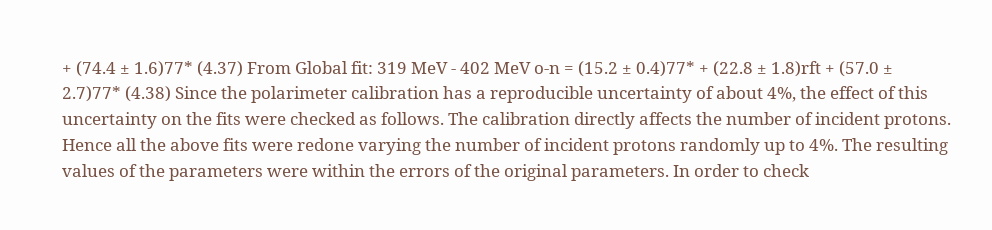+ (74.4 ± 1.6)77* (4.37) From Global fit: 319 MeV - 402 MeV o-n = (15.2 ± 0.4)77* + (22.8 ± 1.8)rft + (57.0 ± 2.7)77* (4.38) Since the polarimeter calibration has a reproducible uncertainty of about 4%, the effect of this uncertainty on the fits were checked as follows. The calibration directly affects the number of incident protons. Hence all the above fits were redone varying the number of incident protons randomly up to 4%. The resulting values of the parameters were within the errors of the original parameters. In order to check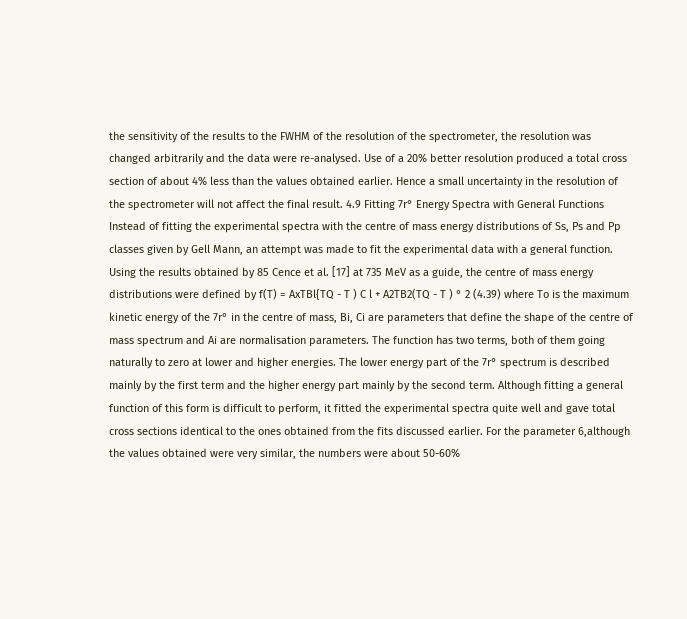the sensitivity of the results to the FWHM of the resolution of the spectrometer, the resolution was changed arbitrarily and the data were re-analysed. Use of a 20% better resolution produced a total cross section of about 4% less than the values obtained earlier. Hence a small uncertainty in the resolution of the spectrometer will not affect the final result. 4.9 Fitting 7r° Energy Spectra with General Functions Instead of fitting the experimental spectra with the centre of mass energy distributions of Ss, Ps and Pp classes given by Gell Mann, an attempt was made to fit the experimental data with a general function. Using the results obtained by 85 Cence et al. [17] at 735 MeV as a guide, the centre of mass energy distributions were defined by f(T) = AxTBl{TQ - T ) C l + A2TB2(TQ - T ) ° 2 (4.39) where To is the maximum kinetic energy of the 7r° in the centre of mass, Bi, Ci are parameters that define the shape of the centre of mass spectrum and Ai are normalisation parameters. The function has two terms, both of them going naturally to zero at lower and higher energies. The lower energy part of the 7r° spectrum is described mainly by the first term and the higher energy part mainly by the second term. Although fitting a general function of this form is difficult to perform, it fitted the experimental spectra quite well and gave total cross sections identical to the ones obtained from the fits discussed earlier. For the parameter 6,although the values obtained were very similar, the numbers were about 50-60%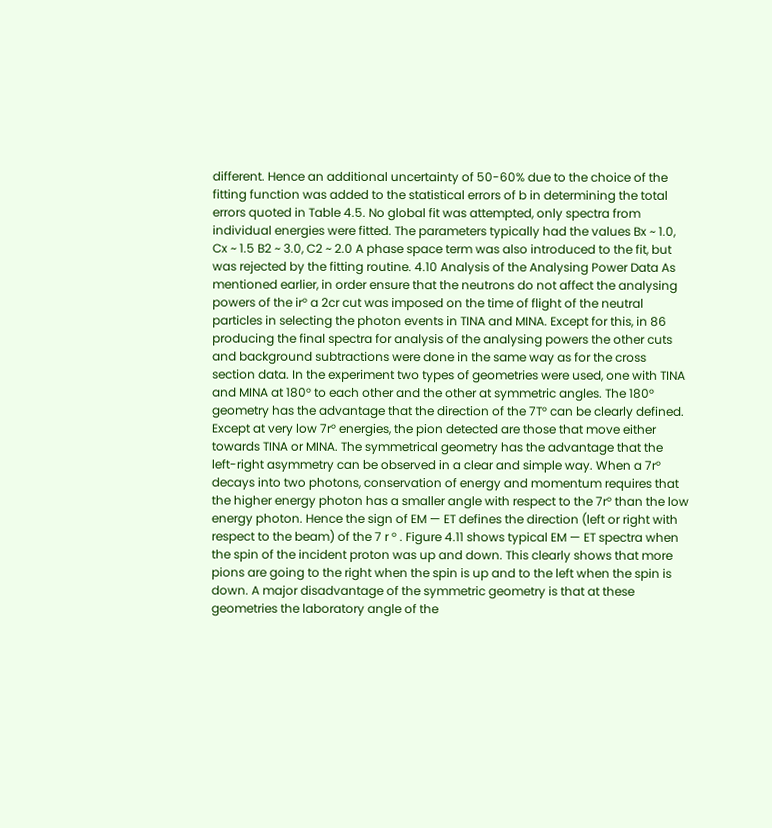different. Hence an additional uncertainty of 50-60% due to the choice of the fitting function was added to the statistical errors of b in determining the total errors quoted in Table 4.5. No global fit was attempted, only spectra from individual energies were fitted. The parameters typically had the values Bx ~ 1.0, Cx ~ 1.5 B2 ~ 3.0, C2 ~ 2.0 A phase space term was also introduced to the fit, but was rejected by the fitting routine. 4.10 Analysis of the Analysing Power Data As mentioned earlier, in order ensure that the neutrons do not affect the analysing powers of the ir° a 2cr cut was imposed on the time of flight of the neutral particles in selecting the photon events in TINA and MINA. Except for this, in 86 producing the final spectra for analysis of the analysing powers the other cuts and background subtractions were done in the same way as for the cross section data. In the experiment two types of geometries were used, one with TINA and MINA at 180° to each other and the other at symmetric angles. The 180° geometry has the advantage that the direction of the 7T° can be clearly defined. Except at very low 7r° energies, the pion detected are those that move either towards TINA or MINA. The symmetrical geometry has the advantage that the left-right asymmetry can be observed in a clear and simple way. When a 7r° decays into two photons, conservation of energy and momentum requires that the higher energy photon has a smaller angle with respect to the 7r° than the low energy photon. Hence the sign of EM — ET defines the direction (left or right with respect to the beam) of the 7 r ° . Figure 4.11 shows typical EM — ET spectra when the spin of the incident proton was up and down. This clearly shows that more pions are going to the right when the spin is up and to the left when the spin is down. A major disadvantage of the symmetric geometry is that at these geometries the laboratory angle of the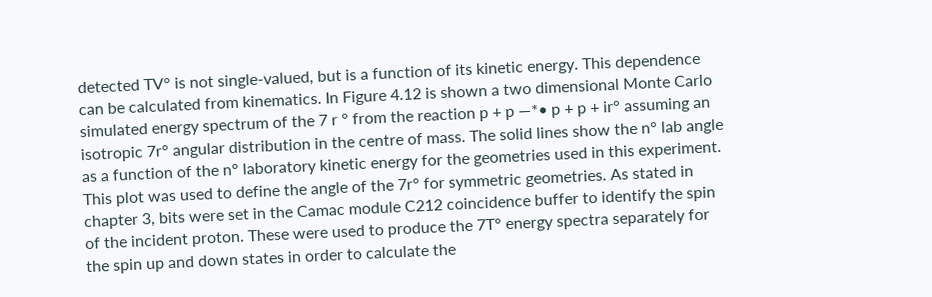detected TV° is not single-valued, but is a function of its kinetic energy. This dependence can be calculated from kinematics. In Figure 4.12 is shown a two dimensional Monte Carlo simulated energy spectrum of the 7 r ° from the reaction p + p —*• p + p + ir° assuming an isotropic 7r° angular distribution in the centre of mass. The solid lines show the n° lab angle as a function of the n° laboratory kinetic energy for the geometries used in this experiment. This plot was used to define the angle of the 7r° for symmetric geometries. As stated in chapter 3, bits were set in the Camac module C212 coincidence buffer to identify the spin of the incident proton. These were used to produce the 7T° energy spectra separately for the spin up and down states in order to calculate the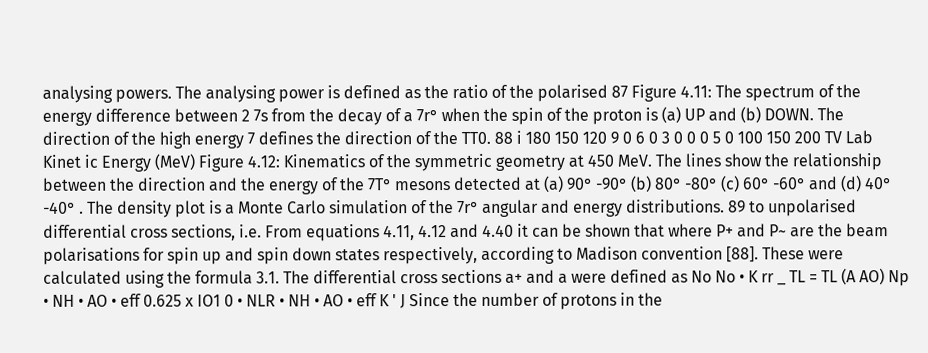analysing powers. The analysing power is defined as the ratio of the polarised 87 Figure 4.11: The spectrum of the energy difference between 2 7s from the decay of a 7r° when the spin of the proton is (a) UP and (b) DOWN. The direction of the high energy 7 defines the direction of the TT0. 88 i 180 150 120 9 0 6 0 3 0 0 0 5 0 100 150 200 TV Lab Kinet ic Energy (MeV) Figure 4.12: Kinematics of the symmetric geometry at 450 MeV. The lines show the relationship between the direction and the energy of the 7T° mesons detected at (a) 90° -90° (b) 80° -80° (c) 60° -60° and (d) 40° -40° . The density plot is a Monte Carlo simulation of the 7r° angular and energy distributions. 89 to unpolarised differential cross sections, i.e. From equations 4.11, 4.12 and 4.40 it can be shown that where P+ and P~ are the beam polarisations for spin up and spin down states respectively, according to Madison convention [88]. These were calculated using the formula 3.1. The differential cross sections a+ and a were defined as No No • K rr _ TL = TL (A AO) Np • NH • AO • eff 0.625 x IO1 0 • NLR • NH • AO • eff K ' J Since the number of protons in the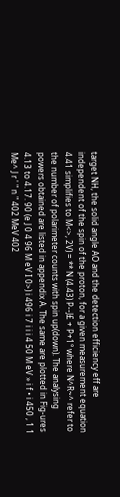target NH, the solid angle AO and the detection efficiency eff are independent of the spin of the proton, for a given measurement equation 4.41 simplifies to M<>, 2V) = ** N (4.43) P--J£ + P+1° where N^R~^ refer to the number of polarimeter counts with spin up(down). The analysing powers obtained are listed in appendix A. The same are plotted in Fig-ures 4.13 to 4.17. 90 (e J 0 4 96 M eV I 0>) i 496 i 7 i i i 4 50 M eV » i f • i 450 , 1 1 Me^ J r ' " n " 402 MeV 402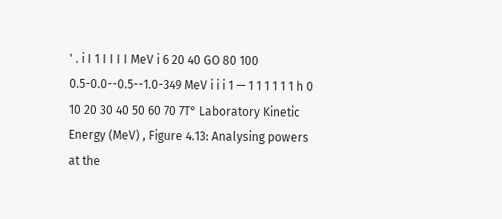' . i I 1 I I I I MeV i 6 20 40 GO 80 100 0.5-0.0--0.5--1.0-349 MeV i i i 1 — 1 1 1 1 1 1 h 0 10 20 30 40 50 60 70 7T° Laboratory Kinetic Energy (MeV) , Figure 4.13: Analysing powers at the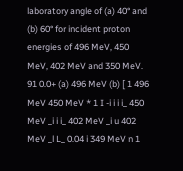laboratory angle of (a) 40° and (b) 60° for incident proton energies of 496 MeV, 450 MeV, 402 MeV and 350 MeV. 91 0.0+ (a) 496 MeV (b) [ 1 496 MeV 450 MeV * 1 I -i i i i_ 450 MeV _i i i_ 402 MeV _i u 402 MeV _l L_ 0.04 i 349 MeV n 1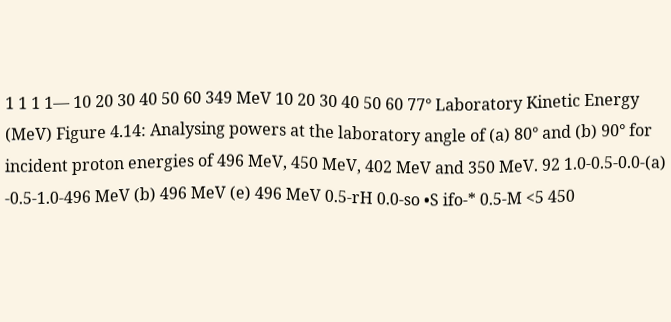1 1 1 1— 10 20 30 40 50 60 349 MeV 10 20 30 40 50 60 77° Laboratory Kinetic Energy (MeV) Figure 4.14: Analysing powers at the laboratory angle of (a) 80° and (b) 90° for incident proton energies of 496 MeV, 450 MeV, 402 MeV and 350 MeV. 92 1.0-0.5-0.0-(a) -0.5-1.0-496 MeV (b) 496 MeV (e) 496 MeV 0.5-rH 0.0-so •S ifo-* 0.5-M <5 450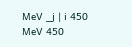MeV _j | i 450 MeV 450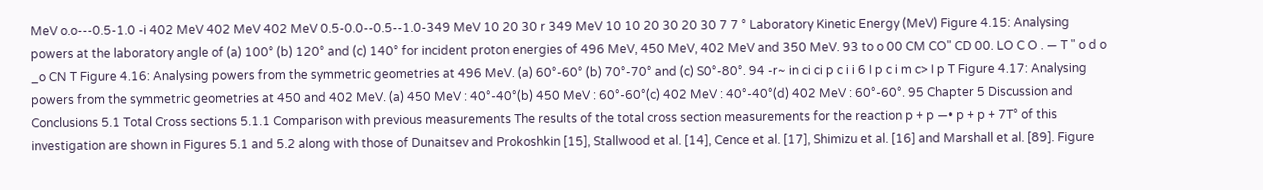MeV o.o---0.5-1.0 -i 402 MeV 402 MeV 402 MeV 0.5-0.0--0.5--1.0-349 MeV 10 20 30 r 349 MeV 10 10 20 30 20 30 7 7 ° Laboratory Kinetic Energy (MeV) Figure 4.15: Analysing powers at the laboratory angle of (a) 100° (b) 120° and (c) 140° for incident proton energies of 496 MeV, 450 MeV, 402 MeV and 350 MeV. 93 to o 00 CM CO" CD 00. LO C O . — T " o d o _o CN T Figure 4.16: Analysing powers from the symmetric geometries at 496 MeV. (a) 60°-60° (b) 70°-70° and (c) S0°-80°. 94 -r~ in ci ci p c i i 6 I p c i m c> I p T Figure 4.17: Analysing powers from the symmetric geometries at 450 and 402 MeV. (a) 450 MeV : 40°-40°(b) 450 MeV : 60°-60°(c) 402 MeV : 40°-40°(d) 402 MeV : 60°-60°. 95 Chapter 5 Discussion and Conclusions 5.1 Total Cross sections 5.1.1 Comparison with previous measurements The results of the total cross section measurements for the reaction p + p —• p + p + 7T° of this investigation are shown in Figures 5.1 and 5.2 along with those of Dunaitsev and Prokoshkin [15], Stallwood et al. [14], Cence et al. [17], Shimizu et al. [16] and Marshall et al. [89]. Figure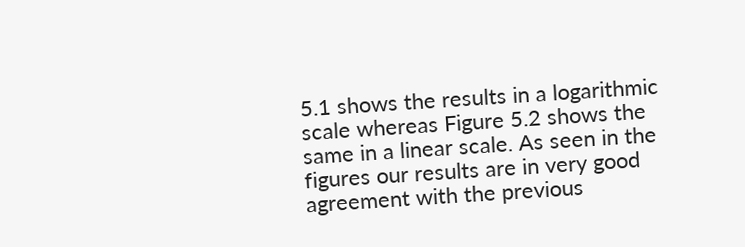5.1 shows the results in a logarithmic scale whereas Figure 5.2 shows the same in a linear scale. As seen in the figures our results are in very good agreement with the previous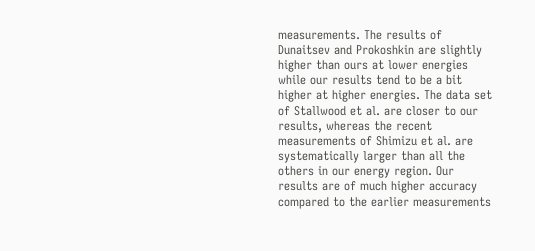measurements. The results of Dunaitsev and Prokoshkin are slightly higher than ours at lower energies while our results tend to be a bit higher at higher energies. The data set of Stallwood et al. are closer to our results, whereas the recent measurements of Shimizu et al. are systematically larger than all the others in our energy region. Our results are of much higher accuracy compared to the earlier measurements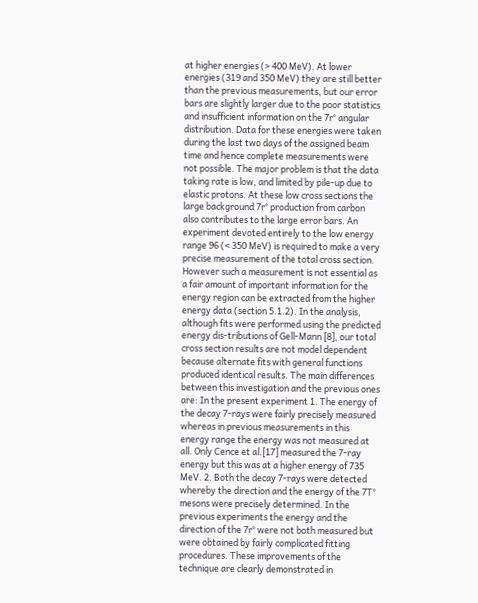at higher energies (> 400 MeV). At lower energies (319 and 350 MeV) they are still better than the previous measurements, but our error bars are slightly larger due to the poor statistics and insufficient information on the 7r° angular distribution. Data for these energies were taken during the last two days of the assigned beam time and hence complete measurements were not possible. The major problem is that the data taking rate is low, and limited by pile-up due to elastic protons. At these low cross sections the large background 7r° production from carbon also contributes to the large error bars. An experiment devoted entirely to the low energy range 96 (< 350 MeV) is required to make a very precise measurement of the total cross section. However such a measurement is not essential as a fair amount of important information for the energy region can be extracted from the higher energy data (section 5.1.2). In the analysis, although fits were performed using the predicted energy dis-tributions of Gell-Mann [8], our total cross section results are not model dependent because alternate fits with general functions produced identical results. The main differences between this investigation and the previous ones are: In the present experiment 1. The energy of the decay 7-rays were fairly precisely measured whereas in previous measurements in this energy range the energy was not measured at all. Only Cence et al.[17] measured the 7-ray energy but this was at a higher energy of 735 MeV. 2. Both the decay 7-rays were detected whereby the direction and the energy of the 7T° mesons were precisely determined. In the previous experiments the energy and the direction of the 7r° were not both measured but were obtained by fairly complicated fitting procedures. These improvements of the technique are clearly demonstrated in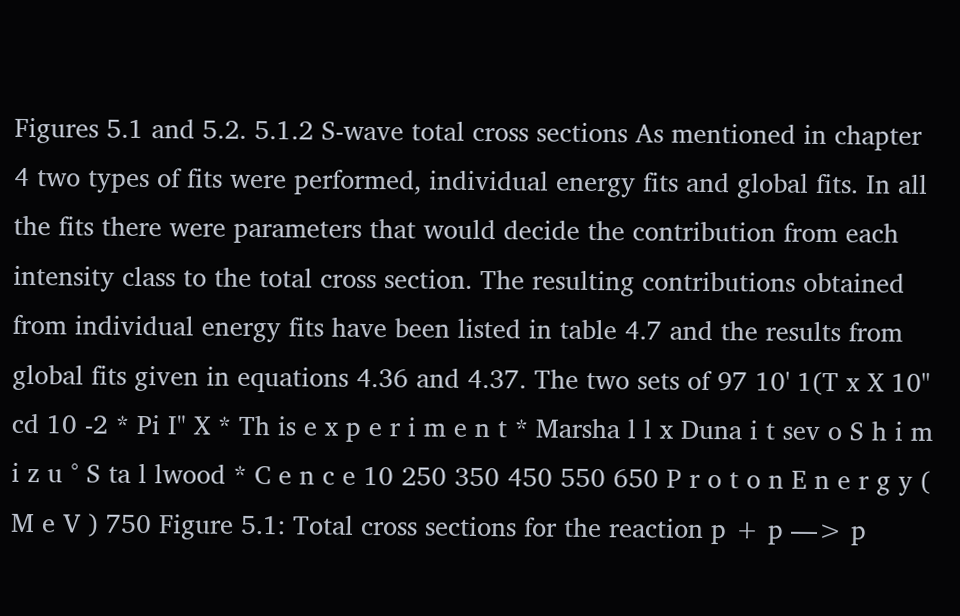Figures 5.1 and 5.2. 5.1.2 S-wave total cross sections As mentioned in chapter 4 two types of fits were performed, individual energy fits and global fits. In all the fits there were parameters that would decide the contribution from each intensity class to the total cross section. The resulting contributions obtained from individual energy fits have been listed in table 4.7 and the results from global fits given in equations 4.36 and 4.37. The two sets of 97 10' 1(T x X 10" cd 10 -2 * Pi I" X * Th is e x p e r i m e n t * Marsha l l x Duna i t sev o S h i m i z u ° S ta l lwood * C e n c e 10 250 350 450 550 650 P r o t o n E n e r g y ( M e V ) 750 Figure 5.1: Total cross sections for the reaction p + p —> p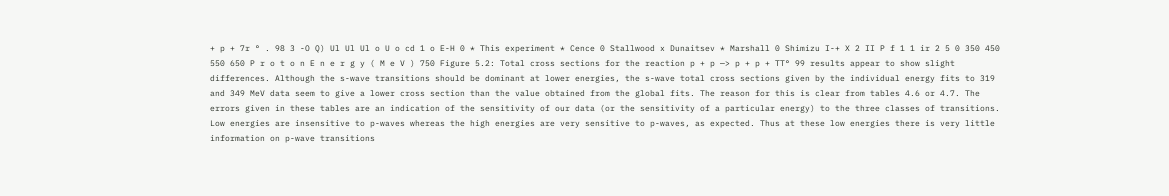+ p + 7r ° . 98 3 -O Q) Ul Ul Ul o U o cd 1 o E-H 0 * This experiment * Cence 0 Stallwood x Dunaitsev * Marshall 0 Shimizu I-+ X 2 II P f 1 1 ir 2 5 0 350 450 550 650 P r o t o n E n e r g y ( M e V ) 750 Figure 5.2: Total cross sections for the reaction p + p —> p + p + TT° 99 results appear to show slight differences. Although the s-wave transitions should be dominant at lower energies, the s-wave total cross sections given by the individual energy fits to 319 and 349 MeV data seem to give a lower cross section than the value obtained from the global fits. The reason for this is clear from tables 4.6 or 4.7. The errors given in these tables are an indication of the sensitivity of our data (or the sensitivity of a particular energy) to the three classes of transitions. Low energies are insensitive to p-waves whereas the high energies are very sensitive to p-waves, as expected. Thus at these low energies there is very little information on p-wave transitions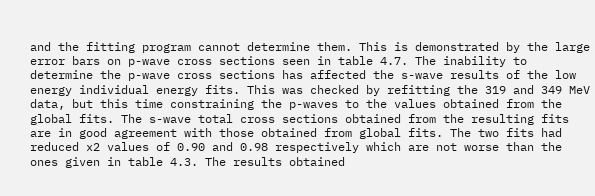and the fitting program cannot determine them. This is demonstrated by the large error bars on p-wave cross sections seen in table 4.7. The inability to determine the p-wave cross sections has affected the s-wave results of the low energy individual energy fits. This was checked by refitting the 319 and 349 MeV data, but this time constraining the p-waves to the values obtained from the global fits. The s-wave total cross sections obtained from the resulting fits are in good agreement with those obtained from global fits. The two fits had reduced x2 values of 0.90 and 0.98 respectively which are not worse than the ones given in table 4.3. The results obtained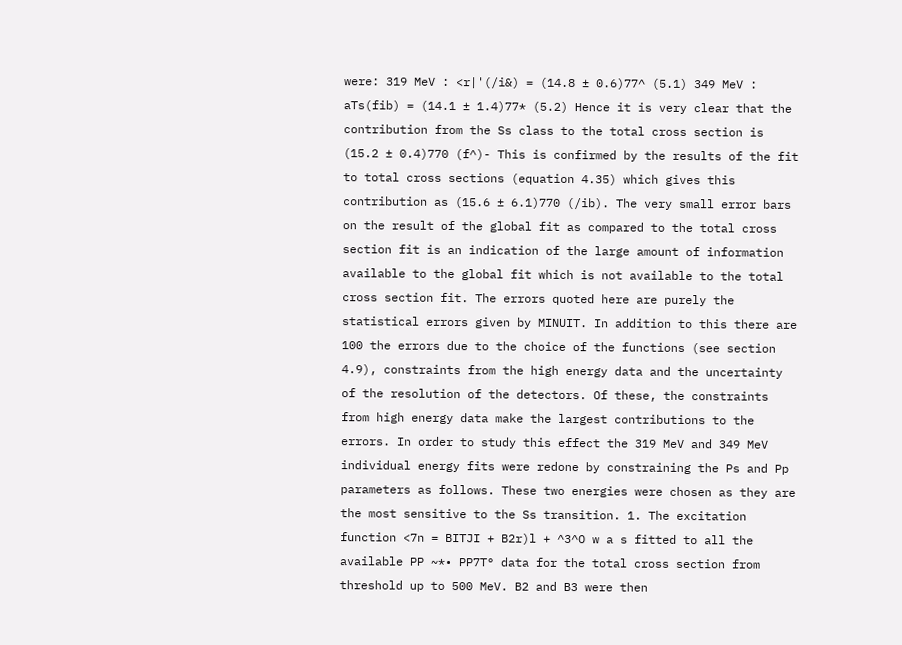were: 319 MeV : <r|'(/i&) = (14.8 ± 0.6)77^ (5.1) 349 MeV : aTs(fib) = (14.1 ± 1.4)77* (5.2) Hence it is very clear that the contribution from the Ss class to the total cross section is (15.2 ± 0.4)770 (f^)- This is confirmed by the results of the fit to total cross sections (equation 4.35) which gives this contribution as (15.6 ± 6.1)770 (/ib). The very small error bars on the result of the global fit as compared to the total cross section fit is an indication of the large amount of information available to the global fit which is not available to the total cross section fit. The errors quoted here are purely the statistical errors given by MINUIT. In addition to this there are 100 the errors due to the choice of the functions (see section 4.9), constraints from the high energy data and the uncertainty of the resolution of the detectors. Of these, the constraints from high energy data make the largest contributions to the errors. In order to study this effect the 319 MeV and 349 MeV individual energy fits were redone by constraining the Ps and Pp parameters as follows. These two energies were chosen as they are the most sensitive to the Ss transition. 1. The excitation function <7n = BITJI + B2r)l + ^3^O w a s fitted to all the available PP ~*• PP7T° data for the total cross section from threshold up to 500 MeV. B2 and B3 were then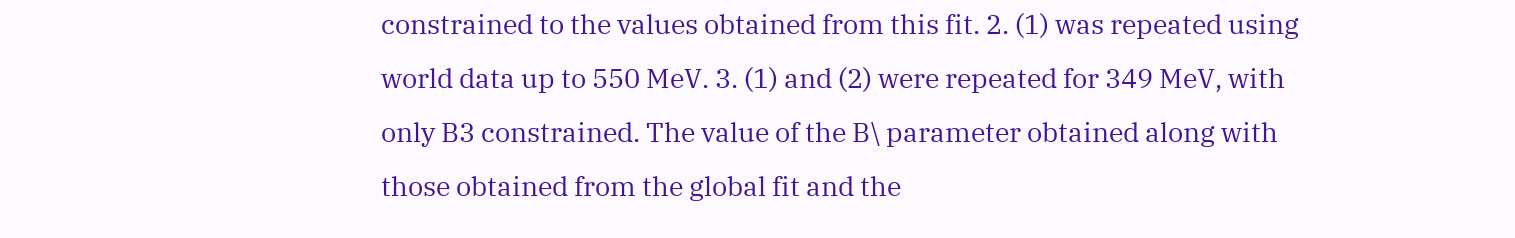constrained to the values obtained from this fit. 2. (1) was repeated using world data up to 550 MeV. 3. (1) and (2) were repeated for 349 MeV, with only B3 constrained. The value of the B\ parameter obtained along with those obtained from the global fit and the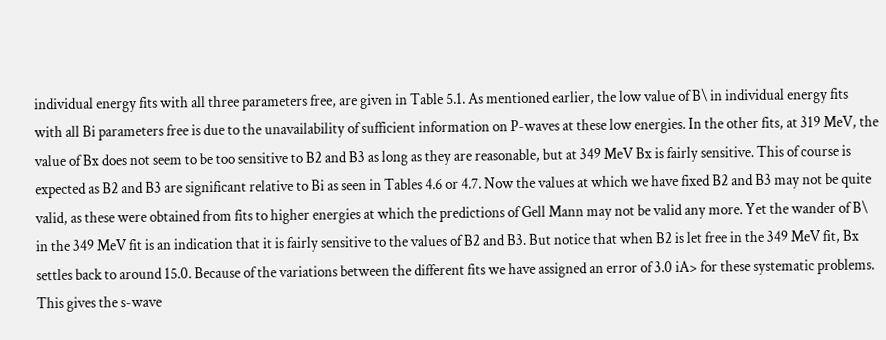individual energy fits with all three parameters free, are given in Table 5.1. As mentioned earlier, the low value of B\ in individual energy fits with all Bi parameters free is due to the unavailability of sufficient information on P-waves at these low energies. In the other fits, at 319 MeV, the value of Bx does not seem to be too sensitive to B2 and B3 as long as they are reasonable, but at 349 MeV Bx is fairly sensitive. This of course is expected as B2 and B3 are significant relative to Bi as seen in Tables 4.6 or 4.7. Now the values at which we have fixed B2 and B3 may not be quite valid, as these were obtained from fits to higher energies at which the predictions of Gell Mann may not be valid any more. Yet the wander of B\ in the 349 MeV fit is an indication that it is fairly sensitive to the values of B2 and B3. But notice that when B2 is let free in the 349 MeV fit, Bx settles back to around 15.0. Because of the variations between the different fits we have assigned an error of 3.0 iA> for these systematic problems. This gives the s-wave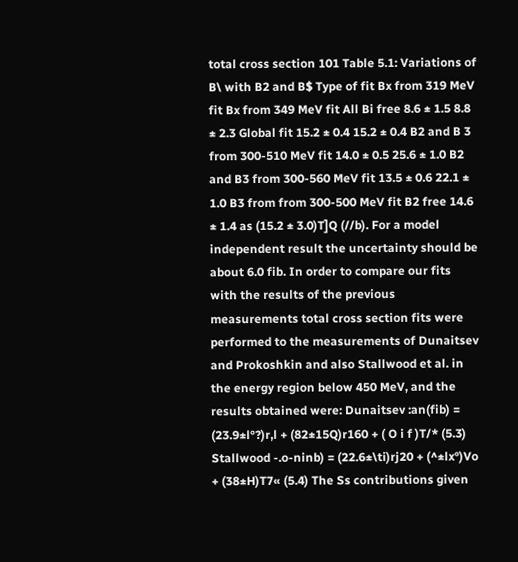total cross section 101 Table 5.1: Variations of B\ with B2 and B$ Type of fit Bx from 319 MeV fit Bx from 349 MeV fit All Bi free 8.6 ± 1.5 8.8 ± 2.3 Global fit 15.2 ± 0.4 15.2 ± 0.4 B2 and B 3 from 300-510 MeV fit 14.0 ± 0.5 25.6 ± 1.0 B2 and B3 from 300-560 MeV fit 13.5 ± 0.6 22.1 ± 1.0 B3 from from 300-500 MeV fit B2 free 14.6 ± 1.4 as (15.2 ± 3.0)T]Q (//b). For a model independent result the uncertainty should be about 6.0 fib. In order to compare our fits with the results of the previous measurements total cross section fits were performed to the measurements of Dunaitsev and Prokoshkin and also Stallwood et al. in the energy region below 450 MeV, and the results obtained were: Dunaitsev :an(fib) = (23.9±l°?)r,l + (82±15Q)r160 + ( O i f )T/* (5.3) Stallwood -.o-ninb) = (22.6±\ti)rj20 + (^±lx°)Vo + (38±H)T7« (5.4) The Ss contributions given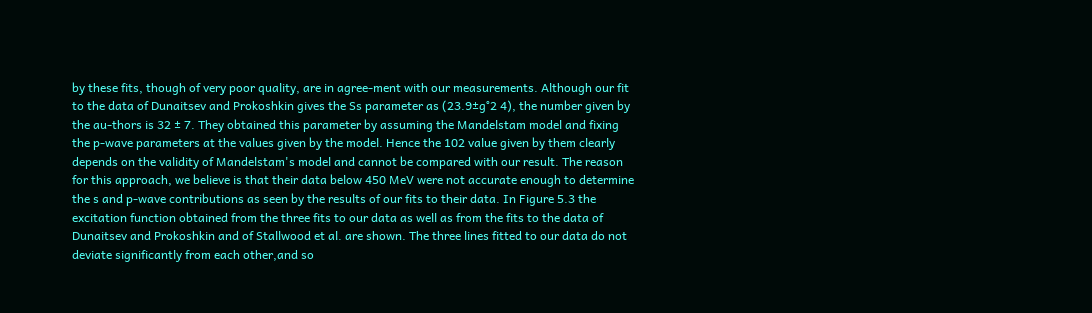by these fits, though of very poor quality, are in agree-ment with our measurements. Although our fit to the data of Dunaitsev and Prokoshkin gives the Ss parameter as (23.9±g°2 4), the number given by the au-thors is 32 ± 7. They obtained this parameter by assuming the Mandelstam model and fixing the p-wave parameters at the values given by the model. Hence the 102 value given by them clearly depends on the validity of Mandelstam's model and cannot be compared with our result. The reason for this approach, we believe is that their data below 450 MeV were not accurate enough to determine the s and p-wave contributions as seen by the results of our fits to their data. In Figure 5.3 the excitation function obtained from the three fits to our data as well as from the fits to the data of Dunaitsev and Prokoshkin and of Stallwood et al. are shown. The three lines fitted to our data do not deviate significantly from each other,and so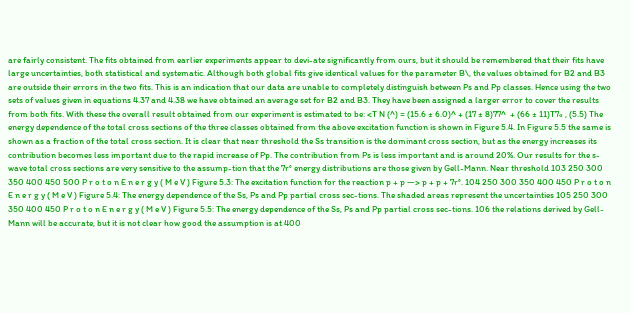are fairly consistent. The fits obtained from earlier experiments appear to devi-ate significantly from ours, but it should be remembered that their fits have large uncertainties, both statistical and systematic. Although both global fits give identical values for the parameter B\, the values obtained for B2 and B3 are outside their errors in the two fits. This is an indication that our data are unable to completely distinguish between Ps and Pp classes. Hence using the two sets of values given in equations 4.37 and 4.38 we have obtained an average set for B2 and B3. They have been assigned a larger error to cover the results from both fits. With these the overall result obtained from our experiment is estimated to be: <T N (^) = (15.6 ± 6.0)^ + (17 ± 8)77^  + (66 ± 11)T7« , (5.5) The energy dependence of the total cross sections of the three classes obtained from the above excitation function is shown in Figure 5.4. In Figure 5.5 the same is shown as a fraction of the total cross section. It is clear that near threshold the Ss transition is the dominant cross section, but as the energy increases its contribution becomes less important due to the rapid increase of Pp. The contribution from Ps is less important and is around 20%. Our results for the s-wave total cross sections are very sensitive to the assump-tion that the 7r° energy distributions are those given by Gell-Mann. Near threshold 103 250 300 350 400 450 500 P r o t o n E n e r g y ( M e V ) Figure 5.3: The excitation function for the reaction p + p —> p + p + 7r°. 104 250 300 350 400 450 P r o t o n E n e r g y ( M e V ) Figure 5.4: The energy dependence of the Ss, Ps and Pp partial cross sec-tions. The shaded areas represent the uncertainties 105 250 300 350 400 450 P r o t o n E n e r g y ( M e V ) Figure 5.5: The energy dependence of the Ss, Ps and Pp partial cross sec-tions. 106 the relations derived by Gell-Mann will be accurate, but it is not clear how good the assumption is at 400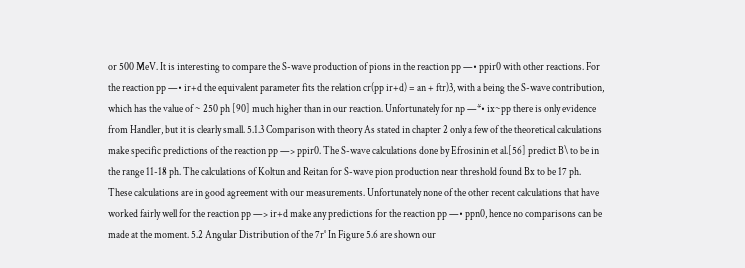or 500 MeV. It is interesting to compare the S-wave production of pions in the reaction pp —• ppir0 with other reactions. For the reaction pp —• ir+d the equivalent parameter fits the relation cr(pp ir+d) = an + ftr)3, with a being the S-wave contribution, which has the value of ~ 250 ph [90] much higher than in our reaction. Unfortunately for np —*• ix~pp there is only evidence from Handler, but it is clearly small. 5.1.3 Comparison with theory As stated in chapter 2 only a few of the theoretical calculations make specific predictions of the reaction pp —> ppir0. The S-wave calculations done by Efrosinin et al.[56] predict B\ to be in the range 11-18 ph. The calculations of Koltun and Reitan for S-wave pion production near threshold found Bx to be 17 ph. These calculations are in good agreement with our measurements. Unfortunately none of the other recent calculations that have worked fairly well for the reaction pp —> ir+d make any predictions for the reaction pp —• ppn0, hence no comparisons can be made at the moment. 5.2 Angular Distribution of the 7r° In Figure 5.6 are shown our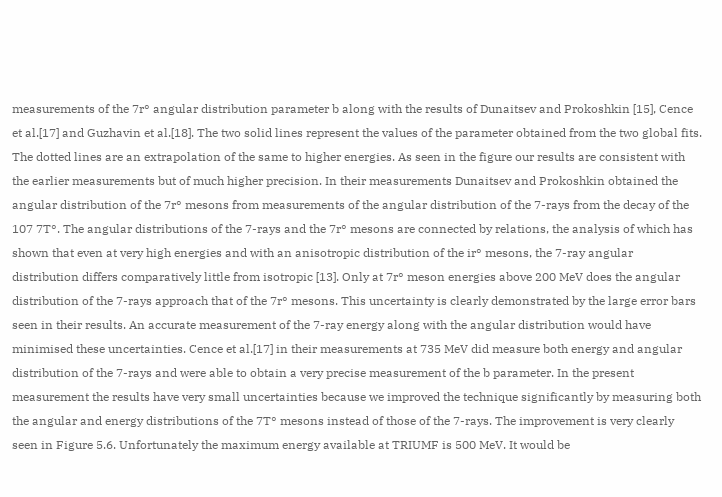measurements of the 7r° angular distribution parameter b along with the results of Dunaitsev and Prokoshkin [15], Cence et al.[17] and Guzhavin et al.[18]. The two solid lines represent the values of the parameter obtained from the two global fits. The dotted lines are an extrapolation of the same to higher energies. As seen in the figure our results are consistent with the earlier measurements but of much higher precision. In their measurements Dunaitsev and Prokoshkin obtained the angular distribution of the 7r° mesons from measurements of the angular distribution of the 7-rays from the decay of the 107 7T°. The angular distributions of the 7-rays and the 7r° mesons are connected by relations, the analysis of which has shown that even at very high energies and with an anisotropic distribution of the ir° mesons, the 7-ray angular distribution differs comparatively little from isotropic [13]. Only at 7r° meson energies above 200 MeV does the angular distribution of the 7-rays approach that of the 7r° mesons. This uncertainty is clearly demonstrated by the large error bars seen in their results. An accurate measurement of the 7-ray energy along with the angular distribution would have minimised these uncertainties. Cence et al.[17] in their measurements at 735 MeV did measure both energy and angular distribution of the 7-rays and were able to obtain a very precise measurement of the b parameter. In the present measurement the results have very small uncertainties because we improved the technique significantly by measuring both the angular and energy distributions of the 7T° mesons instead of those of the 7-rays. The improvement is very clearly seen in Figure 5.6. Unfortunately the maximum energy available at TRIUMF is 500 MeV. It would be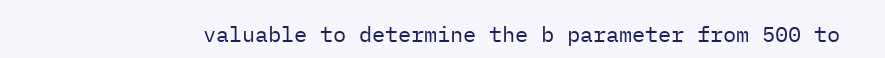valuable to determine the b parameter from 500 to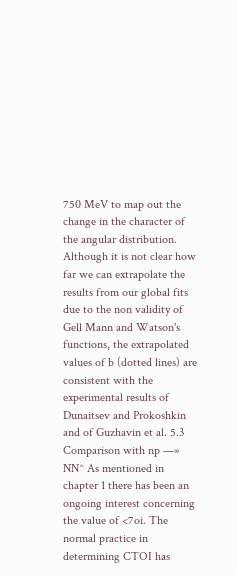750 MeV to map out the change in the character of the angular distribution. Although it is not clear how far we can extrapolate the results from our global fits due to the non validity of Gell Mann and Watson's functions, the extrapolated values of b (dotted lines) are consistent with the experimental results of Dunaitsev and Prokoshkin and of Guzhavin et al. 5.3 Comparison with np —» NN^ As mentioned in chapter 1 there has been an ongoing interest concerning the value of <7oi. The normal practice in determining CTOI has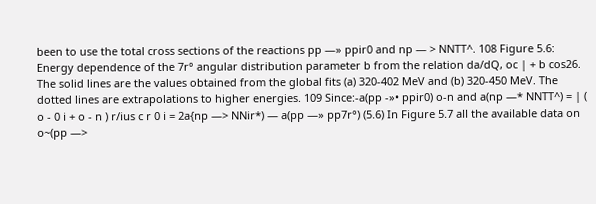been to use the total cross sections of the reactions pp —» ppir0 and np — > NNTT^. 108 Figure 5.6: Energy dependence of the 7r° angular distribution parameter b from the relation da/dQ, oc | + b cos26. The solid lines are the values obtained from the global fits (a) 320-402 MeV and (b) 320-450 MeV. The dotted lines are extrapolations to higher energies. 109 Since:-a(pp -»• ppir0) o-n and a(np —* NNTT^) = | ( o - 0 i + o - n ) r/ius c r 0 i = 2a{np —> NNir*) — a(pp —» pp7r°) (5.6) In Figure 5.7 all the available data on o~(pp —>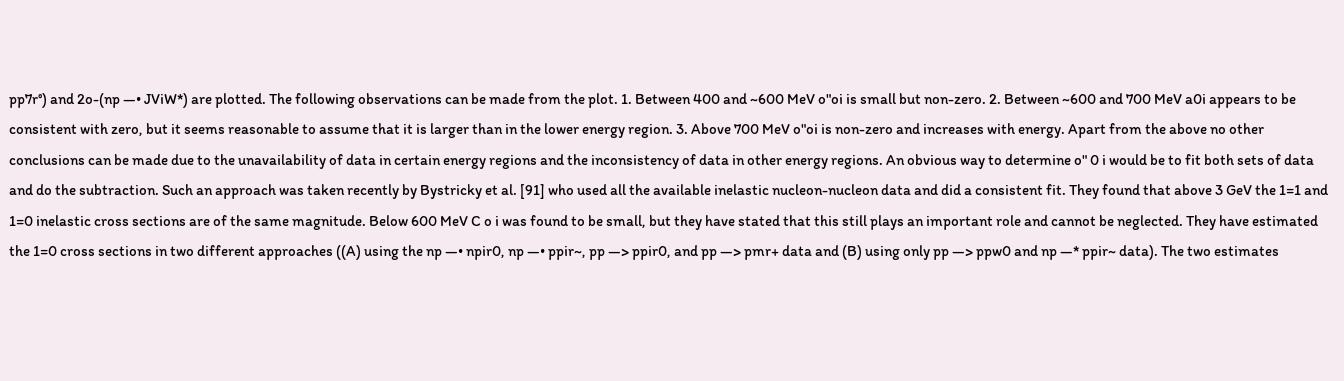pp7r°) and 2o-(np —• JViW*) are plotted. The following observations can be made from the plot. 1. Between 400 and ~600 MeV o"oi is small but non-zero. 2. Between ~600 and 700 MeV a0i appears to be consistent with zero, but it seems reasonable to assume that it is larger than in the lower energy region. 3. Above 700 MeV o"oi is non-zero and increases with energy. Apart from the above no other conclusions can be made due to the unavailability of data in certain energy regions and the inconsistency of data in other energy regions. An obvious way to determine o" 0 i would be to fit both sets of data and do the subtraction. Such an approach was taken recently by Bystricky et al. [91] who used all the available inelastic nucleon-nucleon data and did a consistent fit. They found that above 3 GeV the 1=1 and 1=0 inelastic cross sections are of the same magnitude. Below 600 MeV C o i was found to be small, but they have stated that this still plays an important role and cannot be neglected. They have estimated the 1=0 cross sections in two different approaches ((A) using the np —• npir0, np —• ppir~, pp —> ppir0, and pp —> pmr+ data and (B) using only pp —> ppw0 and np —* ppir~ data). The two estimates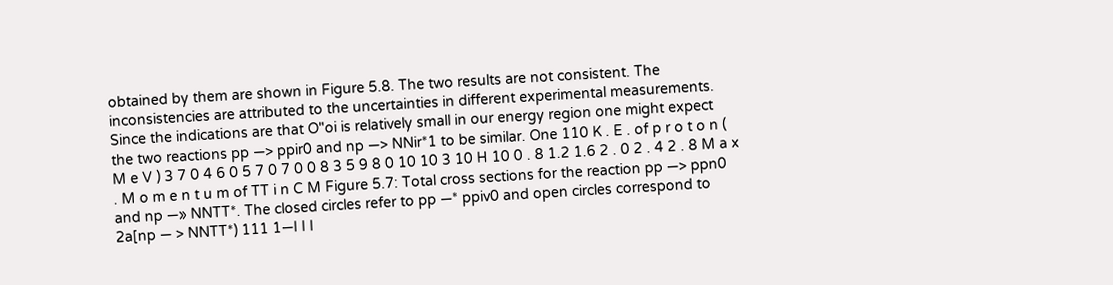obtained by them are shown in Figure 5.8. The two results are not consistent. The inconsistencies are attributed to the uncertainties in different experimental measurements. Since the indications are that O"oi is relatively small in our energy region one might expect the two reactions pp —> ppir0 and np —> NNir*1 to be similar. One 110 K . E . of p r o t o n ( M e V ) 3 7 0 4 6 0 5 7 0 7 0 0 8 3 5 9 8 0 10 10 3 10 H 10 0 . 8 1.2 1.6 2 . 0 2 . 4 2 . 8 M a x . M o m e n t u m of TT i n C M Figure 5.7: Total cross sections for the reaction pp —> ppn0 and np —» NNTT*. The closed circles refer to pp —* ppiv0 and open circles correspond to 2a[np — > NNTT*) 111 1—I I I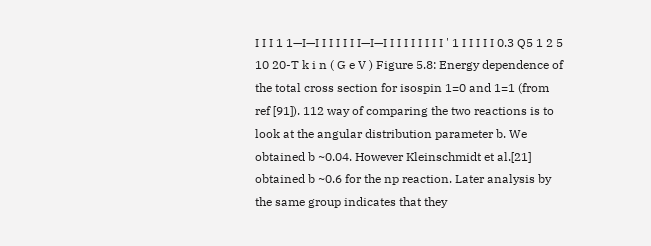I I I 1 1—I—I I I I I I I—I—I I I I I I I I I ' 1 I I I I I 0.3 Q5 1 2 5 10 20-T k i n ( G e V ) Figure 5.8: Energy dependence of the total cross section for isospin 1=0 and 1=1 (from ref [91]). 112 way of comparing the two reactions is to look at the angular distribution parameter b. We obtained b ~0.04. However Kleinschmidt et al.[21] obtained b ~0.6 for the np reaction. Later analysis by the same group indicates that they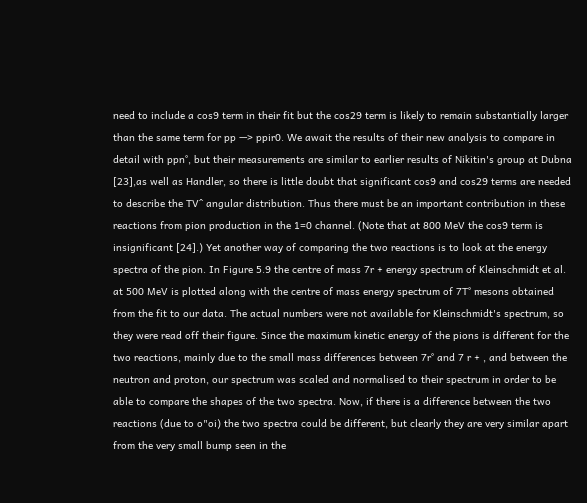need to include a cos9 term in their fit but the cos29 term is likely to remain substantially larger than the same term for pp —> ppir0. We await the results of their new analysis to compare in detail with ppn°, but their measurements are similar to earlier results of Nikitin's group at Dubna [23],as well as Handler, so there is little doubt that significant cos9 and cos29 terms are needed to describe the TV^ angular distribution. Thus there must be an important contribution in these reactions from pion production in the 1=0 channel. (Note that at 800 MeV the cos9 term is insignificant [24].) Yet another way of comparing the two reactions is to look at the energy spectra of the pion. In Figure 5.9 the centre of mass 7r + energy spectrum of Kleinschmidt et al. at 500 MeV is plotted along with the centre of mass energy spectrum of 7T° mesons obtained from the fit to our data. The actual numbers were not available for Kleinschmidt's spectrum, so they were read off their figure. Since the maximum kinetic energy of the pions is different for the two reactions, mainly due to the small mass differences between 7r° and 7 r + , and between the neutron and proton, our spectrum was scaled and normalised to their spectrum in order to be able to compare the shapes of the two spectra. Now, if there is a difference between the two reactions (due to o"oi) the two spectra could be different, but clearly they are very similar apart from the very small bump seen in the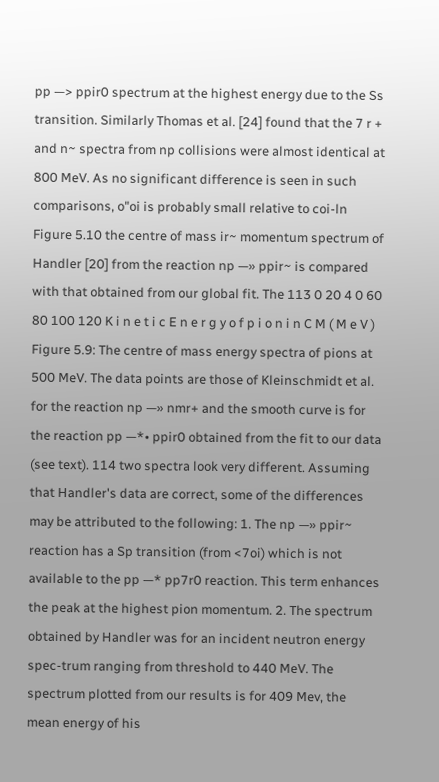pp —> ppir0 spectrum at the highest energy due to the Ss transition. Similarly Thomas et al. [24] found that the 7 r + and n~ spectra from np collisions were almost identical at 800 MeV. As no significant difference is seen in such comparisons, o"oi is probably small relative to coi-ln Figure 5.10 the centre of mass ir~ momentum spectrum of Handler [20] from the reaction np —» ppir~ is compared with that obtained from our global fit. The 113 0 20 4 0 60 80 100 120 K i n e t i c E n e r g y o f p i o n i n C M ( M e V ) Figure 5.9: The centre of mass energy spectra of pions at 500 MeV. The data points are those of Kleinschmidt et al. for the reaction np —» nmr+ and the smooth curve is for the reaction pp —*• ppir0 obtained from the fit to our data (see text). 114 two spectra look very different. Assuming that Handler's data are correct, some of the differences may be attributed to the following: 1. The np —» ppir~ reaction has a Sp transition (from <7oi) which is not available to the pp —* pp7r0 reaction. This term enhances the peak at the highest pion momentum. 2. The spectrum obtained by Handler was for an incident neutron energy spec-trum ranging from threshold to 440 MeV. The spectrum plotted from our results is for 409 Mev, the mean energy of his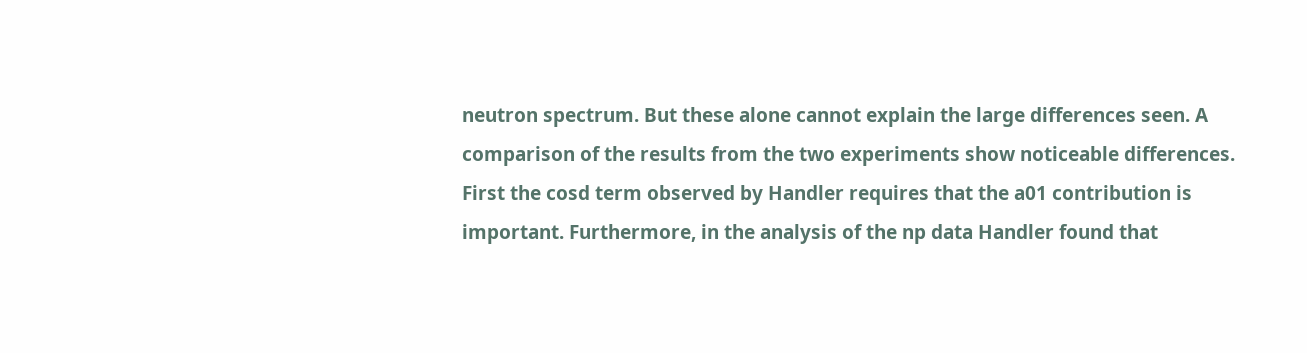neutron spectrum. But these alone cannot explain the large differences seen. A comparison of the results from the two experiments show noticeable differences. First the cosd term observed by Handler requires that the a01 contribution is important. Furthermore, in the analysis of the np data Handler found that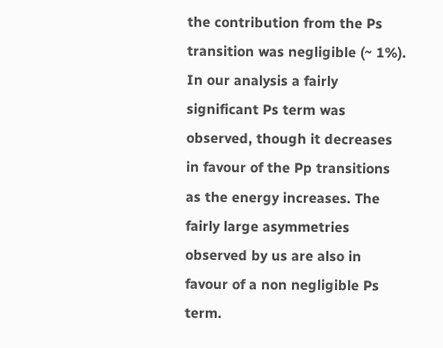the contribution from the Ps transition was negligible (~ 1%). In our analysis a fairly significant Ps term was observed, though it decreases in favour of the Pp transitions as the energy increases. The fairly large asymmetries observed by us are also in favour of a non negligible Ps term.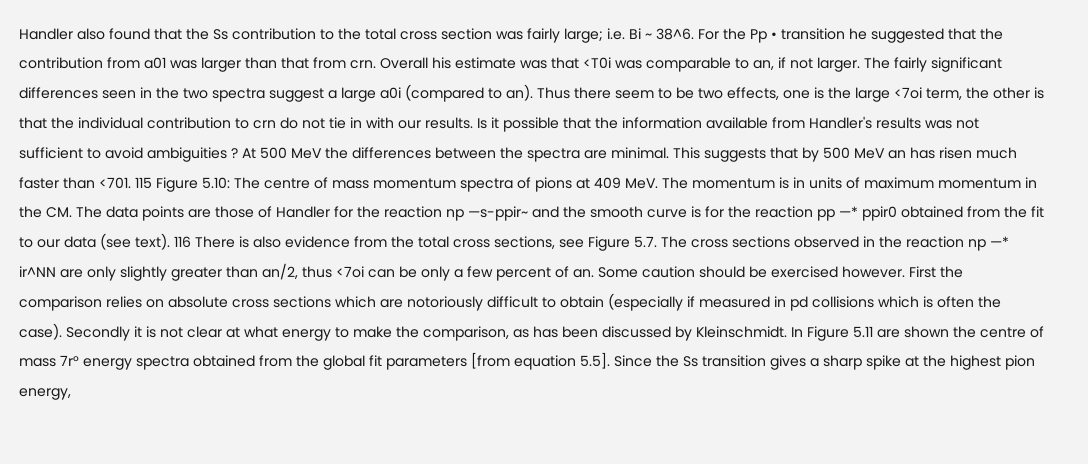Handler also found that the Ss contribution to the total cross section was fairly large; i.e. Bi ~ 38^6. For the Pp • transition he suggested that the contribution from a01 was larger than that from crn. Overall his estimate was that <T0i was comparable to an, if not larger. The fairly significant differences seen in the two spectra suggest a large a0i (compared to an). Thus there seem to be two effects, one is the large <7oi term, the other is that the individual contribution to crn do not tie in with our results. Is it possible that the information available from Handler's results was not sufficient to avoid ambiguities ? At 500 MeV the differences between the spectra are minimal. This suggests that by 500 MeV an has risen much faster than <701. 115 Figure 5.10: The centre of mass momentum spectra of pions at 409 MeV. The momentum is in units of maximum momentum in the CM. The data points are those of Handler for the reaction np —s-ppir~ and the smooth curve is for the reaction pp —* ppir0 obtained from the fit to our data (see text). 116 There is also evidence from the total cross sections, see Figure 5.7. The cross sections observed in the reaction np —* ir^NN are only slightly greater than an/2, thus <7oi can be only a few percent of an. Some caution should be exercised however. First the comparison relies on absolute cross sections which are notoriously difficult to obtain (especially if measured in pd collisions which is often the case). Secondly it is not clear at what energy to make the comparison, as has been discussed by Kleinschmidt. In Figure 5.11 are shown the centre of mass 7r° energy spectra obtained from the global fit parameters [from equation 5.5]. Since the Ss transition gives a sharp spike at the highest pion energy,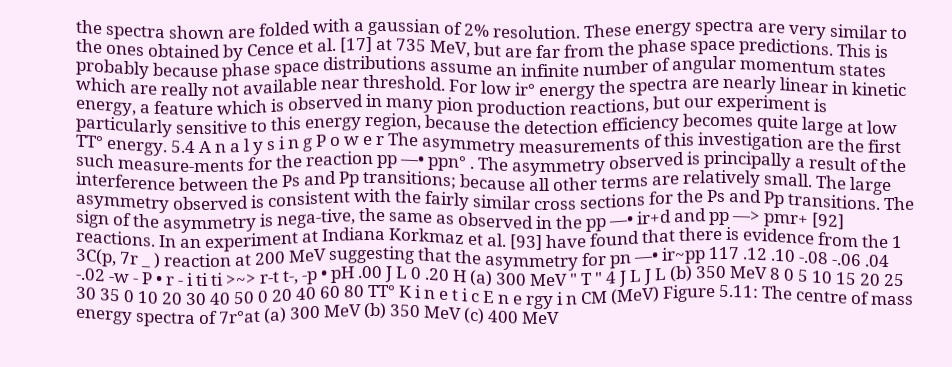the spectra shown are folded with a gaussian of 2% resolution. These energy spectra are very similar to the ones obtained by Cence et al. [17] at 735 MeV, but are far from the phase space predictions. This is probably because phase space distributions assume an infinite number of angular momentum states which are really not available near threshold. For low ir° energy the spectra are nearly linear in kinetic energy, a feature which is observed in many pion production reactions, but our experiment is particularly sensitive to this energy region, because the detection efficiency becomes quite large at low TT° energy. 5.4 A n a l y s i n g P o w e r The asymmetry measurements of this investigation are the first such measure-ments for the reaction pp —• ppn° . The asymmetry observed is principally a result of the interference between the Ps and Pp transitions; because all other terms are relatively small. The large asymmetry observed is consistent with the fairly similar cross sections for the Ps and Pp transitions. The sign of the asymmetry is nega-tive, the same as observed in the pp —• ir+d and pp —> pmr+ [92] reactions. In an experiment at Indiana Korkmaz et al. [93] have found that there is evidence from the 1 3C(p, 7r _ ) reaction at 200 MeV suggesting that the asymmetry for pn —• ir~pp 117 .12 .10 -.08 -.06 .04 -.02 -w - P • r - i ti ti >~> r-t t-, -p • pH .00 J L 0 .20 H (a) 300 MeV " T " 4 J L J L (b) 350 MeV 8 0 5 10 15 20 25 30 35 0 10 20 30 40 50 0 20 40 60 80 TT° K i n e t i c E n e rgy i n CM (MeV) Figure 5.11: The centre of mass energy spectra of 7r°at (a) 300 MeV (b) 350 MeV (c) 400 MeV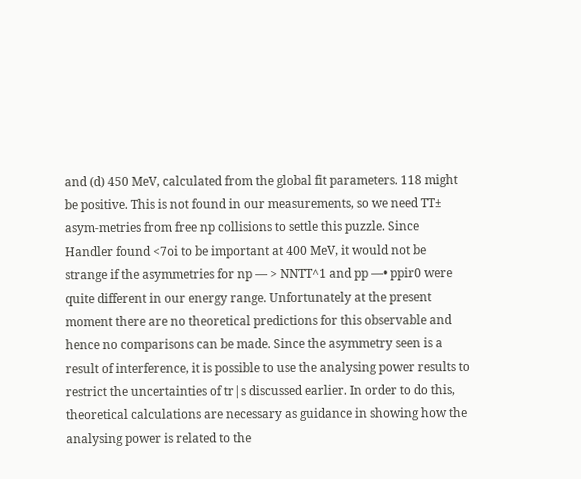and (d) 450 MeV, calculated from the global fit parameters. 118 might be positive. This is not found in our measurements, so we need TT± asym-metries from free np collisions to settle this puzzle. Since Handler found <7oi to be important at 400 MeV, it would not be strange if the asymmetries for np — > NNTT^1 and pp —• ppir0 were quite different in our energy range. Unfortunately at the present moment there are no theoretical predictions for this observable and hence no comparisons can be made. Since the asymmetry seen is a result of interference, it is possible to use the analysing power results to restrict the uncertainties of tr|s discussed earlier. In order to do this, theoretical calculations are necessary as guidance in showing how the analysing power is related to the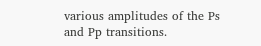various amplitudes of the Ps and Pp transitions.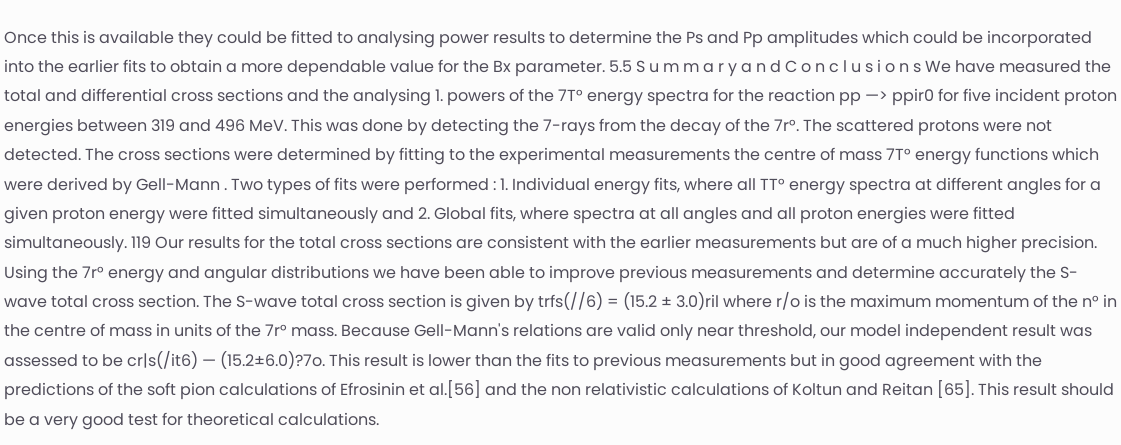Once this is available they could be fitted to analysing power results to determine the Ps and Pp amplitudes which could be incorporated into the earlier fits to obtain a more dependable value for the Bx parameter. 5.5 S u m m a r y a n d C o n c l u s i o n s We have measured the total and differential cross sections and the analysing 1. powers of the 7T° energy spectra for the reaction pp —> ppir0 for five incident proton energies between 319 and 496 MeV. This was done by detecting the 7-rays from the decay of the 7r°. The scattered protons were not detected. The cross sections were determined by fitting to the experimental measurements the centre of mass 7T° energy functions which were derived by Gell-Mann . Two types of fits were performed : 1. Individual energy fits, where all TT° energy spectra at different angles for a given proton energy were fitted simultaneously and 2. Global fits, where spectra at all angles and all proton energies were fitted simultaneously. 119 Our results for the total cross sections are consistent with the earlier measurements but are of a much higher precision. Using the 7r° energy and angular distributions we have been able to improve previous measurements and determine accurately the S-wave total cross section. The S-wave total cross section is given by trfs(//6) = (15.2 ± 3.0)ril where r/o is the maximum momentum of the n° in the centre of mass in units of the 7r° mass. Because Gell-Mann's relations are valid only near threshold, our model independent result was assessed to be cr|s(/it6) — (15.2±6.0)?7o. This result is lower than the fits to previous measurements but in good agreement with the predictions of the soft pion calculations of Efrosinin et al.[56] and the non relativistic calculations of Koltun and Reitan [65]. This result should be a very good test for theoretical calculations.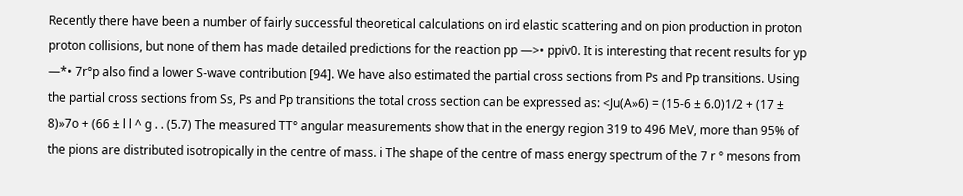Recently there have been a number of fairly successful theoretical calculations on ird elastic scattering and on pion production in proton proton collisions, but none of them has made detailed predictions for the reaction pp —>• ppiv0. It is interesting that recent results for yp —*• 7r°p also find a lower S-wave contribution [94]. We have also estimated the partial cross sections from Ps and Pp transitions. Using the partial cross sections from Ss, Ps and Pp transitions the total cross section can be expressed as: <Ju(A»6) = (15-6 ± 6.0)1/2 + (17 ± 8)»7o + (66 ± l l ^ g . . (5.7) The measured TT° angular measurements show that in the energy region 319 to 496 MeV, more than 95% of the pions are distributed isotropically in the centre of mass. i The shape of the centre of mass energy spectrum of the 7 r ° mesons from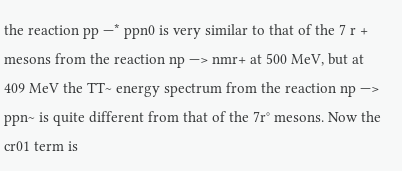the reaction pp —* ppn0 is very similar to that of the 7 r + mesons from the reaction np —> nmr+ at 500 MeV, but at 409 MeV the TT~ energy spectrum from the reaction np —> ppn~ is quite different from that of the 7r° mesons. Now the cr01 term is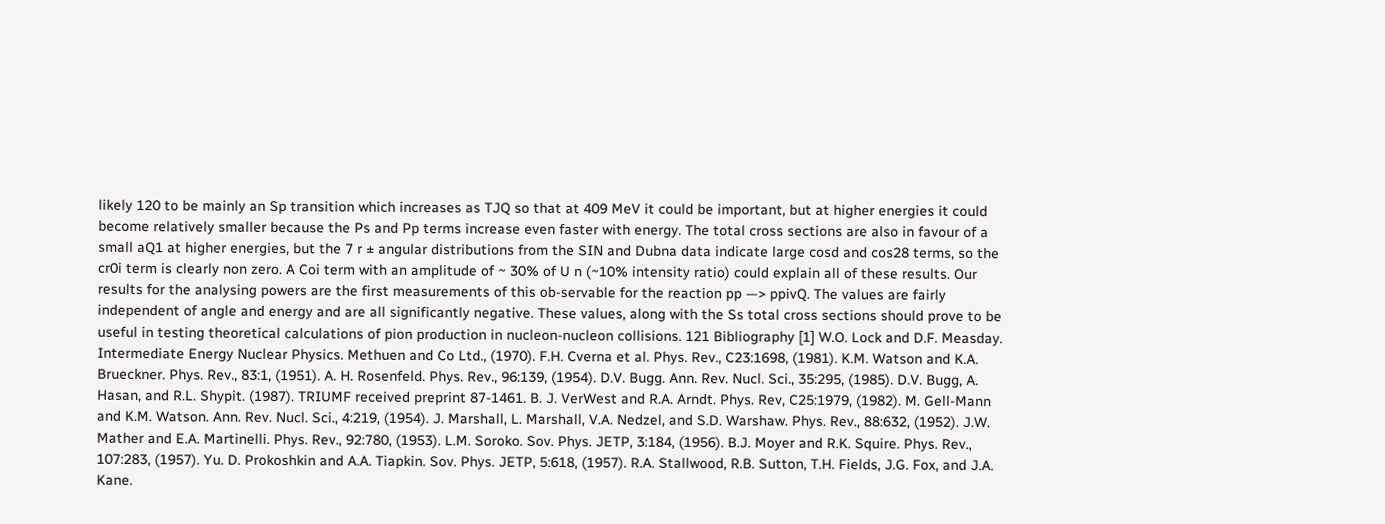likely 120 to be mainly an Sp transition which increases as TJQ so that at 409 MeV it could be important, but at higher energies it could become relatively smaller because the Ps and Pp terms increase even faster with energy. The total cross sections are also in favour of a small aQ1 at higher energies, but the 7 r ± angular distributions from the SIN and Dubna data indicate large cosd and cos28 terms, so the cr0i term is clearly non zero. A Coi term with an amplitude of ~ 30% of U n (~10% intensity ratio) could explain all of these results. Our results for the analysing powers are the first measurements of this ob-servable for the reaction pp —> ppivQ. The values are fairly independent of angle and energy and are all significantly negative. These values, along with the Ss total cross sections should prove to be useful in testing theoretical calculations of pion production in nucleon-nucleon collisions. 121 Bibliography [1] W.O. Lock and D.F. Measday. Intermediate Energy Nuclear Physics. Methuen and Co Ltd., (1970). F.H. Cverna et al. Phys. Rev., C23:1698, (1981). K.M. Watson and K.A. Brueckner. Phys. Rev., 83:1, (1951). A. H. Rosenfeld. Phys. Rev., 96:139, (1954). D.V. Bugg. Ann. Rev. Nucl. Sci., 35:295, (1985). D.V. Bugg, A. Hasan, and R.L. Shypit. (1987). TRIUMF received preprint 87-1461. B. J. VerWest and R.A. Arndt. Phys. Rev, C25:1979, (1982). M. Gell-Mann and K.M. Watson. Ann. Rev. Nucl. Sci., 4:219, (1954). J. Marshall, L. Marshall, V.A. Nedzel, and S.D. Warshaw. Phys. Rev., 88:632, (1952). J.W. Mather and E.A. Martinelli. Phys. Rev., 92:780, (1953). L.M. Soroko. Sov. Phys. JETP, 3:184, (1956). B.J. Moyer and R.K. Squire. Phys. Rev., 107:283, (1957). Yu. D. Prokoshkin and A.A. Tiapkin. Sov. Phys. JETP, 5:618, (1957). R.A. Stallwood, R.B. Sutton, T.H. Fields, J.G. Fox, and J.A. Kane.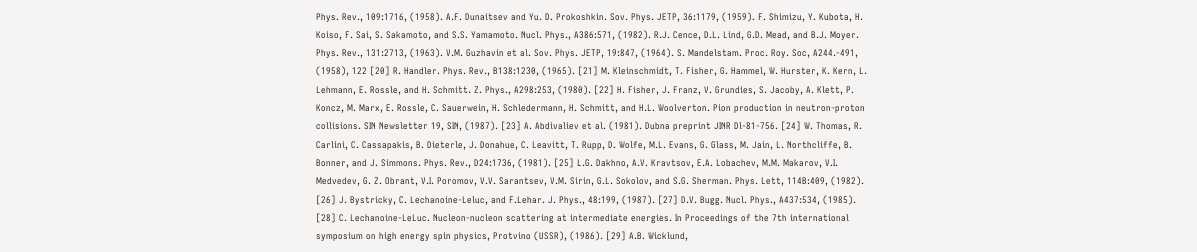Phys. Rev., 109:1716, (1958). A.F. Dunaitsev and Yu. D. Prokoshkin. Sov. Phys. JETP, 36:1179, (1959). F. Shimizu, Y. Kubota, H. Koiso, F. Sai, S. Sakamoto, and S.S. Yamamoto. Nucl. Phys., A386:571, (1982). R.J. Cence, D.L. Lind, G.D. Mead, and B.J. Moyer. Phys. Rev., 131:2713, (1963). V.M. Guzhavin et al. Sov. Phys. JETP, 19:847, (1964). S. Mandelstam. Proc. Roy. Soc, A244.-491, (1958), 122 [20] R. Handler. Phys. Rev., B138:1230, (1965). [21] M. Kleinschmidt, T. Fisher, G. Hammel, W. Hurster, K. Kern, L. Lehmann, E. Rossle, and H. Schmitt. Z. Phys., A298:253, (1980). [22] H. Fisher, J. Franz, V. Grundies, S. Jacoby, A. Klett, P. Koncz, M. Marx, E. Rossle, C. Sauerwein, H. Schledermann, H. Schmitt, and H.L. Woolverton. Pion production in neutron-proton collisions. SIN Newsletter 19, SIN, (1987). [23] A. Abdivaliev et al. (1981). Dubna preprint JINR Dl-81-756. [24] W. Thomas, R. Carlini, C. Cassapakis, B. Dieterle, J. Donahue, C. Leavitt, T. Rupp, D. Wolfe, M.L. Evans, G. Glass, M. Jain, L. Northcliffe, B. Bonner, and J. Simmons. Phys. Rev., D24:1736, (1981). [25] L.G. Dakhno, A.V. Kravtsov, E.A. Lobachev, M.M. Makarov, V.I. Medvedev, G. Z. Obrant, V.I. Poromov, V.V. Sarantsev, V.M. Sirin, G.L. Sokolov, and S.G. Sherman. Phys. Lett, 114B:409, (1982). [26] J. Bystricky, C. Lechanoine-Leluc, and F.Lehar. J. Phys., 48:199, (1987). [27] D.V. Bugg. Nucl. Phys., A437:534, (1985). [28] C. Lechanoine-LeLuc. Nucleon-nucleon scattering at intermediate energies. In Proceedings of the 7th international symposium on high energy spin physics, Protvino (USSR), (1986). [29] A.B. Wicklund,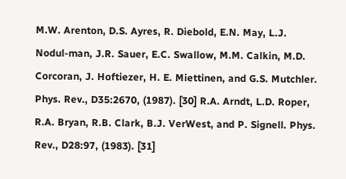M.W. Arenton, D.S. Ayres, R. Diebold, E.N. May, L.J. Nodul-man, J.R. Sauer, E.C. Swallow, M.M. Calkin, M.D. Corcoran, J. Hoftiezer, H. E. Miettinen, and G.S. Mutchler. Phys. Rev., D35:2670, (1987). [30] R.A. Arndt, L.D. Roper, R.A. Bryan, R.B. Clark, B.J. VerWest, and P. Signell. Phys. Rev., D28:97, (1983). [31]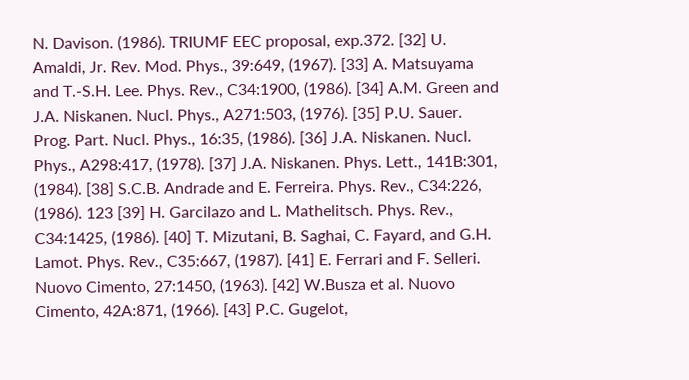N. Davison. (1986). TRIUMF EEC proposal, exp.372. [32] U. Amaldi, Jr. Rev. Mod. Phys., 39:649, (1967). [33] A. Matsuyama and T.-S.H. Lee. Phys. Rev., C34:1900, (1986). [34] A.M. Green and J.A. Niskanen. Nucl. Phys., A271:503, (1976). [35] P.U. Sauer. Prog. Part. Nucl. Phys., 16:35, (1986). [36] J.A. Niskanen. Nucl. Phys., A298:417, (1978). [37] J.A. Niskanen. Phys. Lett., 141B:301, (1984). [38] S.C.B. Andrade and E. Ferreira. Phys. Rev., C34:226, (1986). 123 [39] H. Garcilazo and L. Mathelitsch. Phys. Rev., C34:1425, (1986). [40] T. Mizutani, B. Saghai, C. Fayard, and G.H. Lamot. Phys. Rev., C35:667, (1987). [41] E. Ferrari and F. Selleri. Nuovo Cimento, 27:1450, (1963). [42] W.Busza et al. Nuovo Cimento, 42A:871, (1966). [43] P.C. Gugelot,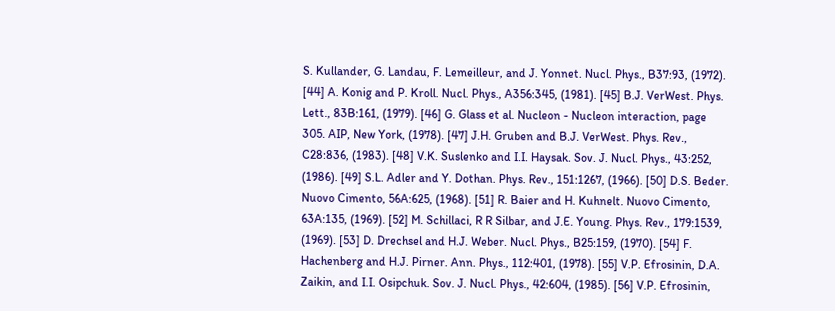S. Kullander, G. Landau, F. Lemeilleur, and J. Yonnet. Nucl. Phys., B37:93, (1972). [44] A. Konig and P. Kroll. Nucl. Phys., A356:345, (1981). [45] B.J. VerWest. Phys. Lett., 83B:161, (1979). [46] G. Glass et al. Nucleon - Nucleon interaction, page 305. AIP, New York, (1978). [47] J.H. Gruben and B.J. VerWest. Phys. Rev., C28:836, (1983). [48] V.K. Suslenko and I.I. Haysak. Sov. J. Nucl. Phys., 43:252, (1986). [49] S.L. Adler and Y. Dothan. Phys. Rev., 151:1267, (1966). [50] D.S. Beder. Nuovo Cimento, 56A:625, (1968). [51] R. Baier and H. Kuhnelt. Nuovo Cimento, 63A:135, (1969). [52] M. Schillaci, R R Silbar, and J.E. Young. Phys. Rev., 179:1539, (1969). [53] D. Drechsel and H.J. Weber. Nucl. Phys., B25:159, (1970). [54] F. Hachenberg and H.J. Pirner. Ann. Phys., 112:401, (1978). [55] V.P. Efrosinin, D.A. Zaikin, and I.I. Osipchuk. Sov. J. Nucl. Phys., 42:604, (1985). [56] V.P. Efrosinin,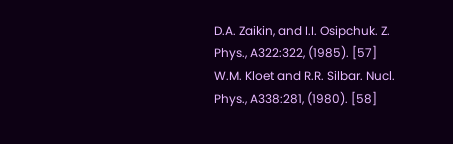D.A. Zaikin, and I.I. Osipchuk. Z. Phys., A322:322, (1985). [57] W.M. Kloet and R.R. Silbar. Nucl. Phys., A338:281, (1980). [58]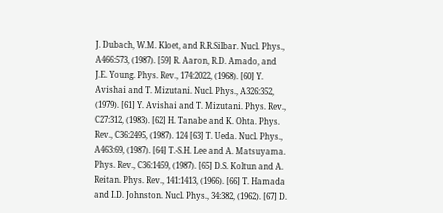J. Dubach, W.M. Kloet, and R.R.Silbar. Nucl. Phys., A466:573, (1987). [59] R. Aaron, R.D. Amado, and J.E. Young. Phys. Rev., 174:2022, (1968). [60] Y. Avishai and T. Mizutani. Nucl. Phys., A326:352, (1979). [61] Y. Avishai and T. Mizutani. Phys. Rev., C27:312, (1983). [62] H. Tanabe and K. Ohta. Phys. Rev., C36:2495, (1987). 124 [63] T. Ueda. Nucl. Phys., A463:69, (1987). [64] T.-S.H. Lee and A. Matsuyama. Phys. Rev., C36:1459, (1987). [65] D.S. Koltun and A. Reitan. Phys. Rev., 141:1413, (1966). [66] T. Hamada and I.D. Johnston. Nucl. Phys., 34:382, (1962). [67] D.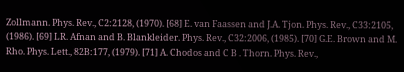Zollmann. Phys. Rev., C2:2128, (1970). [68] E. van Faassen and J.A. Tjon. Phys. Rev., C33:2105, (1986). [69] LR. Afnan and B. Blankleider. Phys. Rev., C32:2006, (1985). [70] G.E. Brown and M. Rho. Phys. Lett., 82B:177, (1979). [71] A. Chodos and C B . Thorn. Phys. Rev.,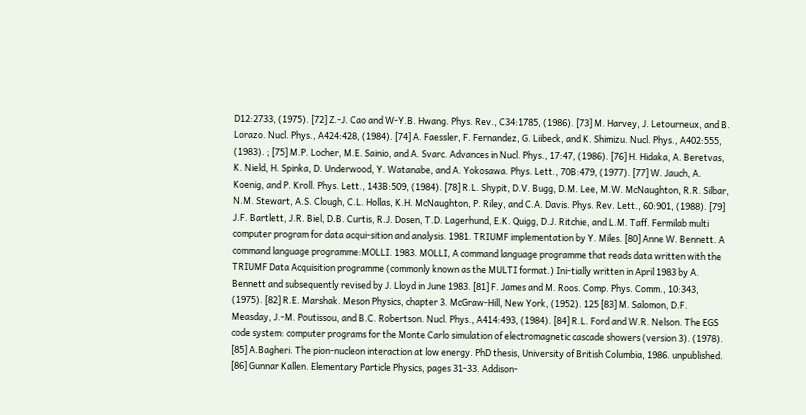D12:2733, (1975). [72] Z.-J. Cao and W-Y.B. Hwang. Phys. Rev., C34:1785, (1986). [73] M. Harvey, J. Letourneux, and B. Lorazo. Nucl. Phys., A424:428, (1984). [74] A. Faessler, F. Fernandez, G. Liibeck, and K. Shimizu. Nucl. Phys., A402:555, (1983). ; [75] M.P. Locher, M.E. Sainio, and A. Svarc. Advances in Nucl. Phys., 17:47, (1986). [76] H. Hidaka, A. Beretvas, K. Nield, H. Spinka, D. Underwood, Y. Watanabe, and A. Yokosawa. Phys. Lett., 70B:479, (1977). [77] W. Jauch, A. Koenig, and P. Kroll. Phys. Lett., 143B:509, (1984). [78] R.L. Shypit, D.V. Bugg, D.M. Lee, M.W. McNaughton, R.R. Silbar, N.M. Stewart, A.S. Clough, C.L. Hollas, K.H. McNaughton, P. Riley, and C.A. Davis. Phys. Rev. Lett., 60:901, (1988). [79] J.F. Bartlett, J.R. Biel, D.B. Curtis, R.J. Dosen, T.D. Lagerhund, E.K. Quigg, D.J. Ritchie, and L.M. Taff. Fermilab multi computer program for data acqui-sition and analysis. 1981. TRIUMF implementation by Y. Miles. [80] Anne W. Bennett. A command language programme:MOLLI. 1983. MOLLI, A command language programme that reads data written with the TRIUMF Data Acquisition programme (commonly known as the MULTI format.) Ini-tially written in April 1983 by A. Bennett and subsequently revised by J. Lloyd in June 1983. [81] F. James and M. Roos. Comp. Phys. Comm., 10:343, (1975). [82] R.E. Marshak. Meson Physics, chapter 3. McGraw-Hill, New York, (1952). 125 [83] M. Salomon, D.F. Measday, J.-M. Poutissou, and B.C. Robertson. Nucl. Phys., A414:493, (1984). [84] R.L. Ford and W.R. Nelson. The EGS code system: computer programs for the Monte Carlo simulation of electromagnetic cascade showers (version 3). (1978). [85] A.Bagheri. The pion-nucleon interaction at low energy. PhD thesis, University of British Columbia, 1986. unpublished. [86] Gunnar Kallen. Elementary Particle Physics, pages 31-33. Addison-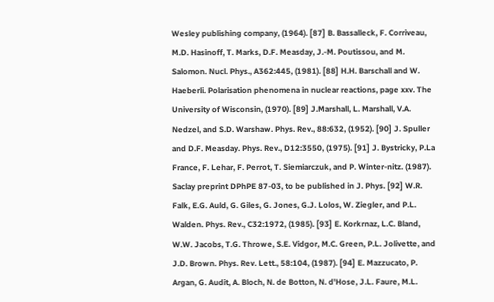Wesley publishing company, (1964). [87] B. Bassalleck, F. Corriveau, M.D. Hasinoff, T. Marks, D.F. Measday, J.-M. Poutissou, and M. Salomon. Nucl. Phys., A362:445, (1981). [88] H.H. Barschall and W. Haeberli. Polarisation phenomena in nuclear reactions, page xxv. The University of Wisconsin, (1970). [89] J.Marshall, L. Marshall, V.A. Nedzel, and S.D. Warshaw. Phys. Rev., 88:632, (1952). [90] J. Spuller and D.F. Measday. Phys. Rev., D12:3550, (1975). [91] J. Bystricky, P.La France, F. Lehar, F. Perrot, T. Siemiarczuk, and P. Winter-nitz. (1987). Saclay preprint DPhPE 87-03, to be published in J. Phys. [92] W.R. Falk, E.G. Auld, G. Giles, G. Jones, G.J. Lolos, W. Ziegler, and P.L. Walden. Phys. Rev., C32:1972, (1985). [93] E. Korkrnaz, L.C. Bland, W.W. Jacobs, T.G. Throwe, S.E. Vidgor, M.C. Green, P.L. Jolivette, and J.D. Brown. Phys. Rev. Lett., 58:104, (1987). [94] E. Mazzucato, P. Argan, G. Audit, A. Bloch, N. de Botton, N. d'Hose, J.L. Faure, M.L.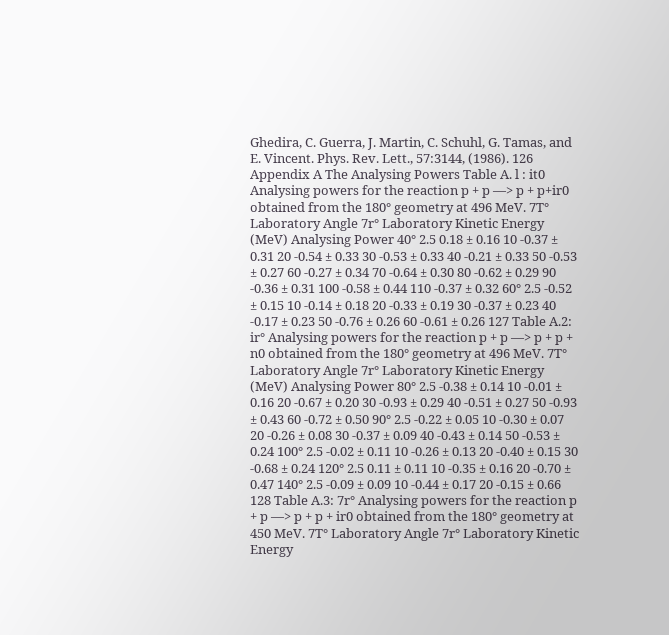Ghedira, C. Guerra, J. Martin, C. Schuhl, G. Tamas, and E. Vincent. Phys. Rev. Lett., 57:3144, (1986). 126 Appendix A The Analysing Powers Table A. l : it0 Analysing powers for the reaction p + p —> p + p+ir0 obtained from the 180° geometry at 496 MeV. 7T° Laboratory Angle 7r° Laboratory Kinetic Energy (MeV) Analysing Power 40° 2.5 0.18 ± 0.16 10 -0.37 ± 0.31 20 -0.54 ± 0.33 30 -0.53 ± 0.33 40 -0.21 ± 0.33 50 -0.53 ± 0.27 60 -0.27 ± 0.34 70 -0.64 ± 0.30 80 -0.62 ± 0.29 90 -0.36 ± 0.31 100 -0.58 ± 0.44 110 -0.37 ± 0.32 60° 2.5 -0.52 ± 0.15 10 -0.14 ± 0.18 20 -0.33 ± 0.19 30 -0.37 ± 0.23 40 -0.17 ± 0.23 50 -0.76 ± 0.26 60 -0.61 ± 0.26 127 Table A.2: ir° Analysing powers for the reaction p + p —> p + p + n0 obtained from the 180° geometry at 496 MeV. 7T° Laboratory Angle 7r° Laboratory Kinetic Energy (MeV) Analysing Power 80° 2.5 -0.38 ± 0.14 10 -0.01 ± 0.16 20 -0.67 ± 0.20 30 -0.93 ± 0.29 40 -0.51 ± 0.27 50 -0.93 ± 0.43 60 -0.72 ± 0.50 90° 2.5 -0.22 ± 0.05 10 -0.30 ± 0.07 20 -0.26 ± 0.08 30 -0.37 ± 0.09 40 -0.43 ± 0.14 50 -0.53 ± 0.24 100° 2.5 -0.02 ± 0.11 10 -0.26 ± 0.13 20 -0.40 ± 0.15 30 -0.68 ± 0.24 120° 2.5 0.11 ± 0.11 10 -0.35 ± 0.16 20 -0.70 ± 0.47 140° 2.5 -0.09 ± 0.09 10 -0.44 ± 0.17 20 -0.15 ± 0.66 128 Table A.3: 7r° Analysing powers for the reaction p + p —> p + p + ir0 obtained from the 180° geometry at 450 MeV. 7T° Laboratory Angle 7r° Laboratory Kinetic Energy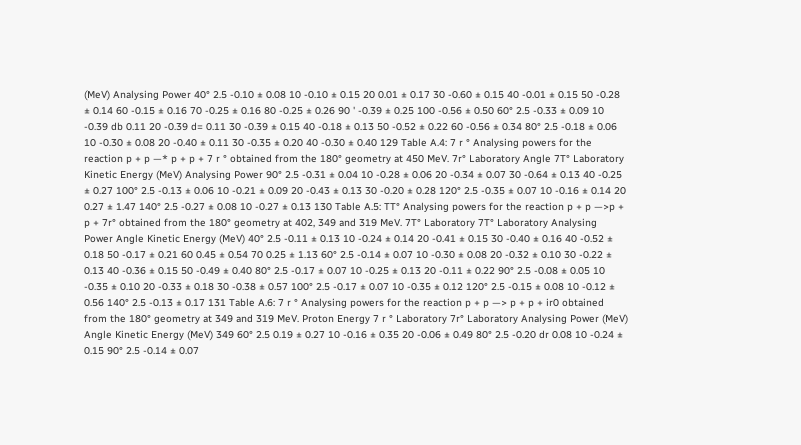(MeV) Analysing Power 40° 2.5 -0.10 ± 0.08 10 -0.10 ± 0.15 20 0.01 ± 0.17 30 -0.60 ± 0.15 40 -0.01 ± 0.15 50 -0.28 ± 0.14 60 -0.15 ± 0.16 70 -0.25 ± 0.16 80 -0.25 ± 0.26 90 ' -0.39 ± 0.25 100 -0.56 ± 0.50 60° 2.5 -0.33 ± 0.09 10 -0.39 db 0.11 20 -0.39 d= 0.11 30 -0.39 ± 0.15 40 -0.18 ± 0.13 50 -0.52 ± 0.22 60 -0.56 ± 0.34 80° 2.5 -0.18 ± 0.06 10 -0.30 ± 0.08 20 -0.40 ± 0.11 30 -0.35 ± 0.20 40 -0.30 ± 0.40 129 Table A.4: 7 r ° Analysing powers for the reaction p + p —* p + p + 7 r ° obtained from the 180° geometry at 450 MeV. 7r° Laboratory Angle 7T° Laboratory Kinetic Energy (MeV) Analysing Power 90° 2.5 -0.31 ± 0.04 10 -0.28 ± 0.06 20 -0.34 ± 0.07 30 -0.64 ± 0.13 40 -0.25 ± 0.27 100° 2.5 -0.13 ± 0.06 10 -0.21 ± 0.09 20 -0.43 ± 0.13 30 -0.20 ± 0.28 120° 2.5 -0.35 ± 0.07 10 -0.16 ± 0.14 20 0.27 ± 1.47 140° 2.5 -0.27 ± 0.08 10 -0.27 ± 0.13 130 Table A.5: TT° Analysing powers for the reaction p + p —>p + p + 7r° obtained from the 180° geometry at 402, 349 and 319 MeV. 7T° Laboratory 7T° Laboratory Analysing Power Angle Kinetic Energy (MeV) 40° 2.5 -0.11 ± 0.13 10 -0.24 ± 0.14 20 -0.41 ± 0.15 30 -0.40 ± 0.16 40 -0.52 ± 0.18 50 -0.17 ± 0.21 60 0.45 ± 0.54 70 0.25 ± 1.13 60° 2.5 -0.14 ± 0.07 10 -0.30 ± 0.08 20 -0.32 ± 0.10 30 -0.22 ± 0.13 40 -0.36 ± 0.15 50 -0.49 ± 0.40 80° 2.5 -0.17 ± 0.07 10 -0.25 ± 0.13 20 -0.11 ± 0.22 90° 2.5 -0.08 ± 0.05 10 -0.35 ± 0.10 20 -0.33 ± 0.18 30 -0.38 ± 0.57 100° 2.5 -0.17 ± 0.07 10 -0.35 ± 0.12 120° 2.5 -0.15 ± 0.08 10 -0.12 ± 0.56 140° 2.5 -0.13 ± 0.17 131 Table A.6: 7 r ° Analysing powers for the reaction p + p —> p + p + ir0 obtained from the 180° geometry at 349 and 319 MeV. Proton Energy 7 r ° Laboratory 7r° Laboratory Analysing Power (MeV) Angle Kinetic Energy (MeV) 349 60° 2.5 0.19 ± 0.27 10 -0.16 ± 0.35 20 -0.06 ± 0.49 80° 2.5 -0.20 dr 0.08 10 -0.24 ± 0.15 90° 2.5 -0.14 ± 0.07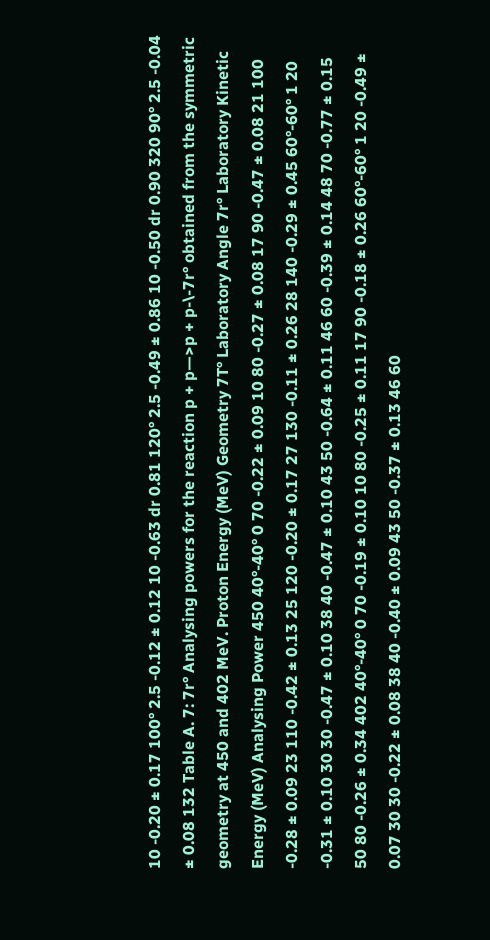10 -0.20 ± 0.17 100° 2.5 -0.12 ± 0.12 10 -0.63 dr 0.81 120° 2.5 -0.49 ± 0.86 10 -0.50 dr 0.90 320 90° 2.5 -0.04 ± 0.08 132 Table A. 7: 7r° Analysing powers for the reaction p + p—>p + p-\-7r° obtained from the symmetric geometry at 450 and 402 MeV. Proton Energy (MeV) Geometry 7T° Laboratory Angle 7r° Laboratory Kinetic Energy (MeV) Analysing Power 450 40°-40° 0 70 -0.22 ± 0.09 10 80 -0.27 ± 0.08 17 90 -0.47 ± 0.08 21 100 -0.28 ± 0.09 23 110 -0.42 ± 0.13 25 120 -0.20 ± 0.17 27 130 -0.11 ± 0.26 28 140 -0.29 ± 0.45 60°-60° 1 20 -0.31 ± 0.10 30 30 -0.47 ± 0.10 38 40 -0.47 ± 0.10 43 50 -0.64 ± 0.11 46 60 -0.39 ± 0.14 48 70 -0.77 ± 0.15 50 80 -0.26 ± 0.34 402 40°-40° 0 70 -0.19 ± 0.10 10 80 -0.25 ± 0.11 17 90 -0.18 ± 0.26 60°-60° 1 20 -0.49 ± 0.07 30 30 -0.22 ± 0.08 38 40 -0.40 ± 0.09 43 50 -0.37 ± 0.13 46 60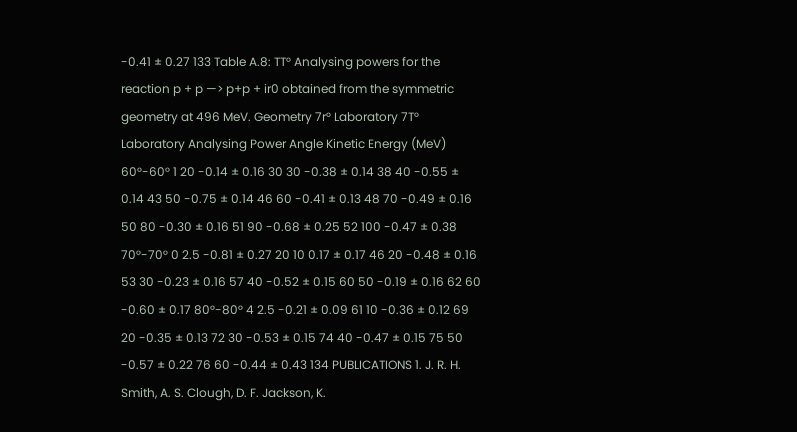-0.41 ± 0.27 133 Table A.8: TT° Analysing powers for the reaction p + p —> p+p + ir0 obtained from the symmetric geometry at 496 MeV. Geometry 7r° Laboratory 7T° Laboratory Analysing Power Angle Kinetic Energy (MeV) 60°-60° 1 20 -0.14 ± 0.16 30 30 -0.38 ± 0.14 38 40 -0.55 ± 0.14 43 50 -0.75 ± 0.14 46 60 -0.41 ± 0.13 48 70 -0.49 ± 0.16 50 80 -0.30 ± 0.16 51 90 -0.68 ± 0.25 52 100 -0.47 ± 0.38 70°-70° 0 2.5 -0.81 ± 0.27 20 10 0.17 ± 0.17 46 20 -0.48 ± 0.16 53 30 -0.23 ± 0.16 57 40 -0.52 ± 0.15 60 50 -0.19 ± 0.16 62 60 -0.60 ± 0.17 80°-80° 4 2.5 -0.21 ± 0.09 61 10 -0.36 ± 0.12 69 20 -0.35 ± 0.13 72 30 -0.53 ± 0.15 74 40 -0.47 ± 0.15 75 50 -0.57 ± 0.22 76 60 -0.44 ± 0.43 134 PUBLICATIONS 1. J. R. H. Smith, A. S. Clough, D. F. Jackson, K.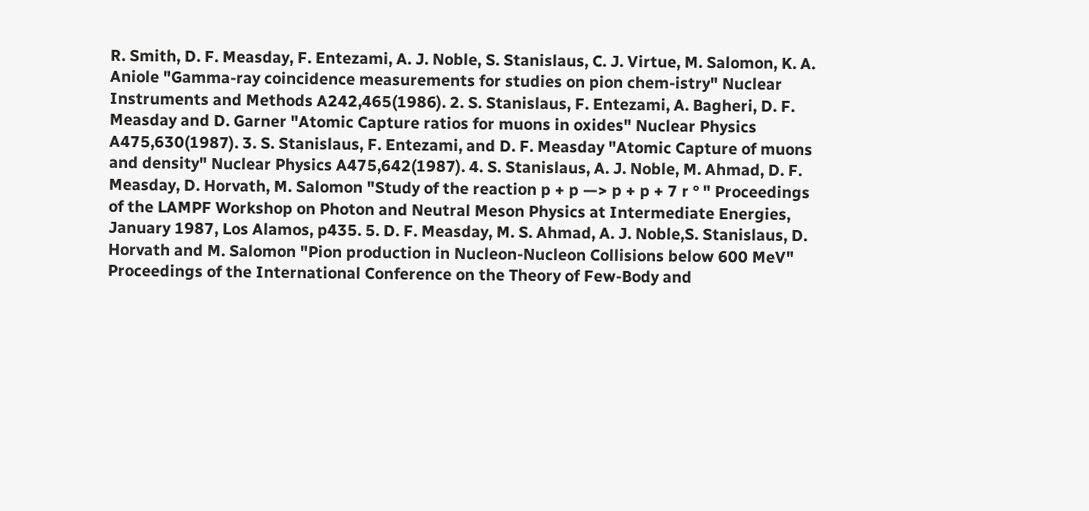R. Smith, D. F. Measday, F. Entezami, A. J. Noble, S. Stanislaus, C. J. Virtue, M. Salomon, K. A. Aniole "Gamma-ray coincidence measurements for studies on pion chem-istry" Nuclear Instruments and Methods A242,465(1986). 2. S. Stanislaus, F. Entezami, A. Bagheri, D. F. Measday and D. Garner "Atomic Capture ratios for muons in oxides" Nuclear Physics A475,630(1987). 3. S. Stanislaus, F. Entezami, and D. F. Measday "Atomic Capture of muons and density" Nuclear Physics A475,642(1987). 4. S. Stanislaus, A. J. Noble, M. Ahmad, D. F. Measday, D. Horvath, M. Salomon "Study of the reaction p + p —> p + p + 7 r ° " Proceedings of the LAMPF Workshop on Photon and Neutral Meson Physics at Intermediate Energies, January 1987, Los Alamos, p435. 5. D. F. Measday, M. S. Ahmad, A. J. Noble,S. Stanislaus, D. Horvath and M. Salomon "Pion production in Nucleon-Nucleon Collisions below 600 MeV" Proceedings of the International Conference on the Theory of Few-Body and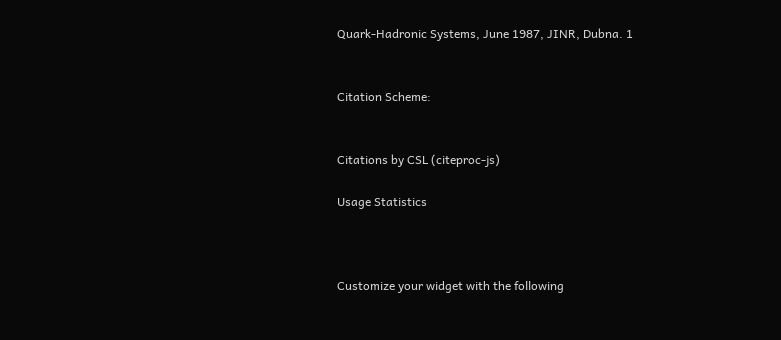Quark-Hadronic Systems, June 1987, JINR, Dubna. 1


Citation Scheme:


Citations by CSL (citeproc-js)

Usage Statistics



Customize your widget with the following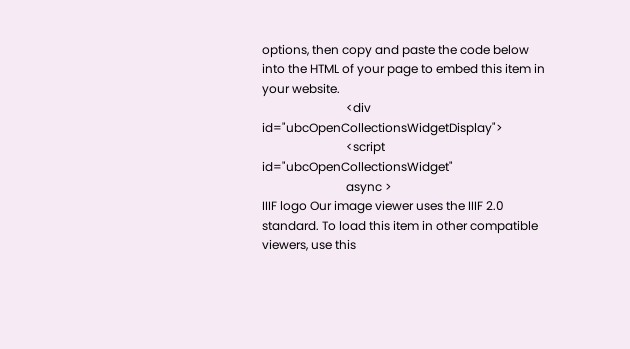options, then copy and paste the code below into the HTML of your page to embed this item in your website.
                            <div id="ubcOpenCollectionsWidgetDisplay">
                            <script id="ubcOpenCollectionsWidget"
                            async >
IIIF logo Our image viewer uses the IIIF 2.0 standard. To load this item in other compatible viewers, use this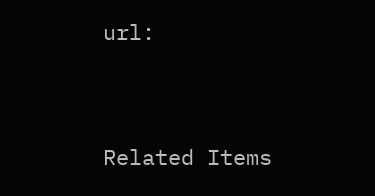url:


Related Items